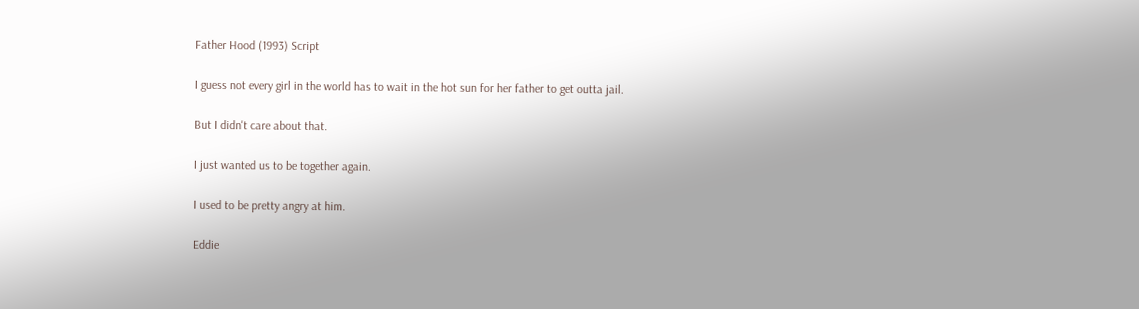Father Hood (1993) Script

I guess not every girl in the world has to wait in the hot sun for her father to get outta jail.

But I didn't care about that.

I just wanted us to be together again.

I used to be pretty angry at him.

Eddie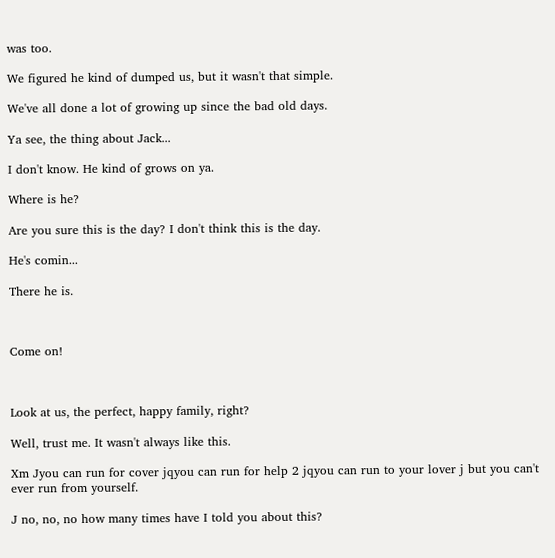was too.

We figured he kind of dumped us, but it wasn't that simple.

We've all done a lot of growing up since the bad old days.

Ya see, the thing about Jack...

I don't know. He kind of grows on ya.

Where is he?

Are you sure this is the day? I don't think this is the day.

He's comin...

There he is.



Come on!



Look at us, the perfect, happy family, right?

Well, trust me. It wasn't always like this.

Xm Jyou can run for cover jqyou can run for help 2 jqyou can run to your lover j but you can't ever run from yourself.

J no, no, no how many times have I told you about this?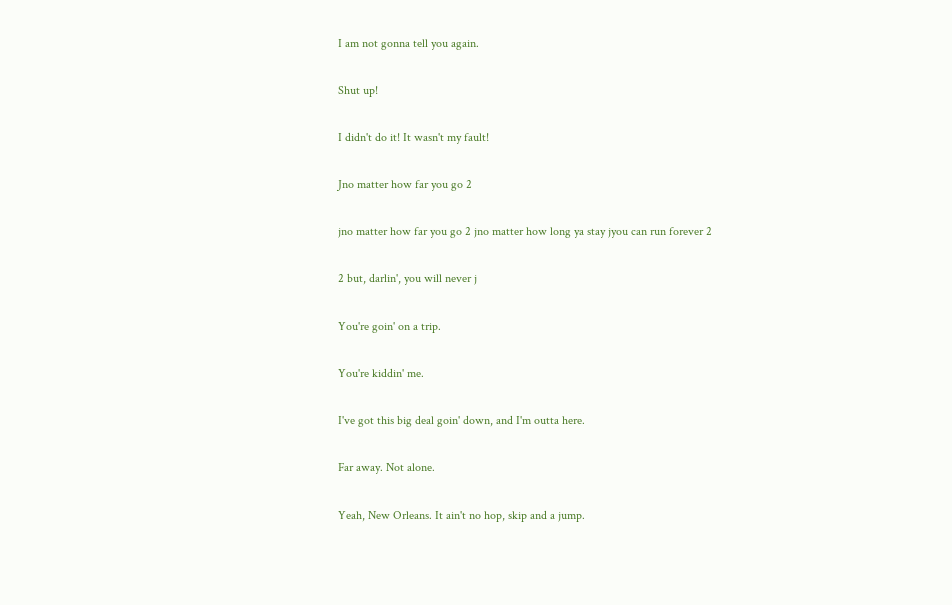I am not gonna tell you again.

Shut up!

I didn't do it! It wasn't my fault!

Jno matter how far you go 2

jno matter how far you go 2 jno matter how long ya stay jyou can run forever 2

2 but, darlin', you will never j

You're goin' on a trip.

You're kiddin' me.

I've got this big deal goin' down, and I'm outta here.

Far away. Not alone.

Yeah, New Orleans. It ain't no hop, skip and a jump.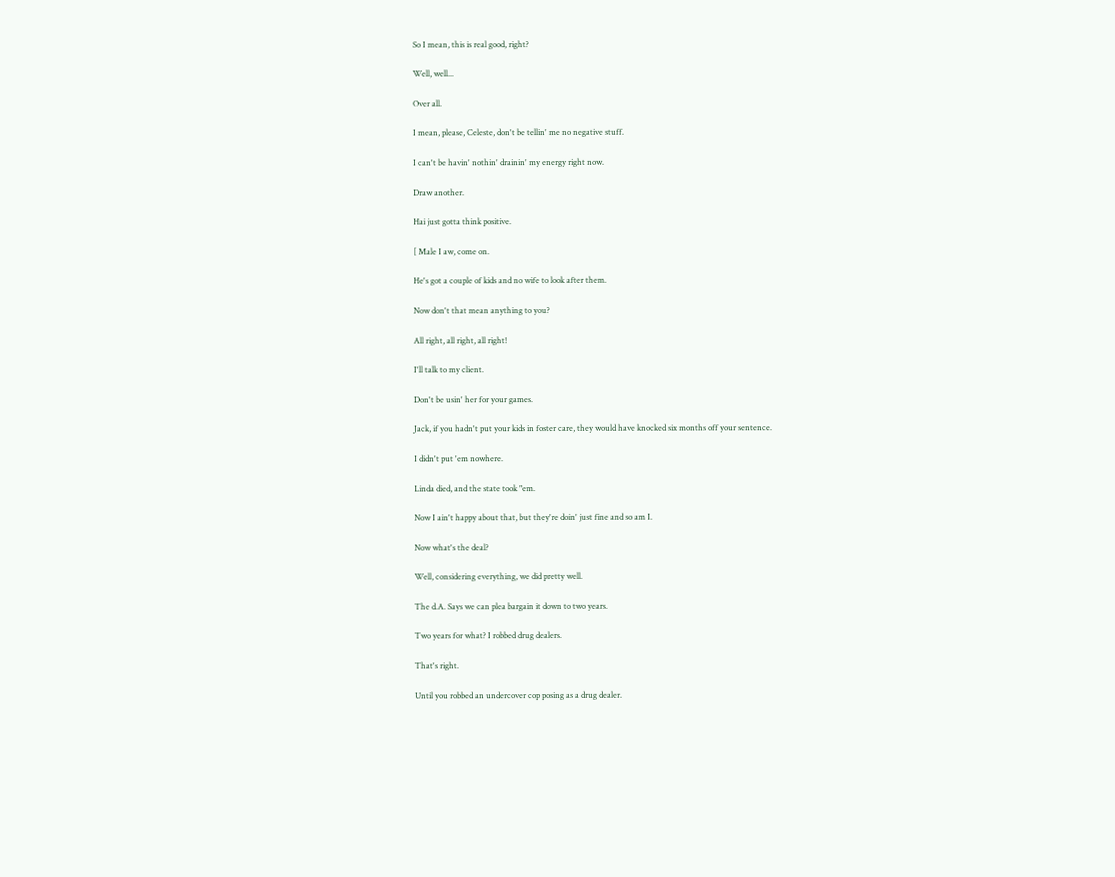So I mean, this is real good, right?

Well, well...

Over all.

I mean, please, Celeste, don't be tellin' me no negative stuff.

I can't be havin' nothin' drainin' my energy right now.

Draw another.

Hai just gotta think positive.

[ Male I aw, come on.

He's got a couple of kids and no wife to look after them.

Now don't that mean anything to you?

All right, all right, all right!

I'll talk to my client.

Don't be usin' her for your games.

Jack, if you hadn't put your kids in foster care, they would have knocked six months off your sentence.

I didn't put 'em nowhere.

Linda died, and the state took "em.

Now I ain't happy about that, but they're doin' just fine and so am I.

Now what's the deal?

Well, considering everything, we did pretty well.

The d.A. Says we can plea bargain it down to two years.

Two years for what? I robbed drug dealers.

That's right.

Until you robbed an undercover cop posing as a drug dealer.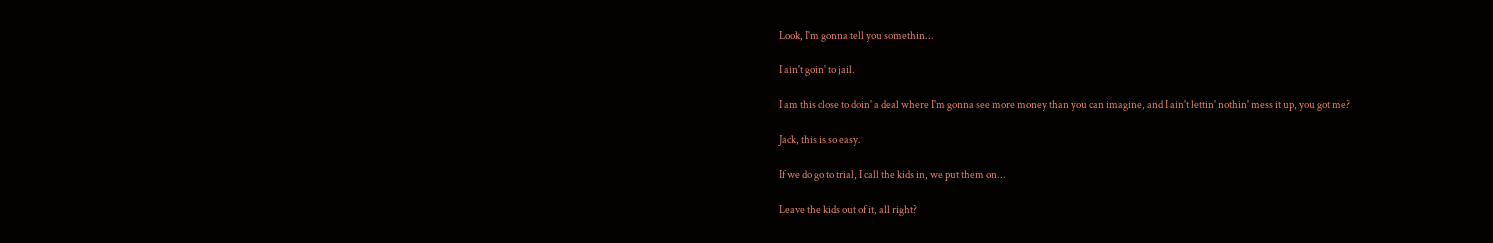Look, I'm gonna tell you somethin...

I ain't goin' to jail.

I am this close to doin' a deal where I'm gonna see more money than you can imagine, and I ain't lettin' nothin' mess it up, you got me?

Jack, this is so easy.

If we do go to trial, I call the kids in, we put them on...

Leave the kids out of it, all right?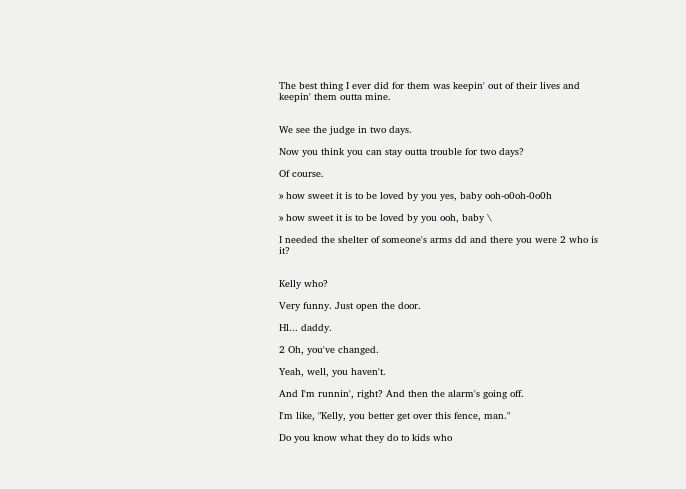The best thing I ever did for them was keepin' out of their lives and keepin' them outta mine.


We see the judge in two days.

Now you think you can stay outta trouble for two days?

Of course.

» how sweet it is to be loved by you yes, baby ooh-o0oh-0o0h

» how sweet it is to be loved by you ooh, baby \

I needed the shelter of someone's arms dd and there you were 2 who is it?


Kelly who?

Very funny. Just open the door.

Hl... daddy.

2 Oh, you've changed.

Yeah, well, you haven't.

And I'm runnin', right? And then the alarm's going off.

I'm like, "Kelly, you better get over this fence, man."

Do you know what they do to kids who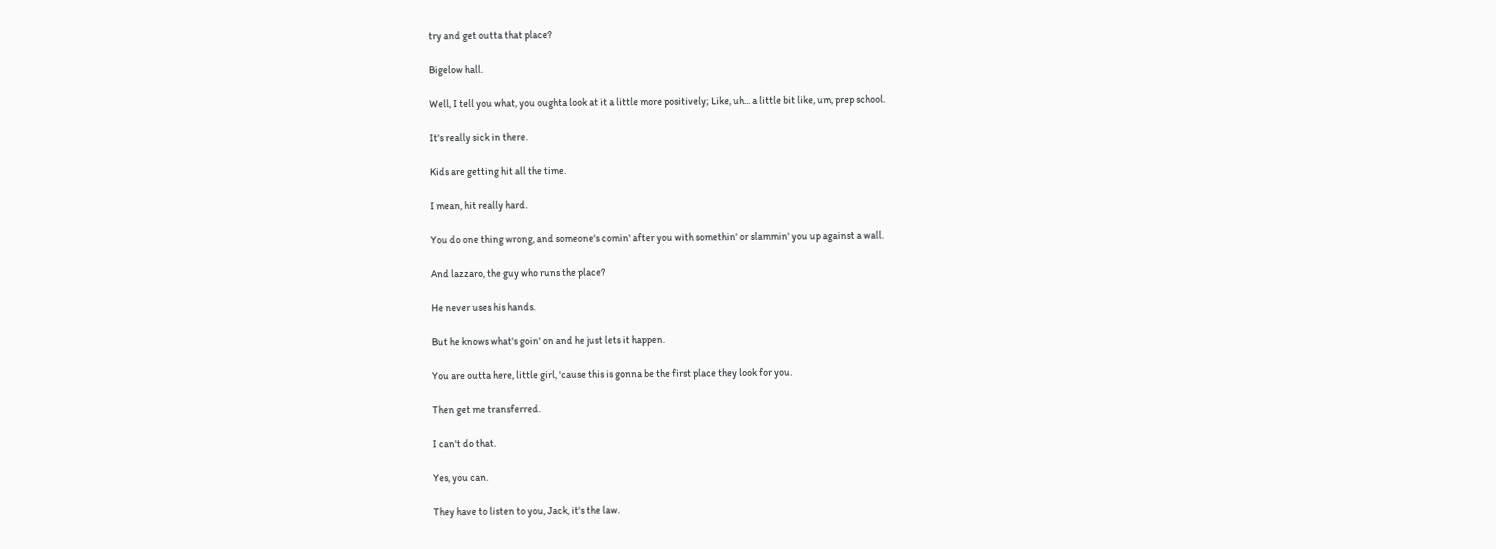try and get outta that place?

Bigelow hall.

Well, I tell you what, you oughta look at it a little more positively; Like, uh... a little bit like, um, prep school.

It's really sick in there.

Kids are getting hit all the time.

I mean, hit really hard.

You do one thing wrong, and someone's comin' after you with somethin' or slammin' you up against a wall.

And lazzaro, the guy who runs the place?

He never uses his hands.

But he knows what's goin' on and he just lets it happen.

You are outta here, little girl, 'cause this is gonna be the first place they look for you.

Then get me transferred.

I can't do that.

Yes, you can.

They have to listen to you, Jack, it's the law.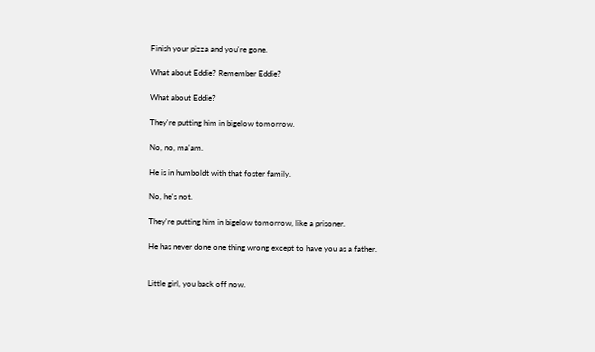Finish your pizza and you're gone.

What about Eddie? Remember Eddie?

What about Eddie?

They're putting him in bigelow tomorrow.

No, no, ma'am.

He is in humboldt with that foster family.

No, he's not.

They're putting him in bigelow tomorrow, like a prisoner.

He has never done one thing wrong except to have you as a father.


Little girl, you back off now.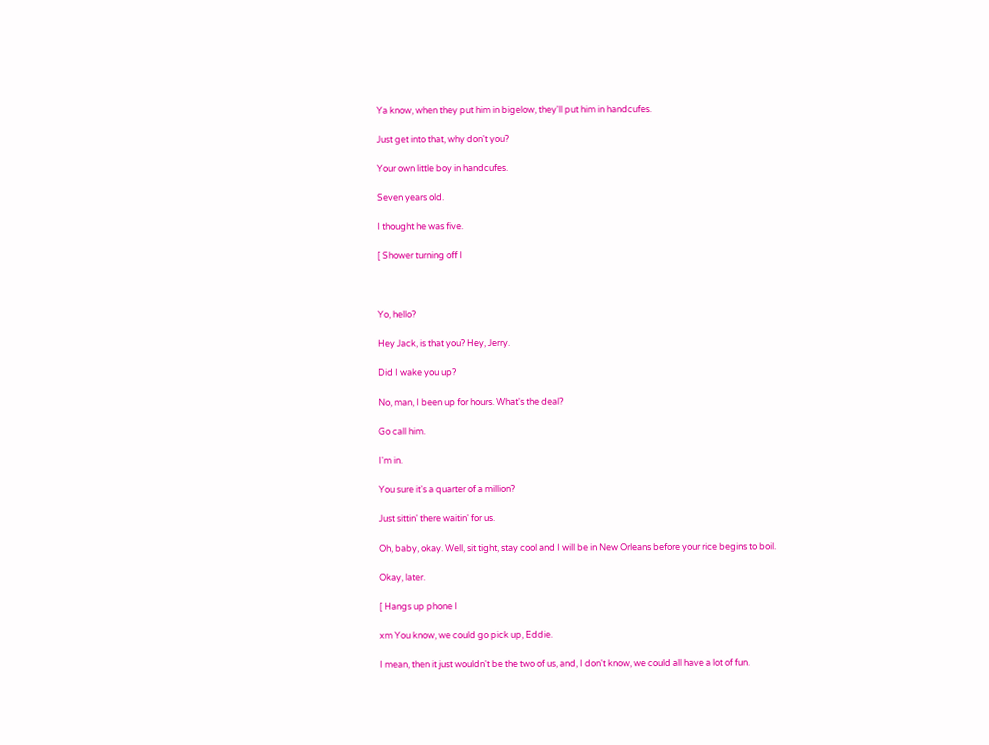Ya know, when they put him in bigelow, they'll put him in handcufes.

Just get into that, why don't you?

Your own little boy in handcufes.

Seven years old.

I thought he was five.

[ Shower turning off I



Yo, hello?

Hey Jack, is that you? Hey, Jerry.

Did I wake you up?

No, man, I been up for hours. What's the deal?

Go call him.

I'm in.

You sure it's a quarter of a million?

Just sittin' there waitin' for us.

Oh, baby, okay. Well, sit tight, stay cool and I will be in New Orleans before your rice begins to boil.

Okay, later.

[ Hangs up phone I

xm You know, we could go pick up, Eddie.

I mean, then it just wouldn't be the two of us, and, I don't know, we could all have a lot of fun.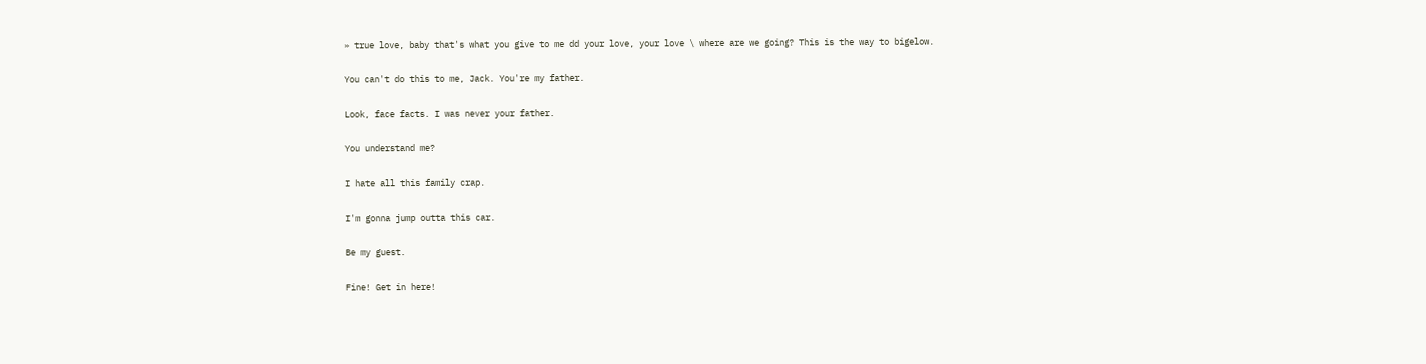» true love, baby that's what you give to me dd your love, your love \ where are we going? This is the way to bigelow.

You can't do this to me, Jack. You're my father.

Look, face facts. I was never your father.

You understand me?

I hate all this family crap.

I'm gonna jump outta this car.

Be my guest.

Fine! Get in here!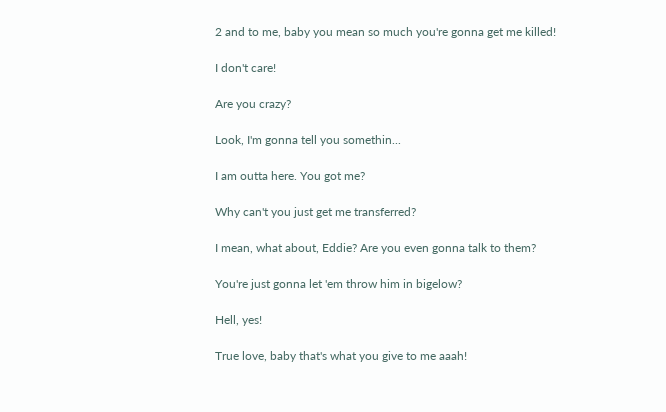2 and to me, baby you mean so much you're gonna get me killed!

I don't care!

Are you crazy?

Look, I'm gonna tell you somethin...

I am outta here. You got me?

Why can't you just get me transferred?

I mean, what about, Eddie? Are you even gonna talk to them?

You're just gonna let 'em throw him in bigelow?

Hell, yes!

True love, baby that's what you give to me aaah!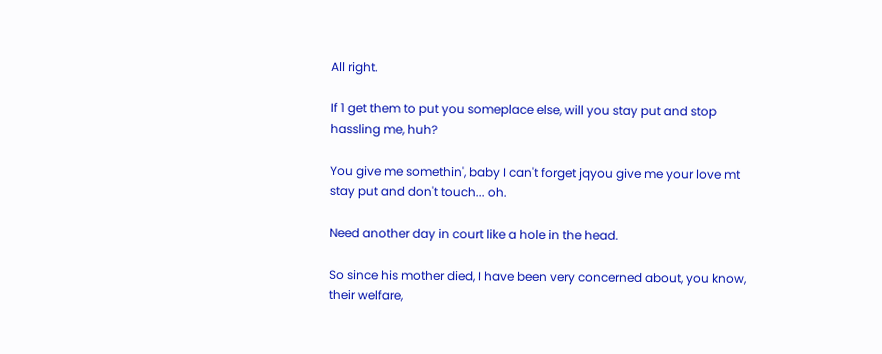All right.

If 1 get them to put you someplace else, will you stay put and stop hassling me, huh?

You give me somethin', baby I can't forget jqyou give me your love mt stay put and don't touch... oh.

Need another day in court like a hole in the head.

So since his mother died, I have been very concerned about, you know, their welfare,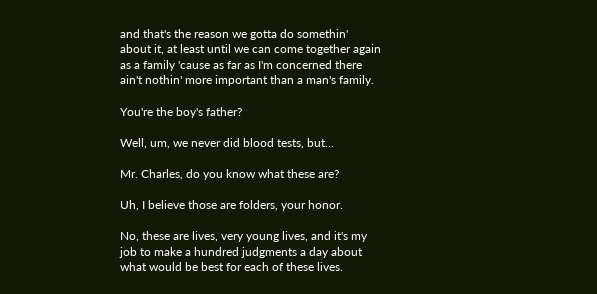and that's the reason we gotta do somethin' about it, at least until we can come together again as a family 'cause as far as I'm concerned there ain't nothin' more important than a man's family.

You're the boy's father?

Well, um, we never did blood tests, but...

Mr. Charles, do you know what these are?

Uh, I believe those are folders, your honor.

No, these are lives, very young lives, and it's my job to make a hundred judgments a day about what would be best for each of these lives.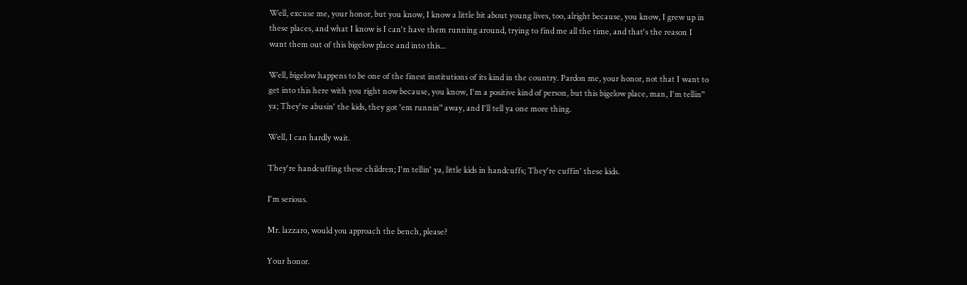Well, excuse me, your honor, but you know, I know a little bit about young lives, too, alright because, you know, I grew up in these places, and what I know is I can't have them running around, trying to find me all the time, and that's the reason I want them out of this bigelow place and into this...

Well, bigelow happens to be one of the finest institutions of its kind in the country. Pardon me, your honor, not that I want to get into this here with you right now because, you know, I'm a positive kind of person, but this bigelow place, man, I'm tellin" ya; They're abusin' the kids, they got 'em runnin" away, and I'll tell ya one more thing.

Well, I can hardly wait.

They're handcuffing these children; I'm tellin' ya, little kids in handcuffs; They're cuffin' these kids.

I'm serious.

Mr. lazzaro, would you approach the bench, please?

Your honor.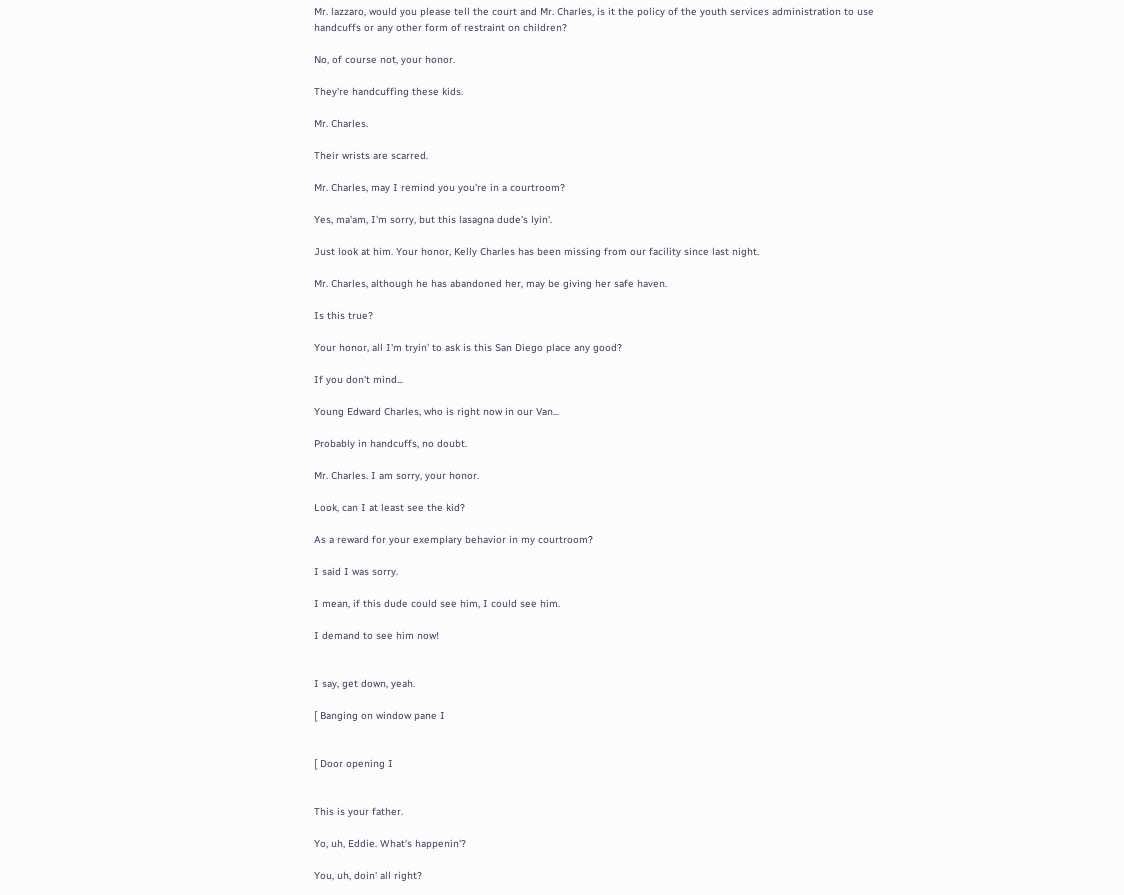Mr. lazzaro, would you please tell the court and Mr. Charles, is it the policy of the youth services administration to use handcuffs or any other form of restraint on children?

No, of course not, your honor.

They're handcuffing these kids.

Mr. Charles.

Their wrists are scarred.

Mr. Charles, may I remind you you're in a courtroom?

Yes, ma'am, I'm sorry, but this lasagna dude's lyin'.

Just look at him. Your honor, Kelly Charles has been missing from our facility since last night.

Mr. Charles, although he has abandoned her, may be giving her safe haven.

Is this true?

Your honor, all I'm tryin' to ask is this San Diego place any good?

If you don't mind...

Young Edward Charles, who is right now in our Van...

Probably in handcuffs, no doubt.

Mr. Charles. I am sorry, your honor.

Look, can I at least see the kid?

As a reward for your exemplary behavior in my courtroom?

I said I was sorry.

I mean, if this dude could see him, I could see him.

I demand to see him now!


I say, get down, yeah.

[ Banging on window pane I


[ Door opening I


This is your father.

Yo, uh, Eddie. What's happenin'?

You, uh, doin' all right?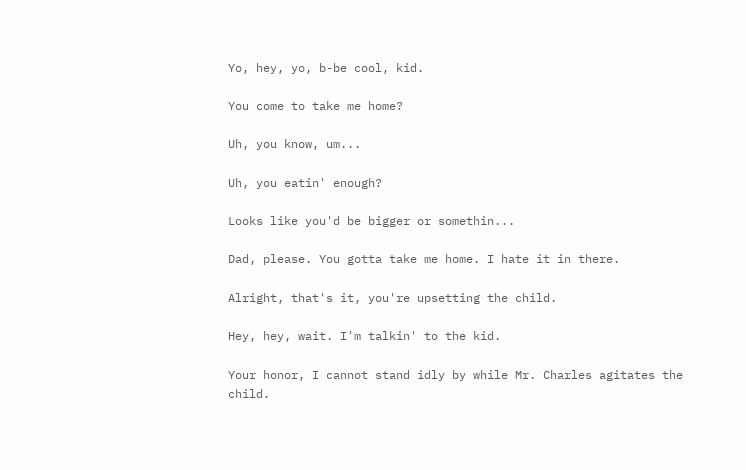Yo, hey, yo, b-be cool, kid.

You come to take me home?

Uh, you know, um...

Uh, you eatin' enough?

Looks like you'd be bigger or somethin...

Dad, please. You gotta take me home. I hate it in there.

Alright, that's it, you're upsetting the child.

Hey, hey, wait. I'm talkin' to the kid.

Your honor, I cannot stand idly by while Mr. Charles agitates the child.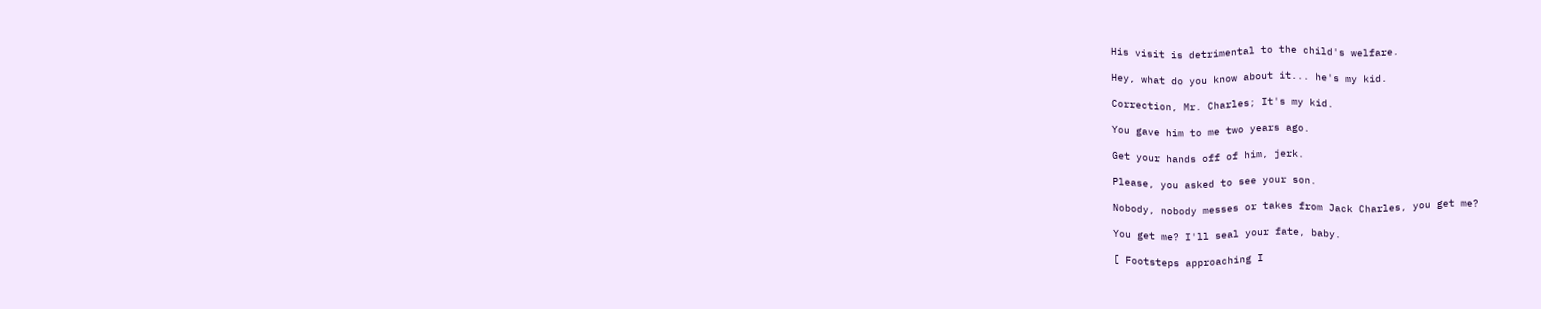His visit is detrimental to the child's welfare.

Hey, what do you know about it... he's my kid.

Correction, Mr. Charles; It's my kid.

You gave him to me two years ago.

Get your hands off of him, jerk.

Please, you asked to see your son.

Nobody, nobody messes or takes from Jack Charles, you get me?

You get me? I'll seal your fate, baby.

[ Footsteps approaching I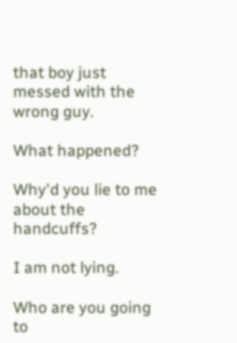that boy just messed with the wrong guy.

What happened?

Why'd you lie to me about the handcuffs?

I am not lying.

Who are you going to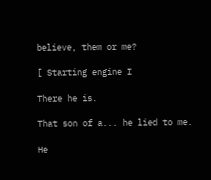believe, them or me?

[ Starting engine I

There he is.

That son of a... he lied to me.

He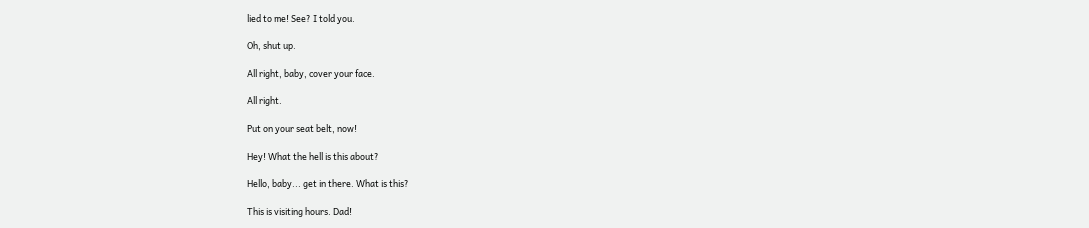lied to me! See? I told you.

Oh, shut up.

All right, baby, cover your face.

All right.

Put on your seat belt, now!

Hey! What the hell is this about?

Hello, baby... get in there. What is this?

This is visiting hours. Dad!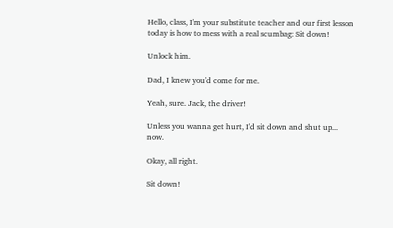Hello, class, I'm your substitute teacher and our first lesson today is how to mess with a real scumbag: Sit down!

Unlock him.

Dad, I knew you'd come for me.

Yeah, sure. Jack, the driver!

Unless you wanna get hurt, I'd sit down and shut up... now.

Okay, all right.

Sit down!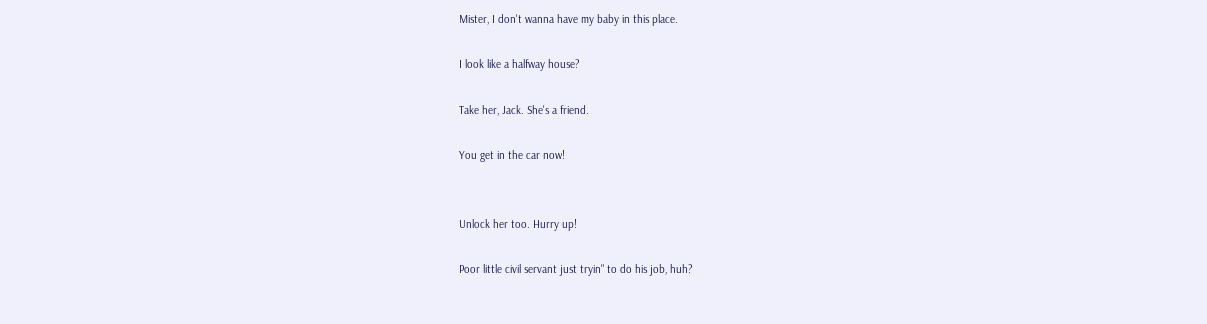Mister, I don't wanna have my baby in this place.

I look like a halfway house?

Take her, Jack. She's a friend.

You get in the car now!


Unlock her too. Hurry up!

Poor little civil servant just tryin" to do his job, huh?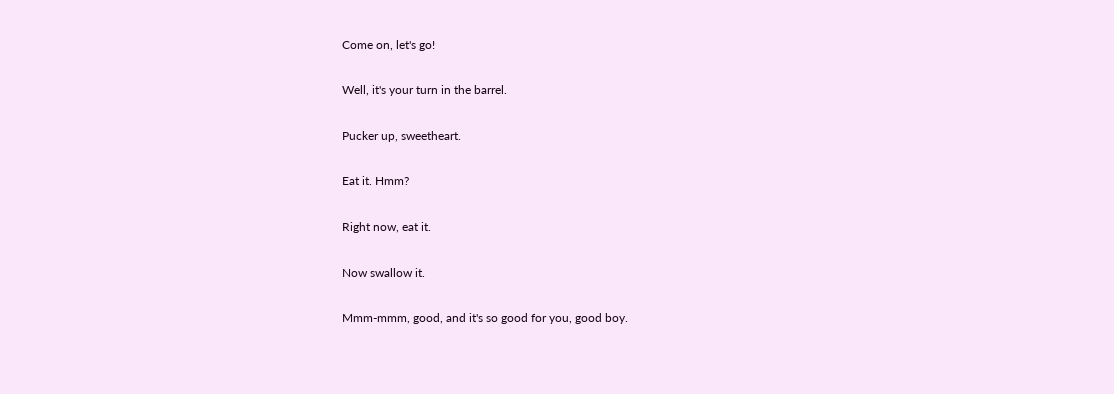Come on, let's go!

Well, it's your turn in the barrel.

Pucker up, sweetheart.

Eat it. Hmm?

Right now, eat it.

Now swallow it.

Mmm-mmm, good, and it's so good for you, good boy.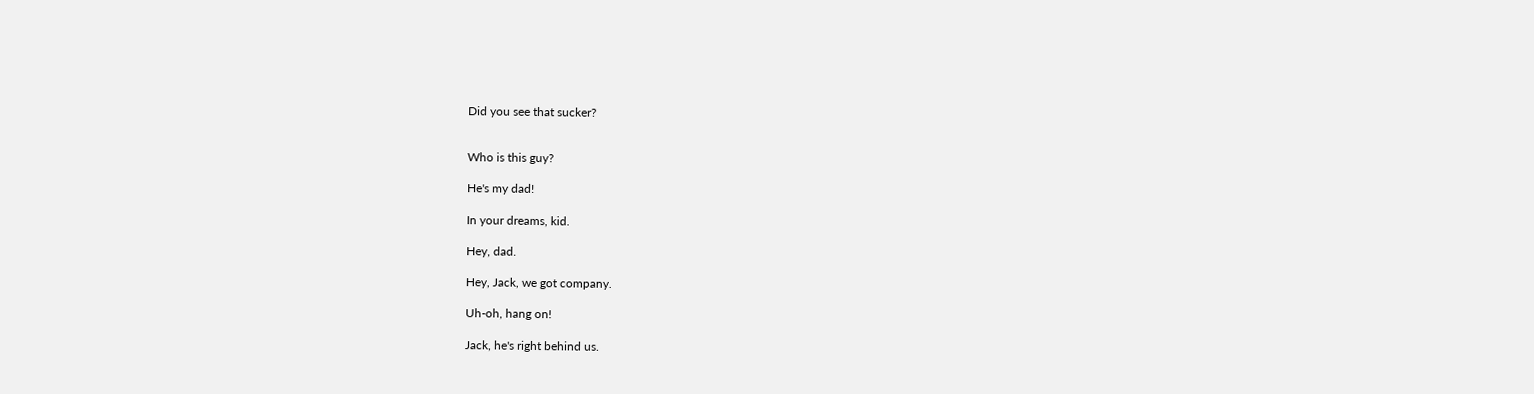Did you see that sucker?


Who is this guy?

He's my dad!

In your dreams, kid.

Hey, dad.

Hey, Jack, we got company.

Uh-oh, hang on!

Jack, he's right behind us.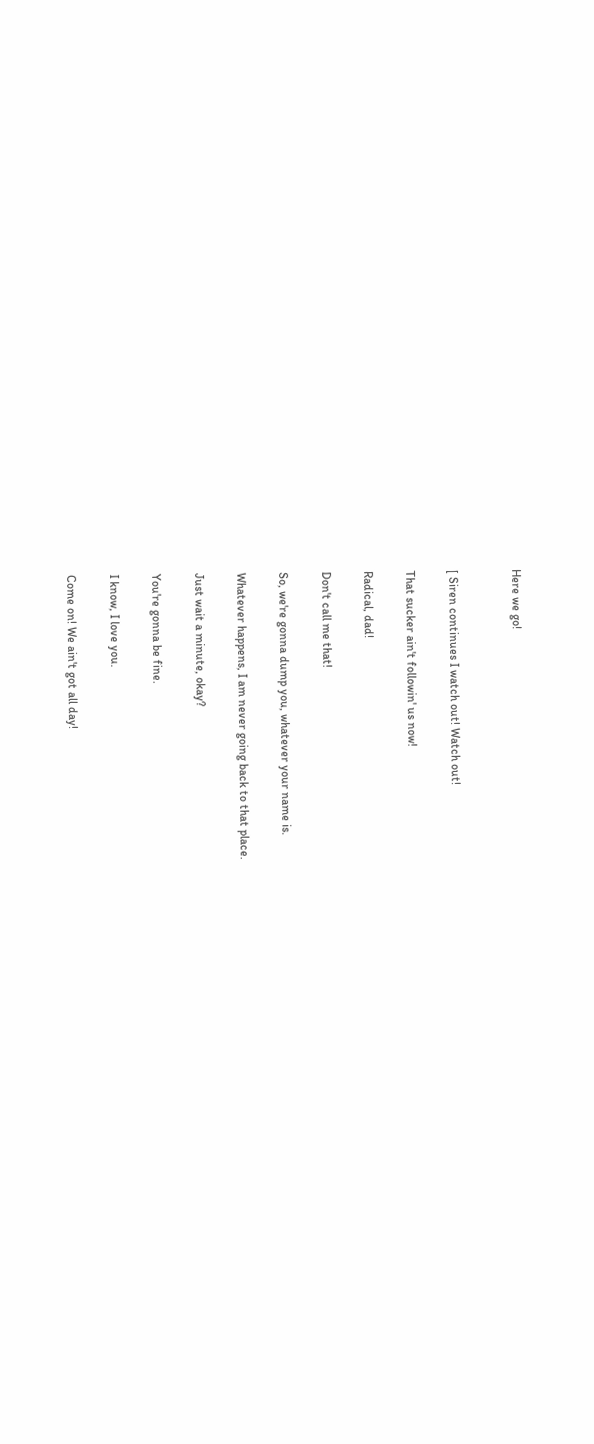Here we go!


[ Siren continues I watch out! Watch out!

That sucker ain't followin' us now!

Radical, dad!

Don't call me that!

So, we're gonna dump you, whatever your name is.

Whatever happens, I am never going back to that place.

Just wait a minute, okay?

You're gonna be fine.

I know, I love you.

Come on! We ain't got all day!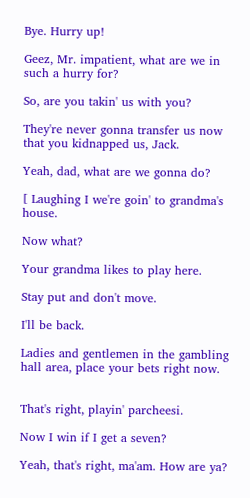Bye. Hurry up!

Geez, Mr. impatient, what are we in such a hurry for?

So, are you takin' us with you?

They're never gonna transfer us now that you kidnapped us, Jack.

Yeah, dad, what are we gonna do?

[ Laughing I we're goin' to grandma's house.

Now what?

Your grandma likes to play here.

Stay put and don't move.

I'll be back.

Ladies and gentlemen in the gambling hall area, place your bets right now.


That's right, playin' parcheesi.

Now I win if I get a seven?

Yeah, that's right, ma'am. How are ya?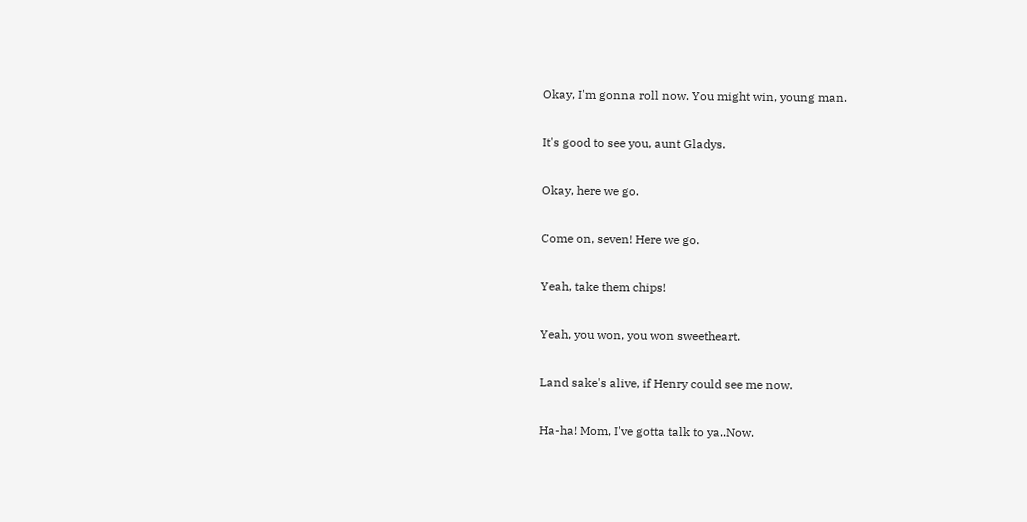Okay, I'm gonna roll now. You might win, young man.

It's good to see you, aunt Gladys.

Okay, here we go.

Come on, seven! Here we go.

Yeah, take them chips!

Yeah, you won, you won sweetheart.

Land sake's alive, if Henry could see me now.

Ha-ha! Mom, I've gotta talk to ya..Now.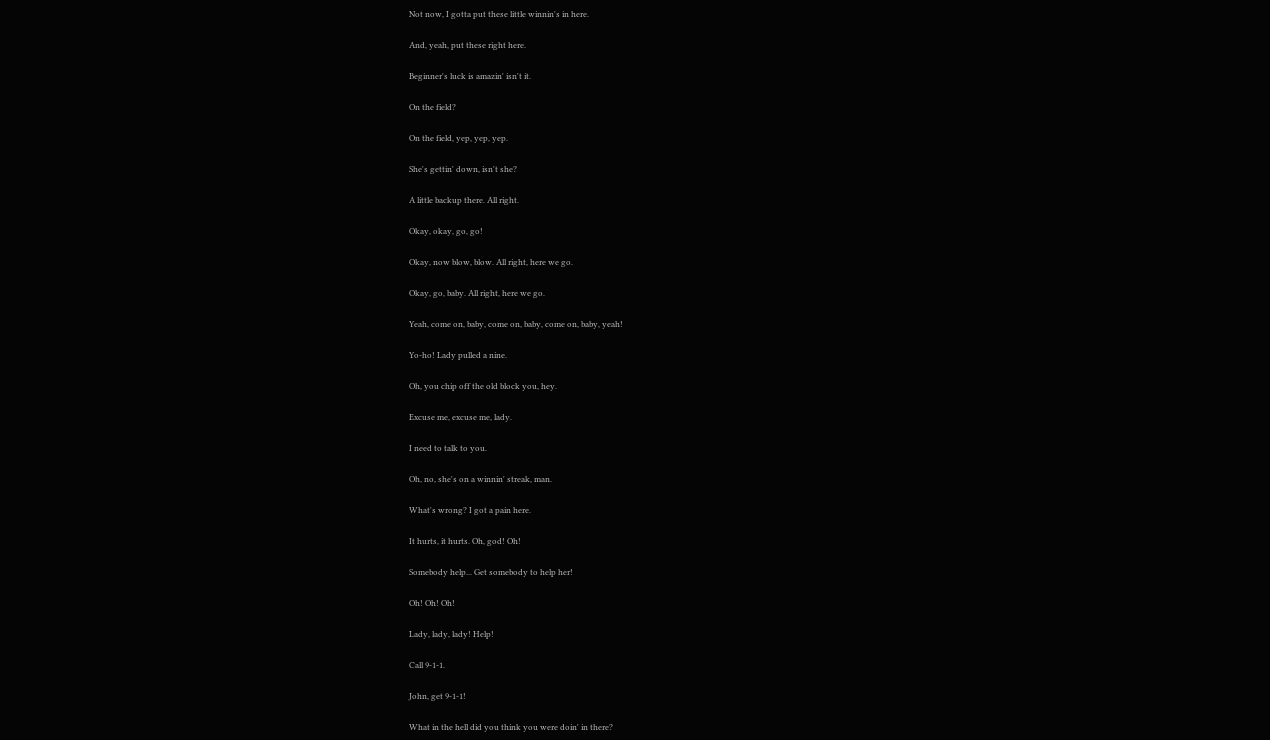Not now, I gotta put these little winnin's in here.

And, yeah, put these right here.

Beginner's luck is amazin' isn't it.

On the field?

On the field, yep, yep, yep.

She's gettin' down, isn't she?

A little backup there. All right.

Okay, okay, go, go!

Okay, now blow, blow. All right, here we go.

Okay, go, baby. All right, here we go.

Yeah, come on, baby, come on, baby, come on, baby, yeah!

Yo-ho! Lady pulled a nine.

Oh, you chip off the old block you, hey.

Excuse me, excuse me, lady.

I need to talk to you.

Oh, no, she's on a winnin' streak, man.

What's wrong? I got a pain here.

It hurts, it hurts. Oh, god! Oh!

Somebody help... Get somebody to help her!

Oh! Oh! Oh!

Lady, lady, lady! Help!

Call 9-1-1.

John, get 9-1-1!

What in the hell did you think you were doin' in there?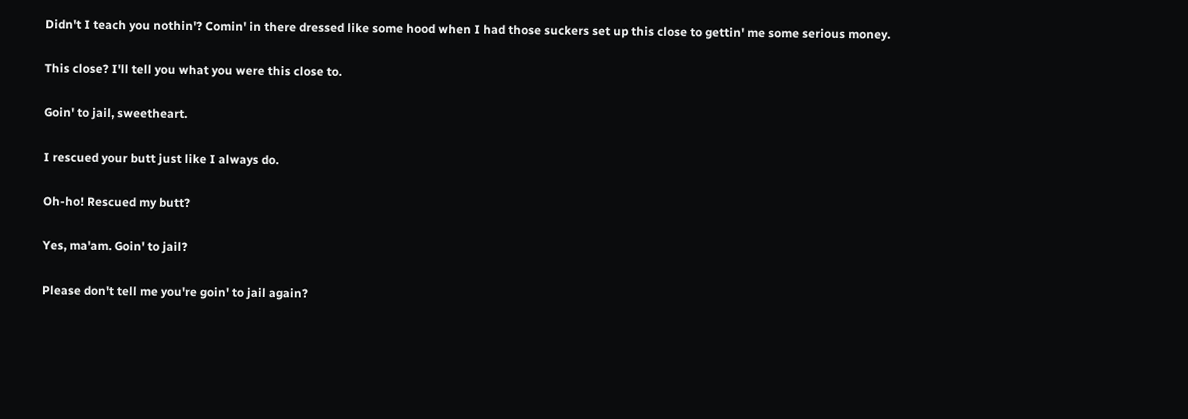Didn't I teach you nothin'? Comin' in there dressed like some hood when I had those suckers set up this close to gettin' me some serious money.

This close? I'll tell you what you were this close to.

Goin' to jail, sweetheart.

I rescued your butt just like I always do.

Oh-ho! Rescued my butt?

Yes, ma'am. Goin' to jail?

Please don't tell me you're goin' to jail again?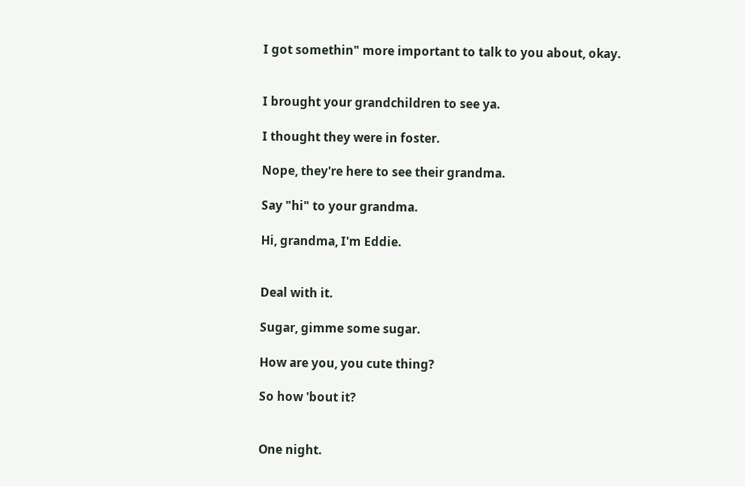I got somethin" more important to talk to you about, okay.


I brought your grandchildren to see ya.

I thought they were in foster.

Nope, they're here to see their grandma.

Say "hi" to your grandma.

Hi, grandma, I'm Eddie.


Deal with it.

Sugar, gimme some sugar.

How are you, you cute thing?

So how 'bout it?


One night.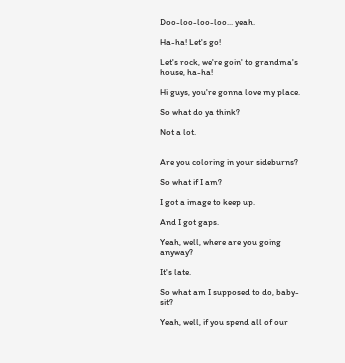Doo-loo-loo-loo... yeah.

Ha-ha! Let's go!

Let's rock, we're goin' to grandma's house, ha-ha!

Hi guys, you're gonna love my place.

So what do ya think?

Not a lot.


Are you coloring in your sideburns?

So what if I am?

I got a image to keep up.

And I got gaps.

Yeah, well, where are you going anyway?

It's late.

So what am I supposed to do, baby-sit?

Yeah, well, if you spend all of our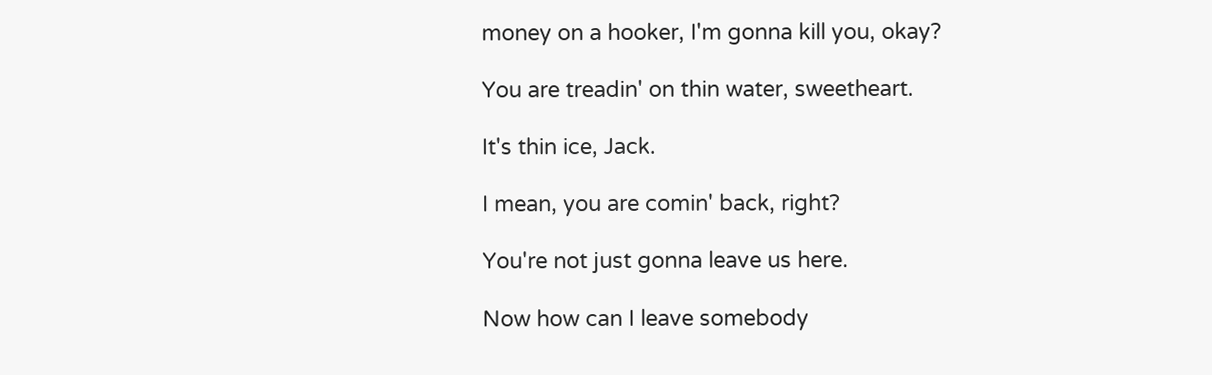money on a hooker, I'm gonna kill you, okay?

You are treadin' on thin water, sweetheart.

It's thin ice, Jack.

I mean, you are comin' back, right?

You're not just gonna leave us here.

Now how can I leave somebody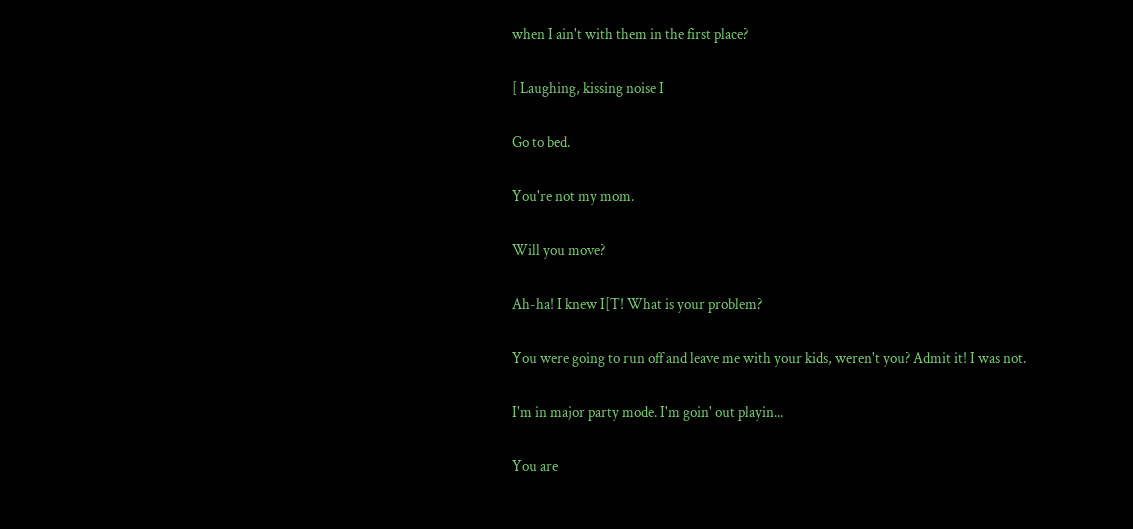when I ain't with them in the first place?

[ Laughing, kissing noise I

Go to bed.

You're not my mom.

Will you move?

Ah-ha! I knew I[T! What is your problem?

You were going to run off and leave me with your kids, weren't you? Admit it! I was not.

I'm in major party mode. I'm goin' out playin...

You are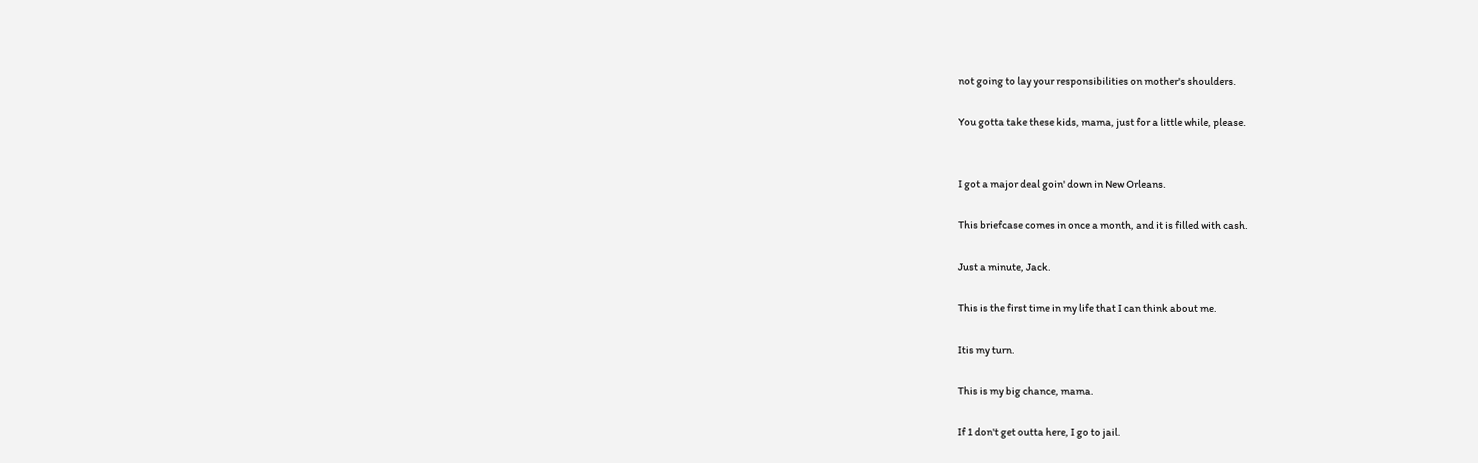not going to lay your responsibilities on mother's shoulders.

You gotta take these kids, mama, just for a little while, please.


I got a major deal goin' down in New Orleans.

This briefcase comes in once a month, and it is filled with cash.

Just a minute, Jack.

This is the first time in my life that I can think about me.

Itis my turn.

This is my big chance, mama.

If 1 don't get outta here, I go to jail.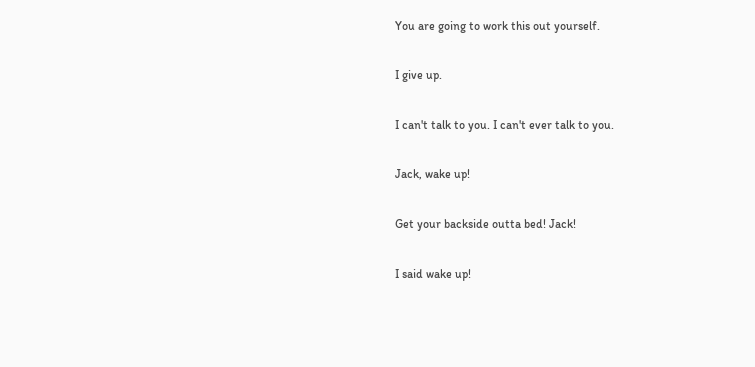You are going to work this out yourself.

I give up.

I can't talk to you. I can't ever talk to you.

Jack, wake up!

Get your backside outta bed! Jack!

I said wake up!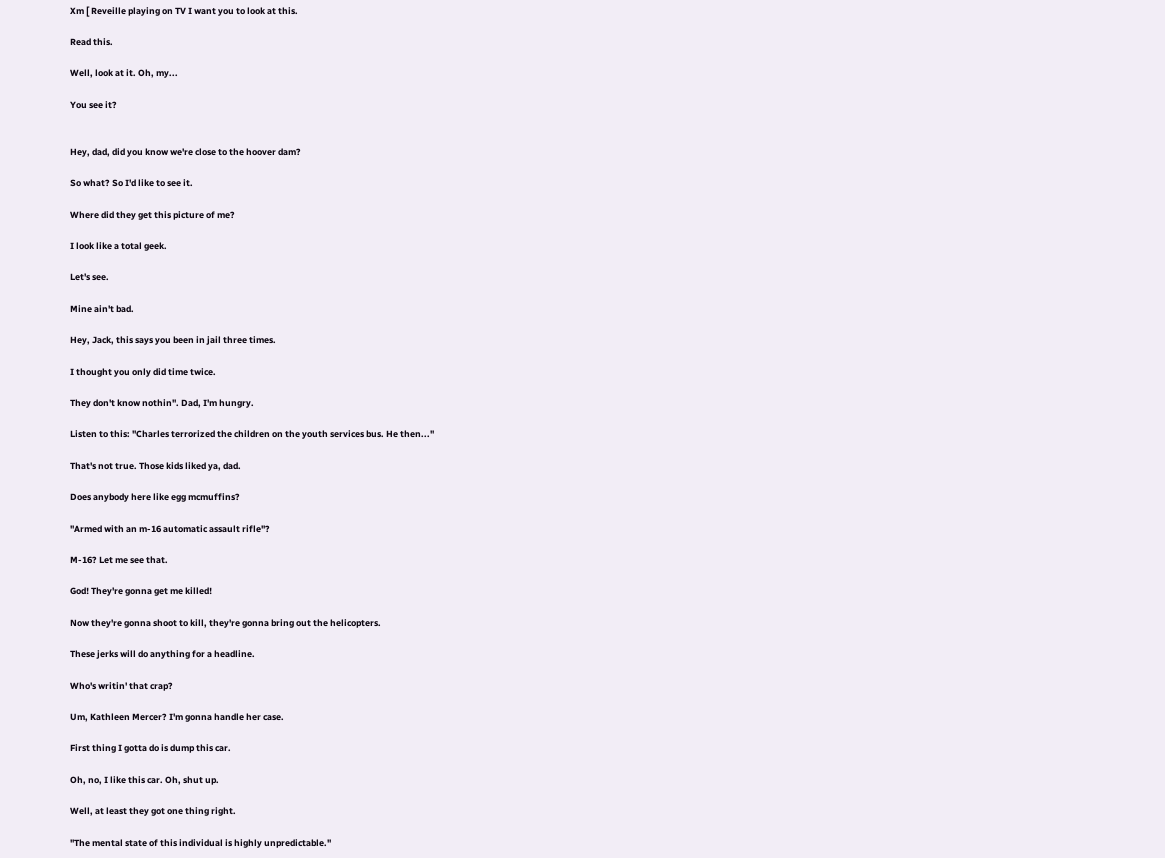Xm [ Reveille playing on TV I want you to look at this.

Read this.

Well, look at it. Oh, my...

You see it?


Hey, dad, did you know we're close to the hoover dam?

So what? So I'd like to see it.

Where did they get this picture of me?

I look like a total geek.

Let's see.

Mine ain't bad.

Hey, Jack, this says you been in jail three times.

I thought you only did time twice.

They don't know nothin". Dad, I'm hungry.

Listen to this: "Charles terrorized the children on the youth services bus. He then..."

That's not true. Those kids liked ya, dad.

Does anybody here like egg mcmuffins?

"Armed with an m-16 automatic assault rifle"?

M-16? Let me see that.

God! They're gonna get me killed!

Now they're gonna shoot to kill, they're gonna bring out the helicopters.

These jerks will do anything for a headline.

Who's writin' that crap?

Um, Kathleen Mercer? I'm gonna handle her case.

First thing I gotta do is dump this car.

Oh, no, I like this car. Oh, shut up.

Well, at least they got one thing right.

"The mental state of this individual is highly unpredictable."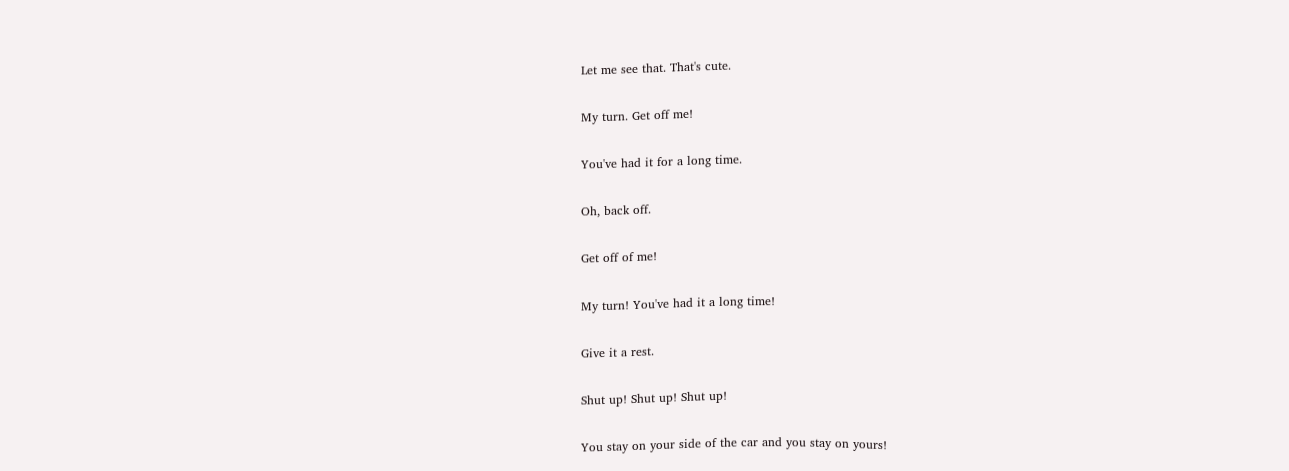Let me see that. That's cute.

My turn. Get off me!

You've had it for a long time.

Oh, back off.

Get off of me!

My turn! You've had it a long time!

Give it a rest.

Shut up! Shut up! Shut up!

You stay on your side of the car and you stay on yours!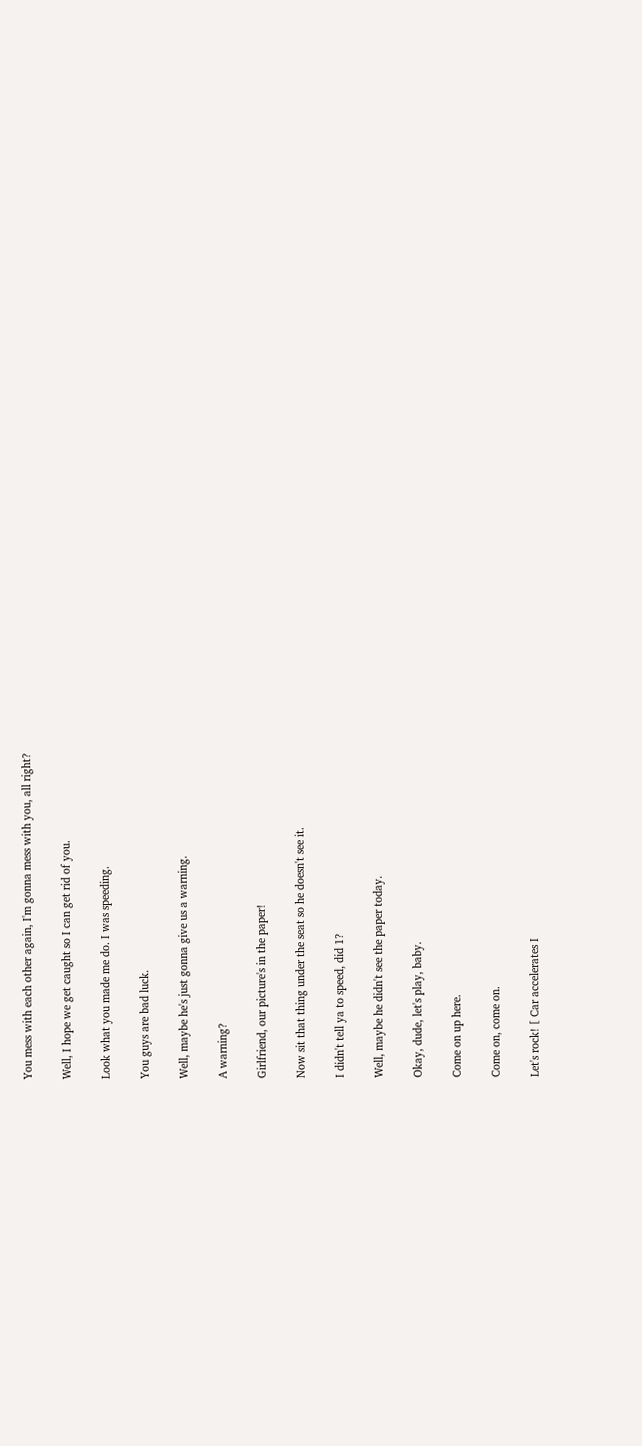You mess with each other again, I'm gonna mess with you, all right?

Well, I hope we get caught so I can get rid of you.

Look what you made me do. I was speeding.

You guys are bad luck.

Well, maybe he's just gonna give us a warning.

A warning?

Girlfriend, our picture's in the paper!

Now sit that thing under the seat so he doesn't see it.

I didn't tell ya to speed, did 1?

Well, maybe he didn't see the paper today.

Okay, dude, let's play, baby.

Come on up here.

Come on, come on.

Let's rock! [ Car accelerates I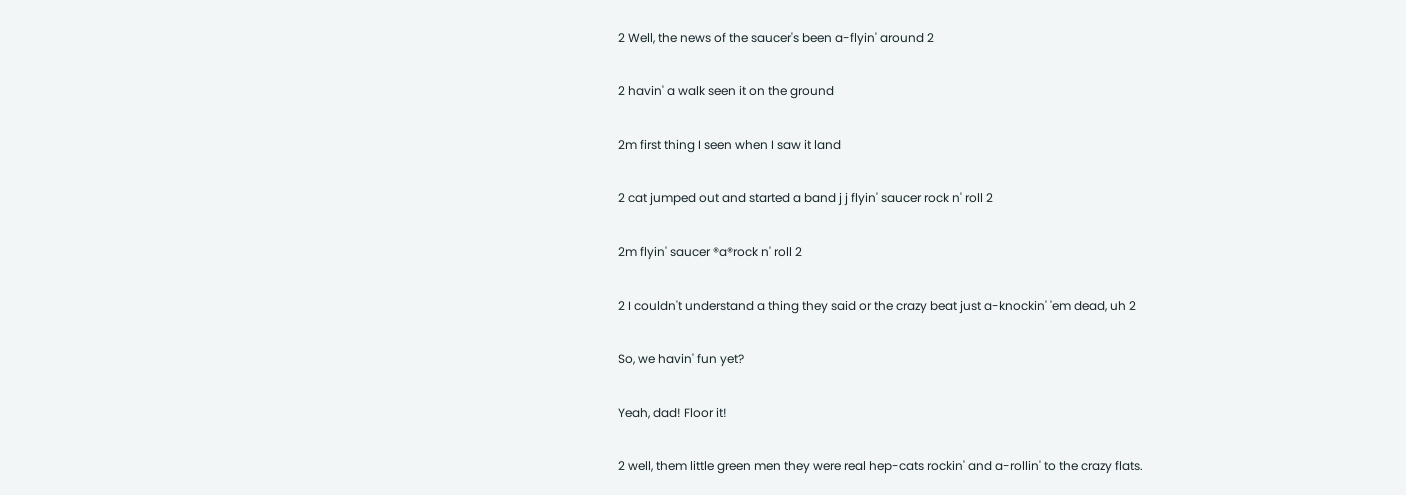2 Well, the news of the saucer's been a-flyin' around 2

2 havin' a walk seen it on the ground

2m first thing I seen when I saw it land

2 cat jumped out and started a band j j flyin' saucer rock n' roll 2

2m flyin' saucer ®a®rock n' roll 2

2 I couldn't understand a thing they said or the crazy beat just a-knockin' 'em dead, uh 2

So, we havin' fun yet?

Yeah, dad! Floor it!

2 well, them little green men they were real hep-cats rockin' and a-rollin' to the crazy flats.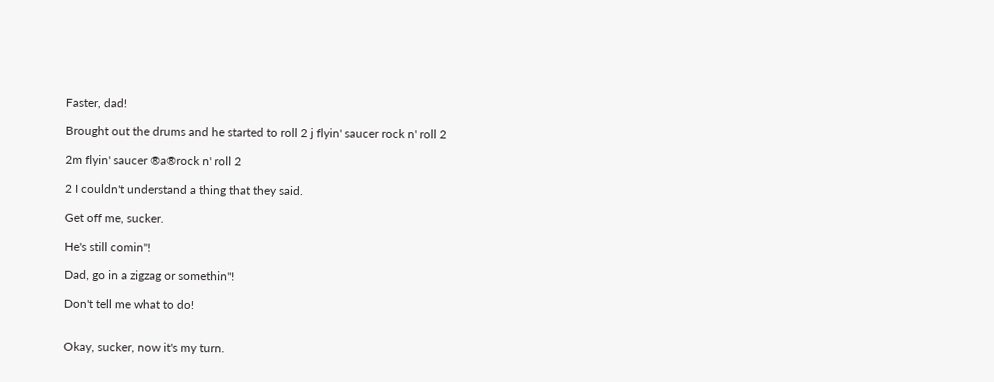Faster, dad!

Brought out the drums and he started to roll 2 j flyin' saucer rock n' roll 2

2m flyin' saucer ®a®rock n' roll 2

2 I couldn't understand a thing that they said.

Get off me, sucker.

He's still comin"!

Dad, go in a zigzag or somethin"!

Don't tell me what to do!


Okay, sucker, now it's my turn.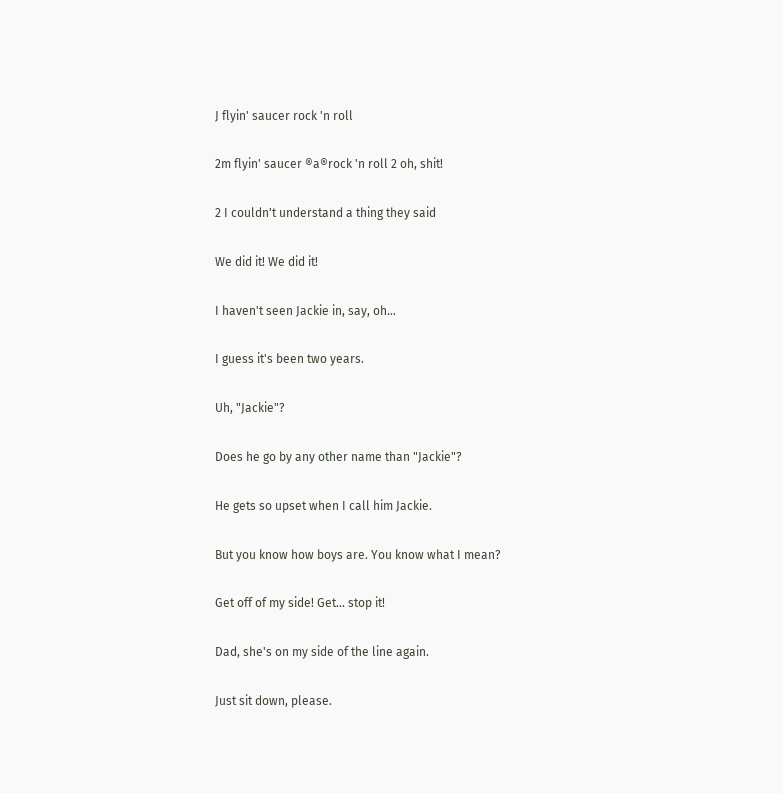J flyin' saucer rock 'n roll

2m flyin' saucer ®a®rock 'n roll 2 oh, shit!

2 I couldn't understand a thing they said

We did it! We did it!

I haven't seen Jackie in, say, oh...

I guess it's been two years.

Uh, "Jackie"?

Does he go by any other name than "Jackie"?

He gets so upset when I call him Jackie.

But you know how boys are. You know what I mean?

Get off of my side! Get... stop it!

Dad, she's on my side of the line again.

Just sit down, please.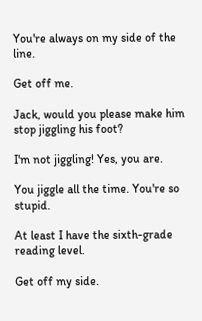You're always on my side of the line.

Get off me.

Jack, would you please make him stop jiggling his foot?

I'm not jiggling! Yes, you are.

You jiggle all the time. You're so stupid.

At least I have the sixth-grade reading level.

Get off my side.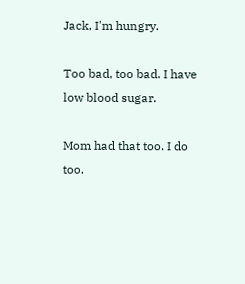Jack, I'm hungry.

Too bad, too bad. I have low blood sugar.

Mom had that too. I do too.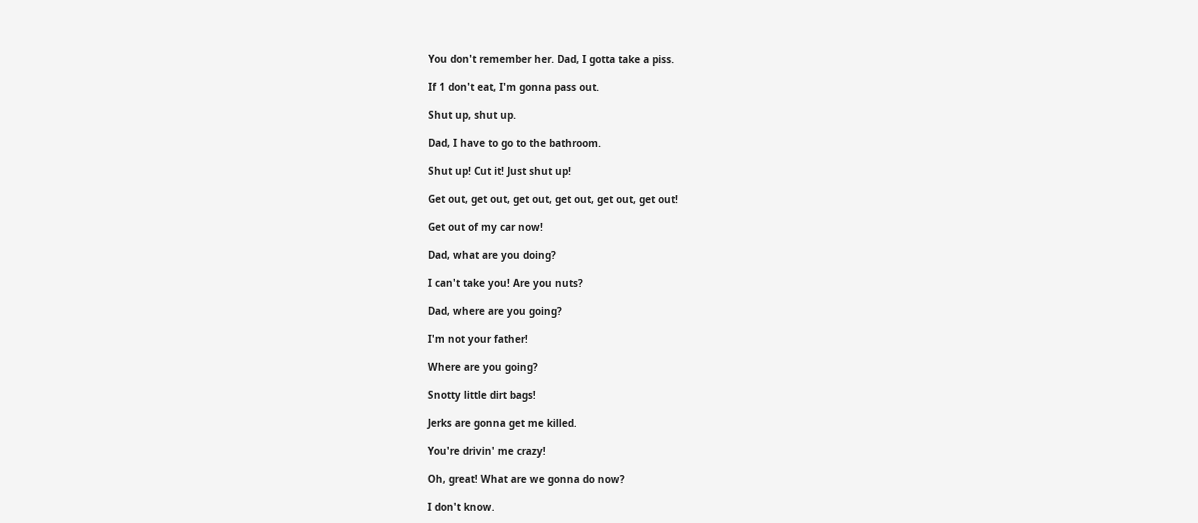You don't remember her. Dad, I gotta take a piss.

If 1 don't eat, I'm gonna pass out.

Shut up, shut up.

Dad, I have to go to the bathroom.

Shut up! Cut it! Just shut up!

Get out, get out, get out, get out, get out, get out!

Get out of my car now!

Dad, what are you doing?

I can't take you! Are you nuts?

Dad, where are you going?

I'm not your father!

Where are you going?

Snotty little dirt bags!

Jerks are gonna get me killed.

You're drivin' me crazy!

Oh, great! What are we gonna do now?

I don't know.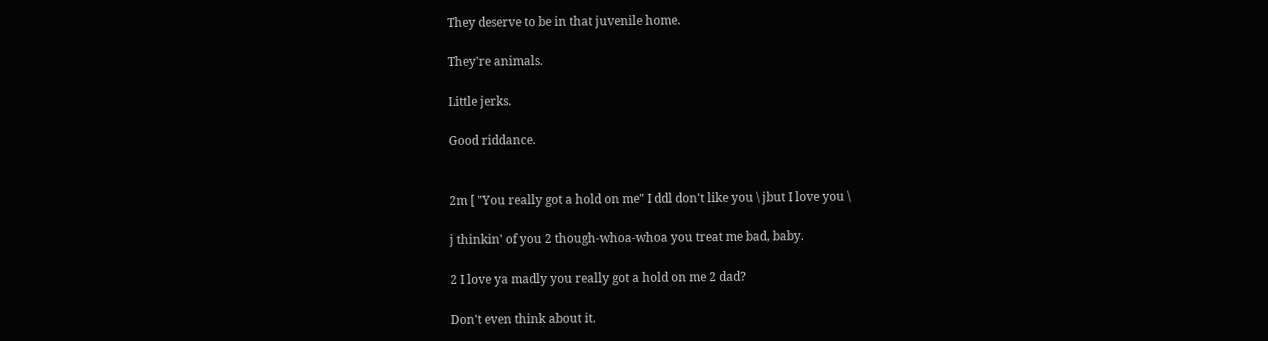They deserve to be in that juvenile home.

They're animals.

Little jerks.

Good riddance.


2m [ "You really got a hold on me" I ddl don't like you \ jbut I love you \

j thinkin' of you 2 though-whoa-whoa you treat me bad, baby.

2 I love ya madly you really got a hold on me 2 dad?

Don't even think about it.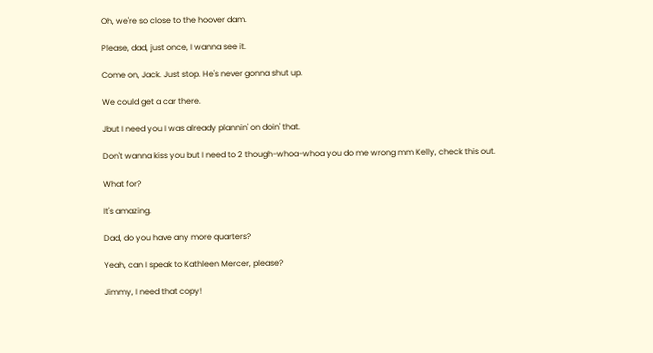Oh, we're so close to the hoover dam.

Please, dad, just once, I wanna see it.

Come on, Jack. Just stop. He's never gonna shut up.

We could get a car there.

Jbut I need you I was already plannin' on doin' that.

Don't wanna kiss you but I need to 2 though-whoa-whoa you do me wrong mm Kelly, check this out.

What for?

It's amazing.

Dad, do you have any more quarters?

Yeah, can I speak to Kathleen Mercer, please?

Jimmy, I need that copy!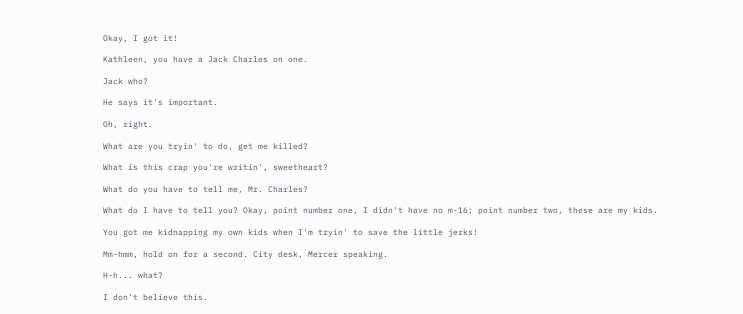Okay, I got it!

Kathleen, you have a Jack Charles on one.

Jack who?

He says it's important.

Oh, right.

What are you tryin' to do, get me killed?

What is this crap you're writin', sweetheart?

What do you have to tell me, Mr. Charles?

What do I have to tell you? Okay, point number one, I didn't have no m-16; point number two, these are my kids.

You got me kidnapping my own kids when I'm tryin' to save the little jerks!

Mm-hmm, hold on for a second. City desk, Mercer speaking.

H-h... what?

I don't believe this.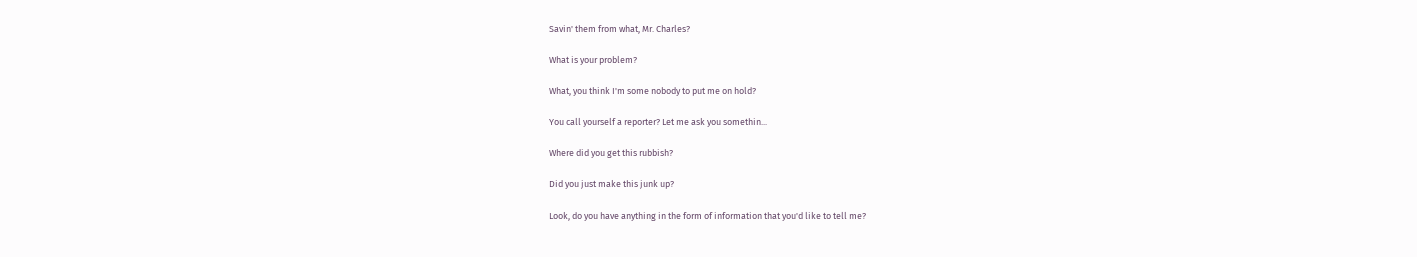Savin' them from what, Mr. Charles?

What is your problem?

What, you think I'm some nobody to put me on hold?

You call yourself a reporter? Let me ask you somethin...

Where did you get this rubbish?

Did you just make this junk up?

Look, do you have anything in the form of information that you'd like to tell me?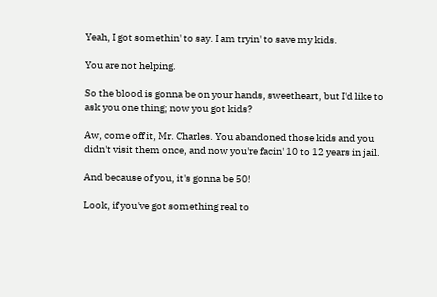Yeah, I got somethin' to say. I am tryin' to save my kids.

You are not helping.

So the blood is gonna be on your hands, sweetheart, but I'd like to ask you one thing; now you got kids?

Aw, come off it, Mr. Charles. You abandoned those kids and you didn't visit them once, and now you're facin' 10 to 12 years in jail.

And because of you, it's gonna be 50!

Look, if you've got something real to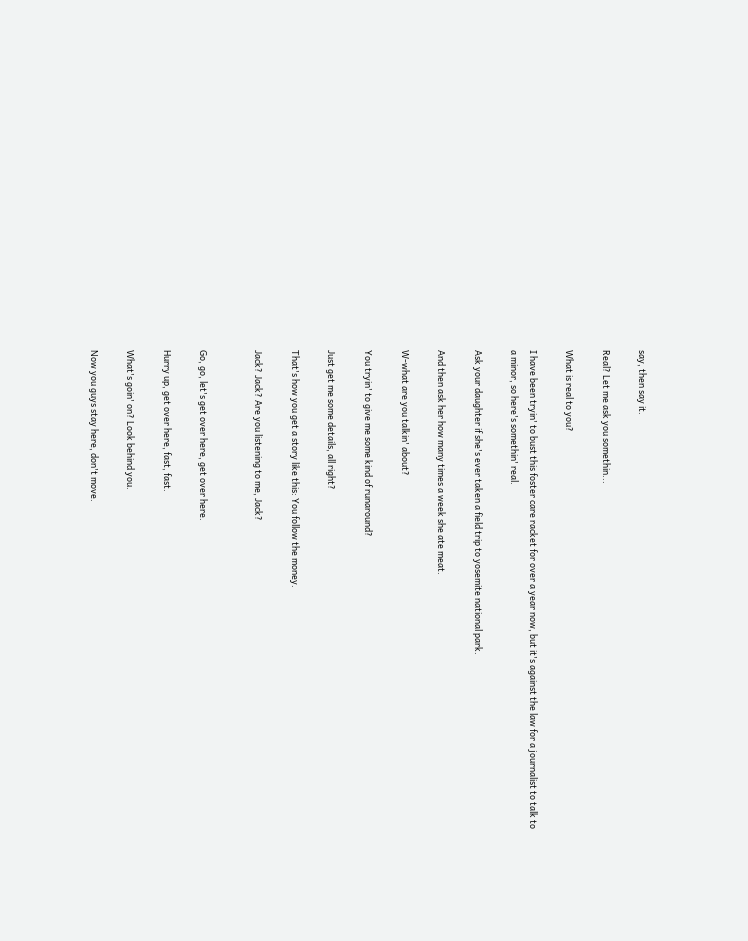say, then say it.

Real? Let me ask you somethin...

What is real to you?

I have been tryin' to bust this foster care racket for over a year now, but it's against the law for a journalist to talk to a minor, so here's somethin' real.

Ask your daughter if she's ever taken a field trip to yosemite national park.

And then ask her how many times a week she ate meat.

W-what are you talkin' about?

You tryin' to give me some kind of runaround?

Just get me some details, all right?

That's how you get a story like this: You follow the money.

Jack? Jack? Are you listening to me, Jack?


Go, go, let's get over here, get over here.

Hurry up, get over here, fast, fast.

What's goin' on? Look behind you.

Now you guys stay here, don't move.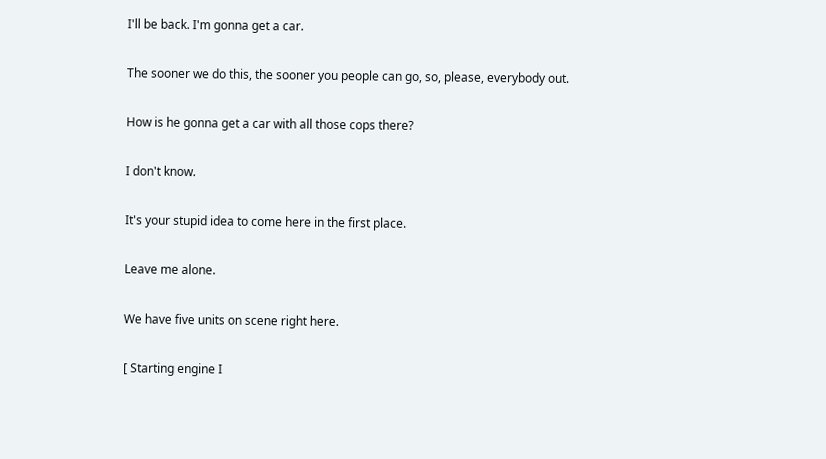I'll be back. I'm gonna get a car.

The sooner we do this, the sooner you people can go, so, please, everybody out.

How is he gonna get a car with all those cops there?

I don't know.

It's your stupid idea to come here in the first place.

Leave me alone.

We have five units on scene right here.

[ Starting engine I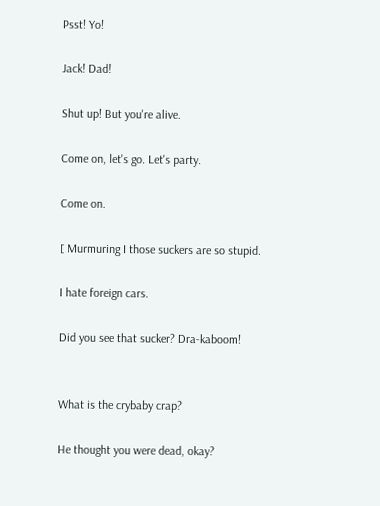Psst! Yo!

Jack! Dad!

Shut up! But you're alive.

Come on, let's go. Let's party.

Come on.

[ Murmuring I those suckers are so stupid.

I hate foreign cars.

Did you see that sucker? Dra-kaboom!


What is the crybaby crap?

He thought you were dead, okay?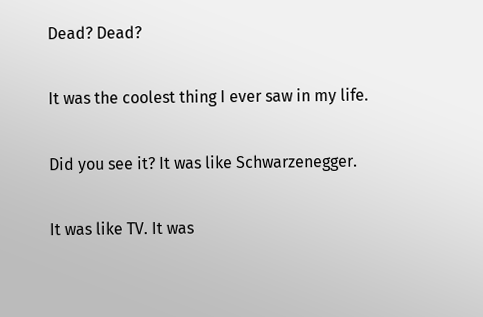Dead? Dead?

It was the coolest thing I ever saw in my life.

Did you see it? It was like Schwarzenegger.

It was like TV. It was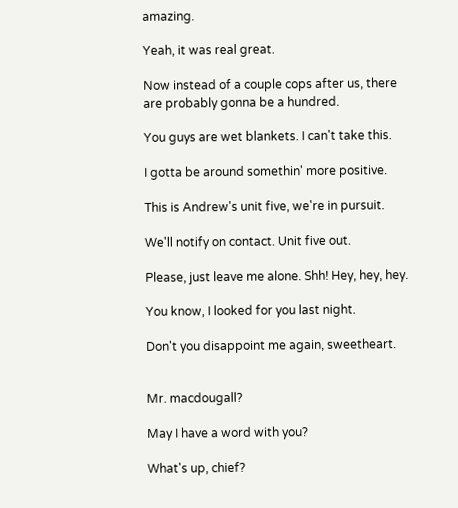amazing.

Yeah, it was real great.

Now instead of a couple cops after us, there are probably gonna be a hundred.

You guys are wet blankets. I can't take this.

I gotta be around somethin' more positive.

This is Andrew's unit five, we're in pursuit.

We'll notify on contact. Unit five out.

Please, just leave me alone. Shh! Hey, hey, hey.

You know, I looked for you last night.

Don't you disappoint me again, sweetheart.


Mr. macdougall?

May I have a word with you?

What's up, chief?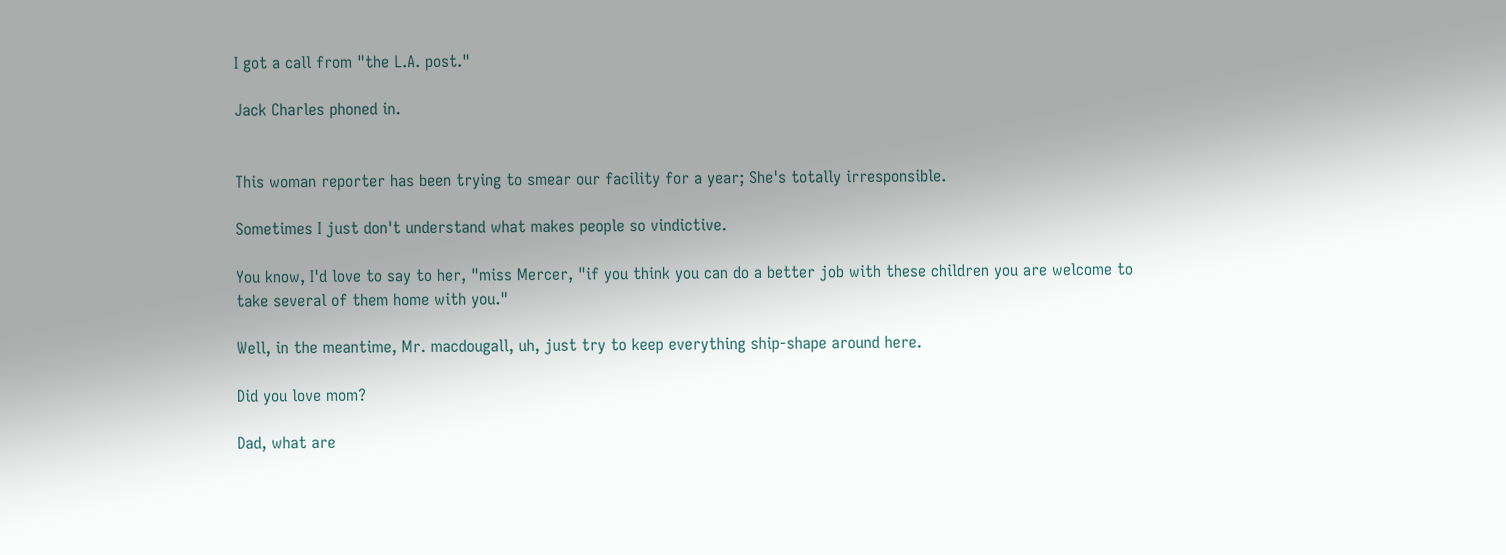I got a call from "the L.A. post."

Jack Charles phoned in.


This woman reporter has been trying to smear our facility for a year; She's totally irresponsible.

Sometimes I just don't understand what makes people so vindictive.

You know, I'd love to say to her, "miss Mercer, "if you think you can do a better job with these children you are welcome to take several of them home with you."

Well, in the meantime, Mr. macdougall, uh, just try to keep everything ship-shape around here.

Did you love mom?

Dad, what are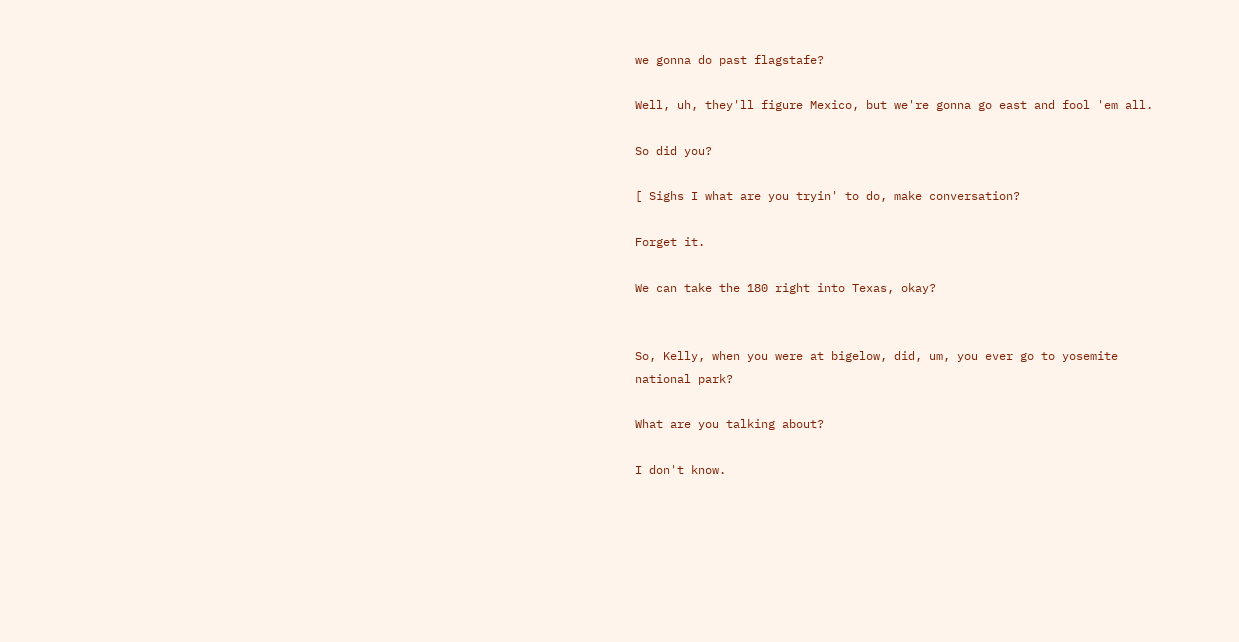we gonna do past flagstafe?

Well, uh, they'll figure Mexico, but we're gonna go east and fool 'em all.

So did you?

[ Sighs I what are you tryin' to do, make conversation?

Forget it.

We can take the 180 right into Texas, okay?


So, Kelly, when you were at bigelow, did, um, you ever go to yosemite national park?

What are you talking about?

I don't know.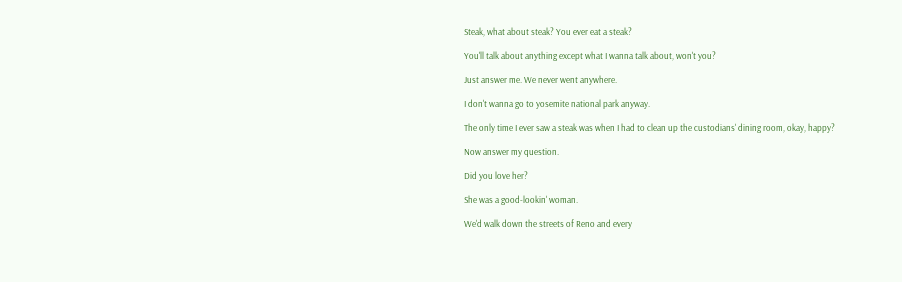Steak, what about steak? You ever eat a steak?

You'll talk about anything except what I wanna talk about, won't you?

Just answer me. We never went anywhere.

I don't wanna go to yosemite national park anyway.

The only time I ever saw a steak was when I had to clean up the custodians' dining room, okay, happy?

Now answer my question.

Did you love her?

She was a good-lookin' woman.

We'd walk down the streets of Reno and every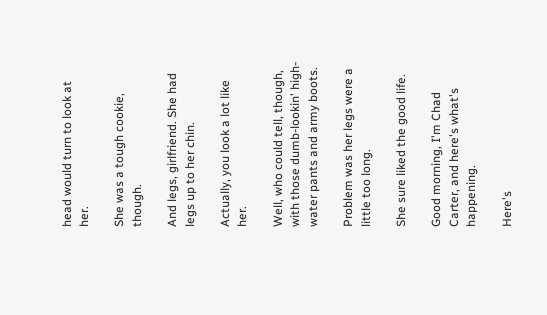head would turn to look at her.

She was a tough cookie, though.

And legs, girlfriend. She had legs up to her chin.

Actually, you look a lot like her.

Well, who could tell, though, with those dumb-lookin' high-water pants and army boots.

Problem was her legs were a little too long.

She sure liked the good life.

Good morning, I'm Chad Carter, and here's what's happening.

Here's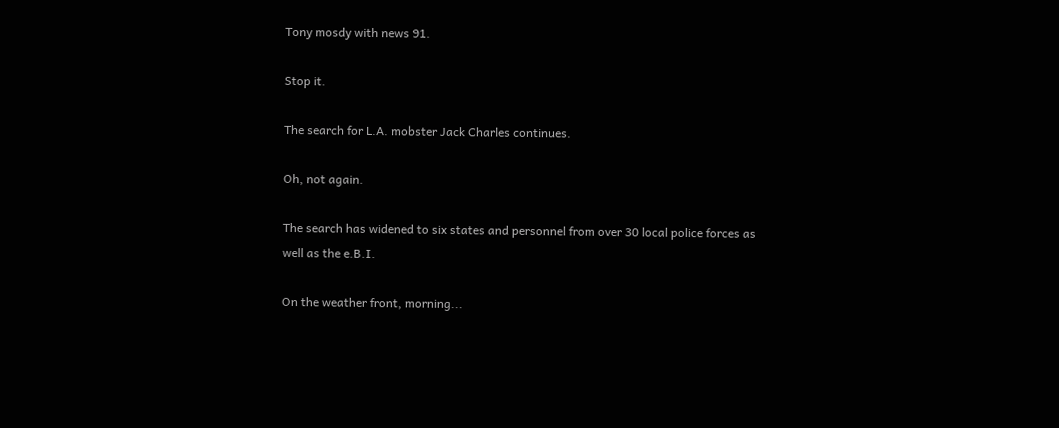Tony mosdy with news 91.

Stop it.

The search for L.A. mobster Jack Charles continues.

Oh, not again.

The search has widened to six states and personnel from over 30 local police forces as well as the e.B.I.

On the weather front, morning...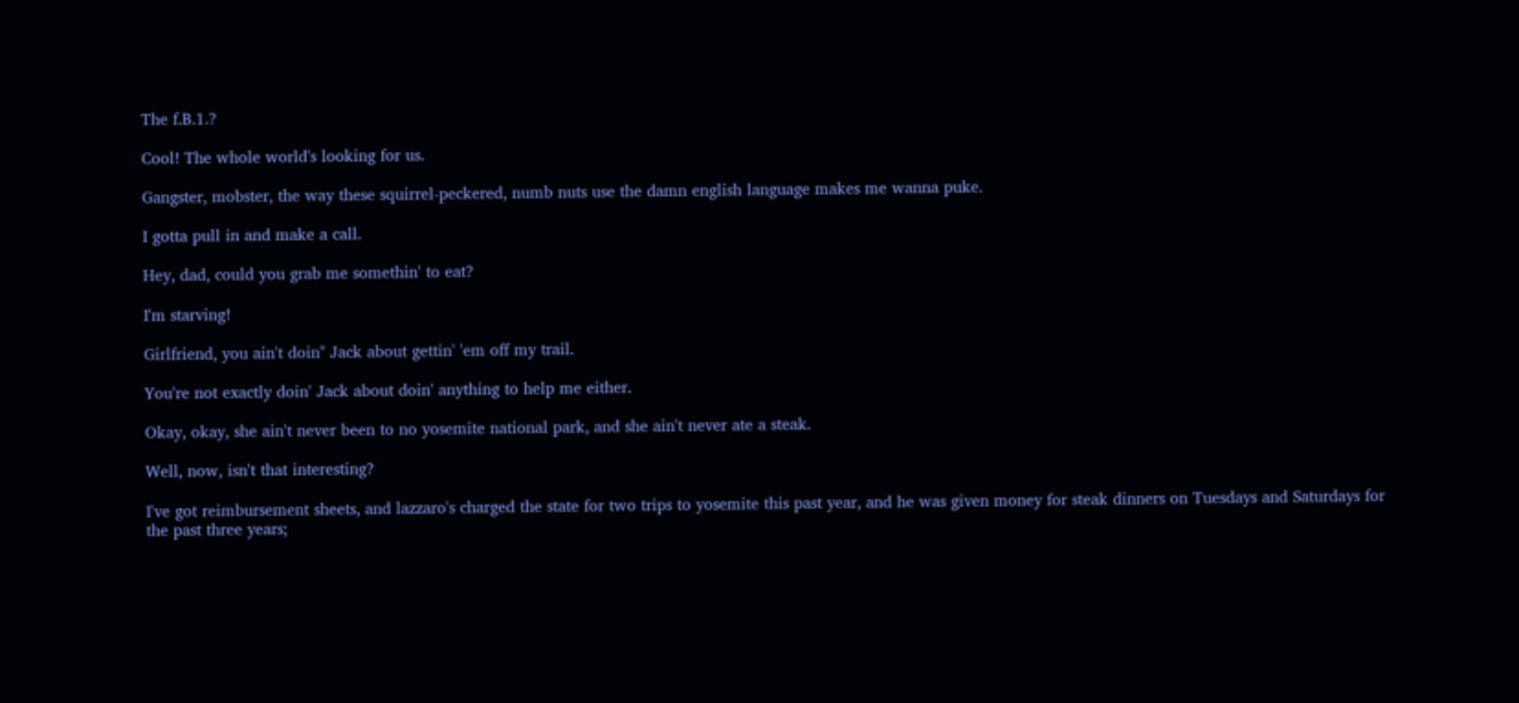The f.B.1.?

Cool! The whole world's looking for us.

Gangster, mobster, the way these squirrel-peckered, numb nuts use the damn english language makes me wanna puke.

I gotta pull in and make a call.

Hey, dad, could you grab me somethin' to eat?

I'm starving!

Girlfriend, you ain't doin" Jack about gettin' 'em off my trail.

You're not exactly doin' Jack about doin' anything to help me either.

Okay, okay, she ain't never been to no yosemite national park, and she ain't never ate a steak.

Well, now, isn't that interesting?

I've got reimbursement sheets, and lazzaro's charged the state for two trips to yosemite this past year, and he was given money for steak dinners on Tuesdays and Saturdays for the past three years;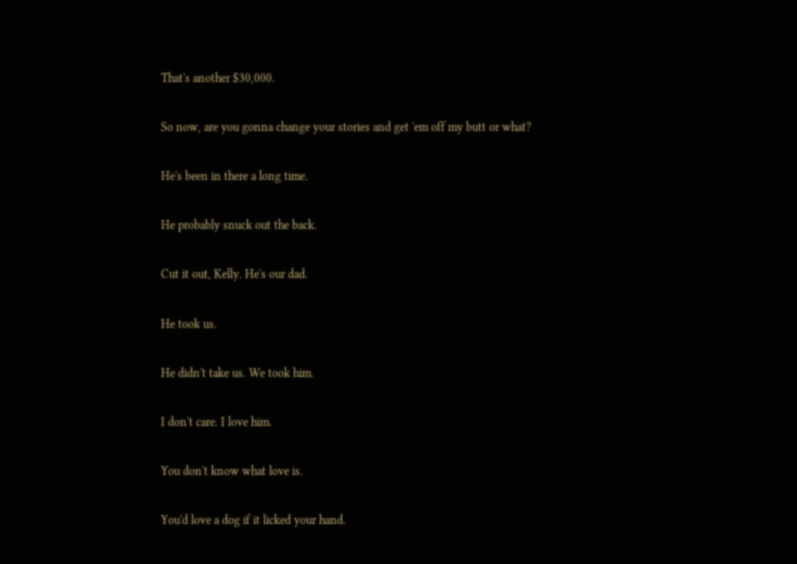That's another $30,000.

So now, are you gonna change your stories and get 'em off my butt or what?

He's been in there a long time.

He probably snuck out the back.

Cut it out, Kelly. He's our dad.

He took us.

He didn't take us. We took him.

I don't care. I love him.

You don't know what love is.

You'd love a dog if it licked your hand.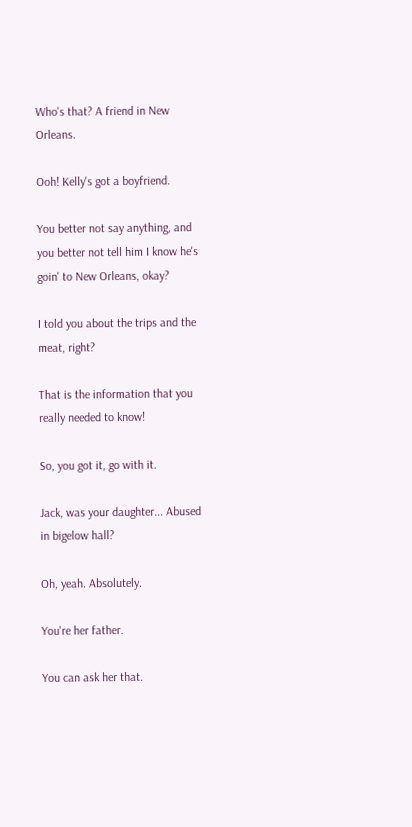Who's that? A friend in New Orleans.

Ooh! Kelly's got a boyfriend.

You better not say anything, and you better not tell him I know he's goin' to New Orleans, okay?

I told you about the trips and the meat, right?

That is the information that you really needed to know!

So, you got it, go with it.

Jack, was your daughter... Abused in bigelow hall?

Oh, yeah. Absolutely.

You're her father.

You can ask her that.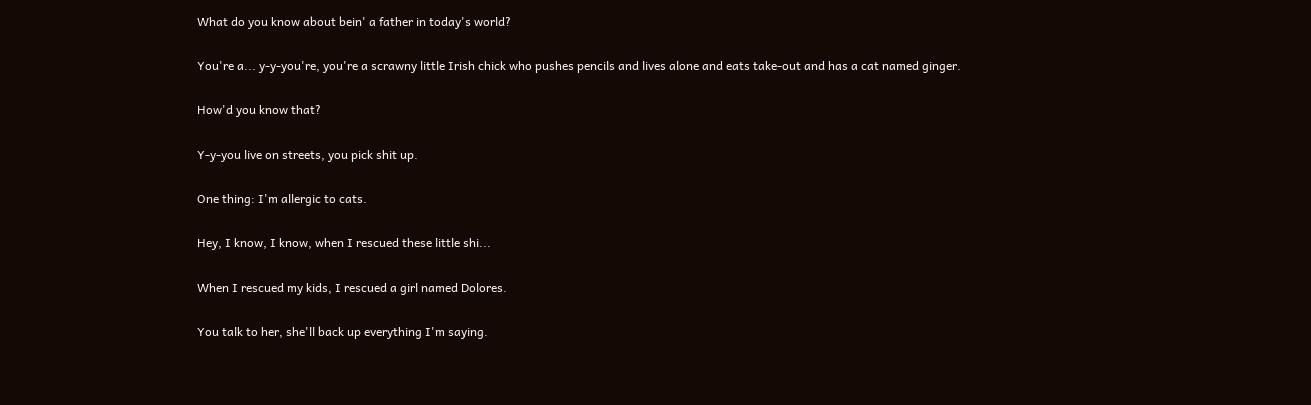What do you know about bein' a father in today's world?

You're a... y-y-you're, you're a scrawny little Irish chick who pushes pencils and lives alone and eats take-out and has a cat named ginger.

How'd you know that?

Y-y-you live on streets, you pick shit up.

One thing: I'm allergic to cats.

Hey, I know, I know, when I rescued these little shi...

When I rescued my kids, I rescued a girl named Dolores.

You talk to her, she'll back up everything I'm saying.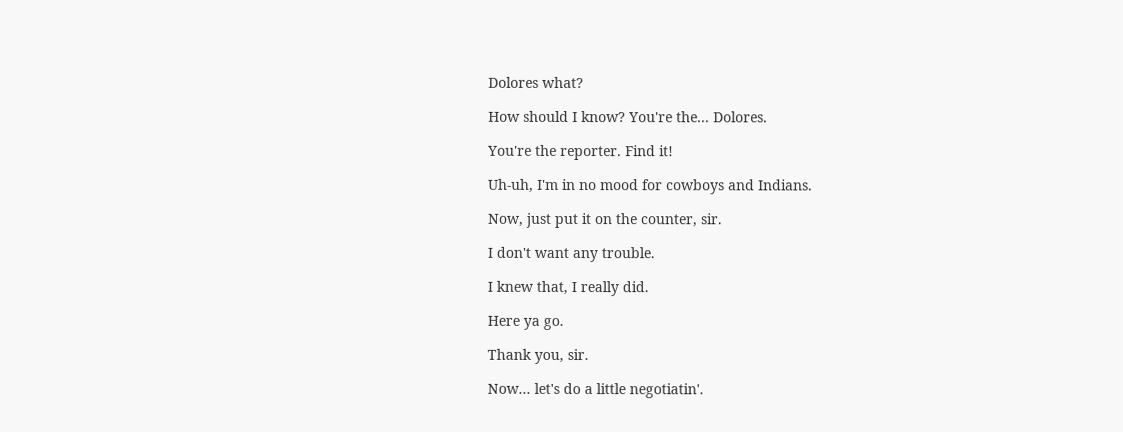Dolores what?

How should I know? You're the... Dolores.

You're the reporter. Find it!

Uh-uh, I'm in no mood for cowboys and Indians.

Now, just put it on the counter, sir.

I don't want any trouble.

I knew that, I really did.

Here ya go.

Thank you, sir.

Now... let's do a little negotiatin'.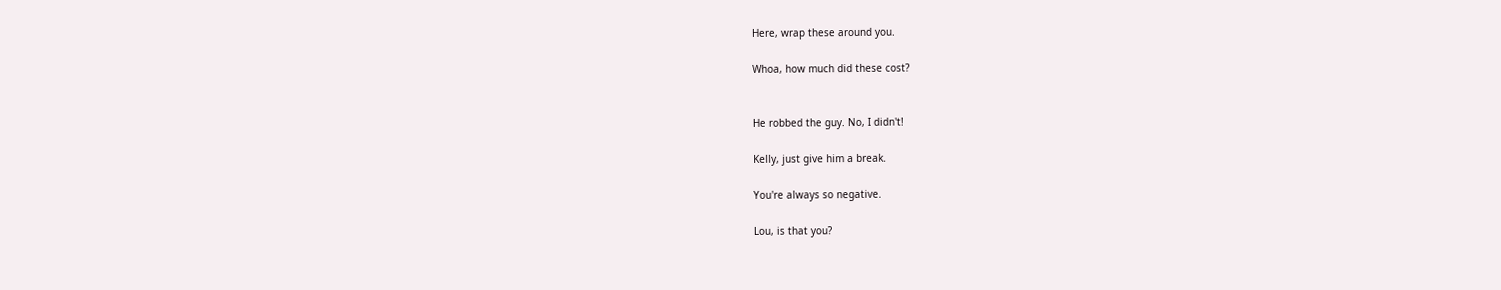Here, wrap these around you.

Whoa, how much did these cost?


He robbed the guy. No, I didn't!

Kelly, just give him a break.

You're always so negative.

Lou, is that you?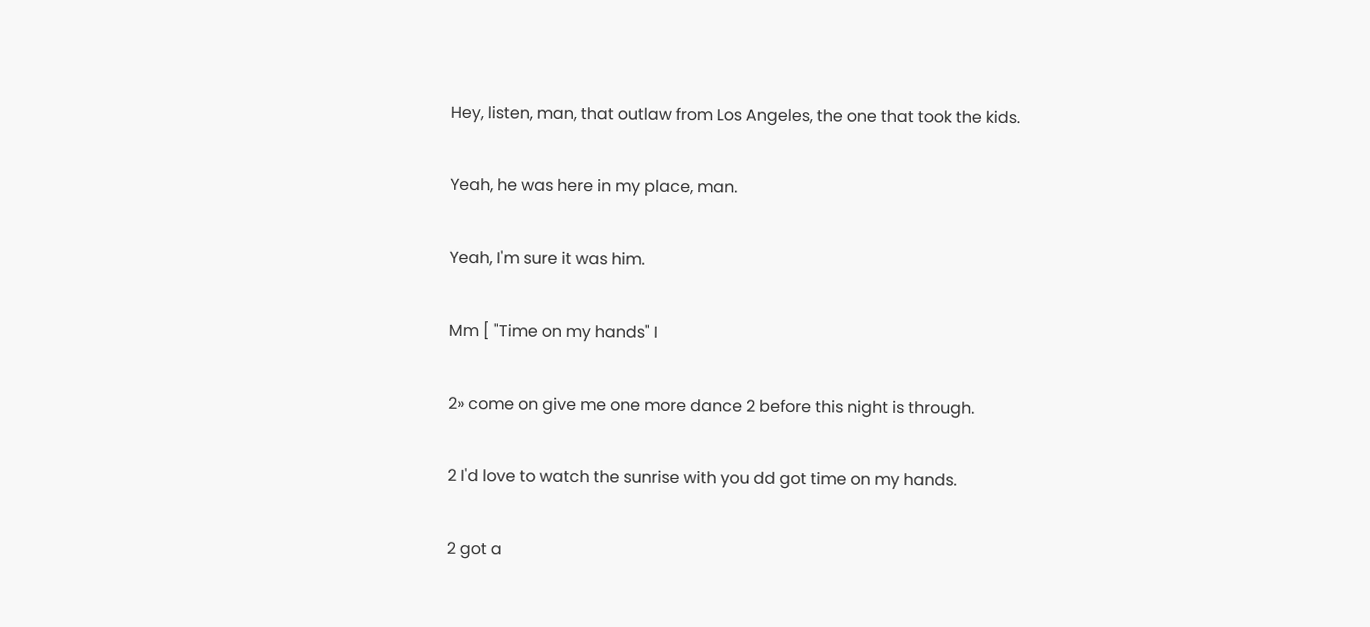Hey, listen, man, that outlaw from Los Angeles, the one that took the kids.

Yeah, he was here in my place, man.

Yeah, I'm sure it was him.

Mm [ "Time on my hands" I

2» come on give me one more dance 2 before this night is through.

2 I'd love to watch the sunrise with you dd got time on my hands.

2 got a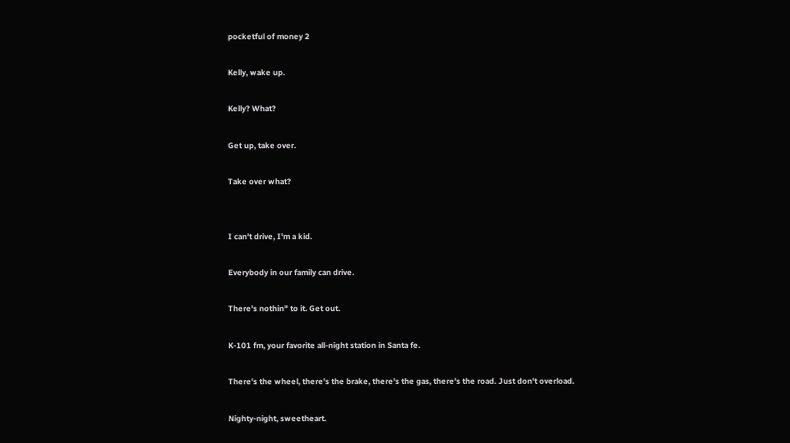pocketful of money 2

Kelly, wake up.

Kelly? What?

Get up, take over.

Take over what?


I can't drive, I'm a kid.

Everybody in our family can drive.

There's nothin" to it. Get out.

K-101 fm, your favorite all-night station in Santa fe.

There's the wheel, there's the brake, there's the gas, there's the road. Just don't overload.

Nighty-night, sweetheart.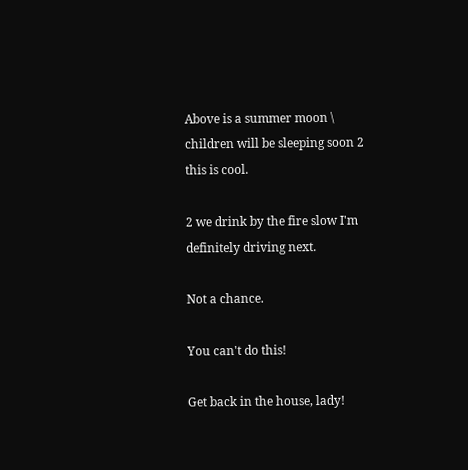Above is a summer moon \ children will be sleeping soon 2 this is cool.

2 we drink by the fire slow I'm definitely driving next.

Not a chance.

You can't do this!

Get back in the house, lady!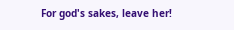For god's sakes, leave her!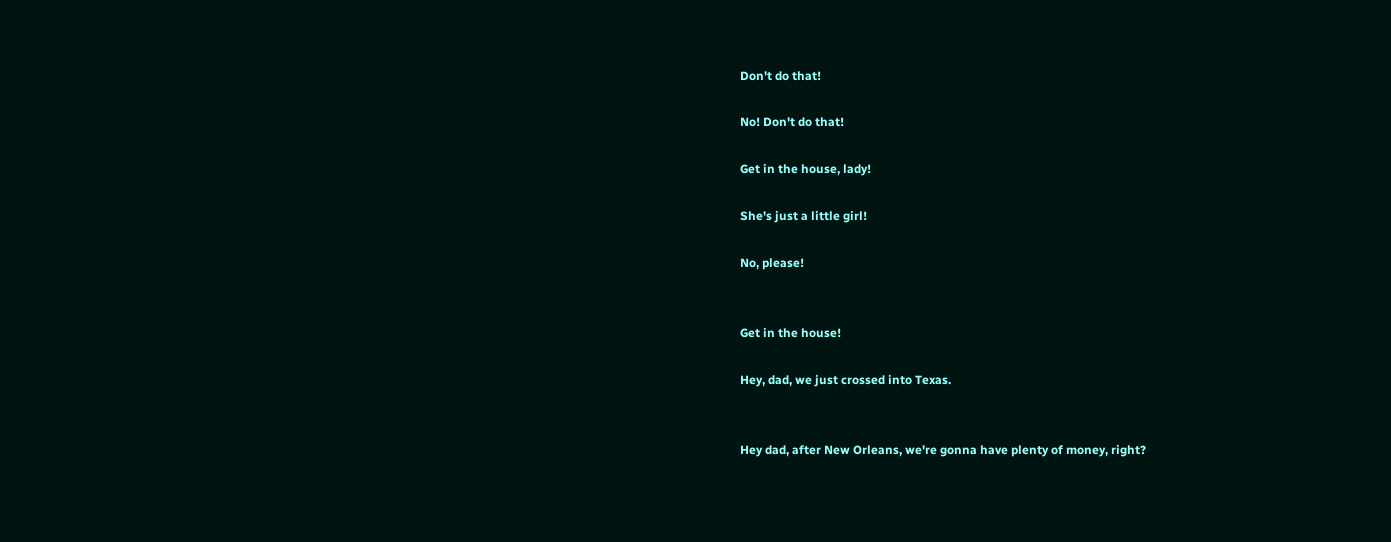Don't do that!

No! Don't do that!

Get in the house, lady!

She's just a little girl!

No, please!


Get in the house!

Hey, dad, we just crossed into Texas.


Hey dad, after New Orleans, we're gonna have plenty of money, right?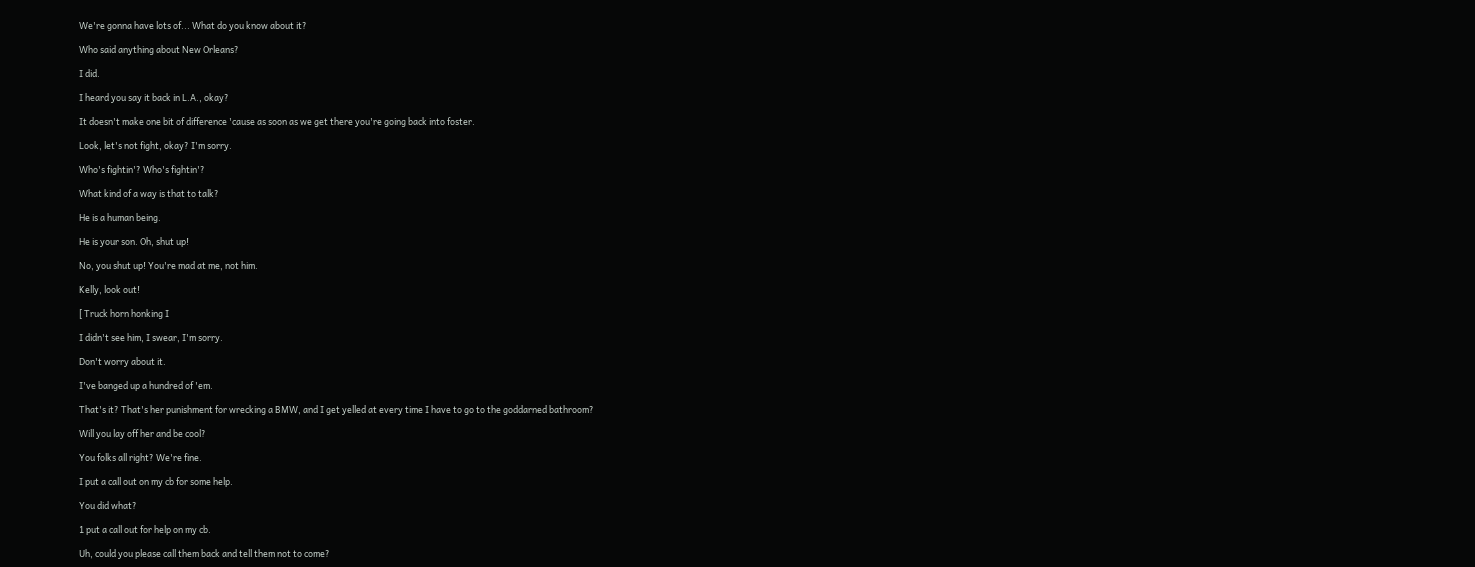We're gonna have lots of... What do you know about it?

Who said anything about New Orleans?

I did.

I heard you say it back in L.A., okay?

It doesn't make one bit of difference 'cause as soon as we get there you're going back into foster.

Look, let's not fight, okay? I'm sorry.

Who's fightin'? Who's fightin'?

What kind of a way is that to talk?

He is a human being.

He is your son. Oh, shut up!

No, you shut up! You're mad at me, not him.

Kelly, look out!

[ Truck horn honking I

I didn't see him, I swear, I'm sorry.

Don't worry about it.

I've banged up a hundred of 'em.

That's it? That's her punishment for wrecking a BMW, and I get yelled at every time I have to go to the goddarned bathroom?

Will you lay off her and be cool?

You folks all right? We're fine.

I put a call out on my cb for some help.

You did what?

1 put a call out for help on my cb.

Uh, could you please call them back and tell them not to come?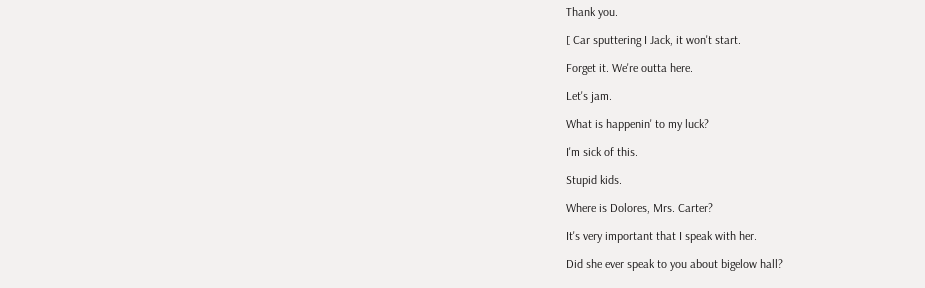Thank you.

[ Car sputtering I Jack, it won't start.

Forget it. We're outta here.

Let's jam.

What is happenin' to my luck?

I'm sick of this.

Stupid kids.

Where is Dolores, Mrs. Carter?

It's very important that I speak with her.

Did she ever speak to you about bigelow hall?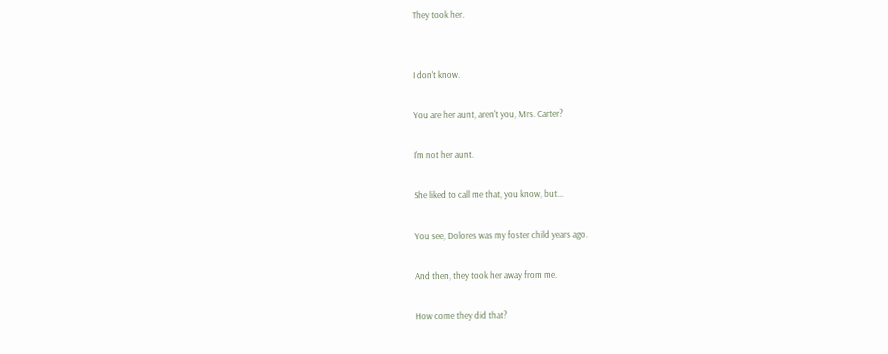They took her.


I don't know.

You are her aunt, aren't you, Mrs. Carter?

I'm not her aunt.

She liked to call me that, you know, but...

You see, Dolores was my foster child years ago.

And then, they took her away from me.

How come they did that?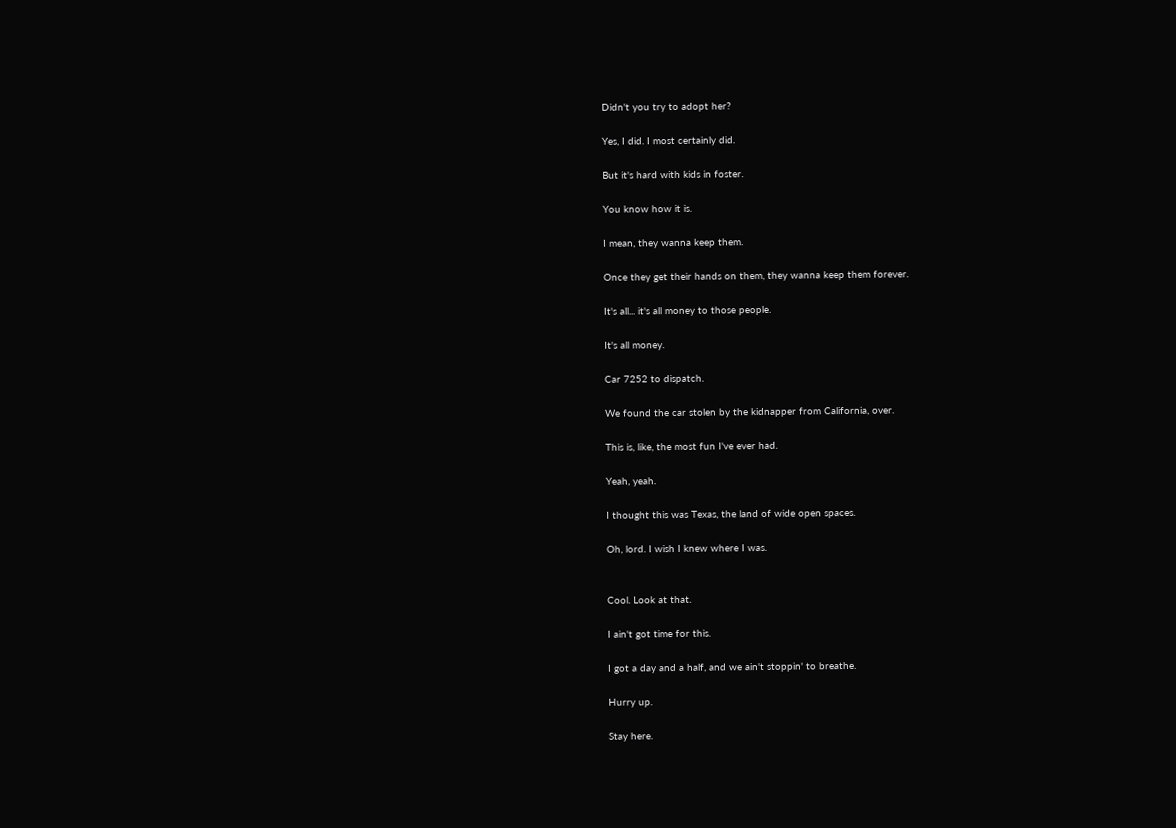Didn't you try to adopt her?

Yes, I did. I most certainly did.

But it's hard with kids in foster.

You know how it is.

I mean, they wanna keep them.

Once they get their hands on them, they wanna keep them forever.

It's all... it's all money to those people.

It's all money.

Car 7252 to dispatch.

We found the car stolen by the kidnapper from California, over.

This is, like, the most fun I've ever had.

Yeah, yeah.

I thought this was Texas, the land of wide open spaces.

Oh, lord. I wish I knew where I was.


Cool. Look at that.

I ain't got time for this.

I got a day and a half, and we ain't stoppin' to breathe.

Hurry up.

Stay here.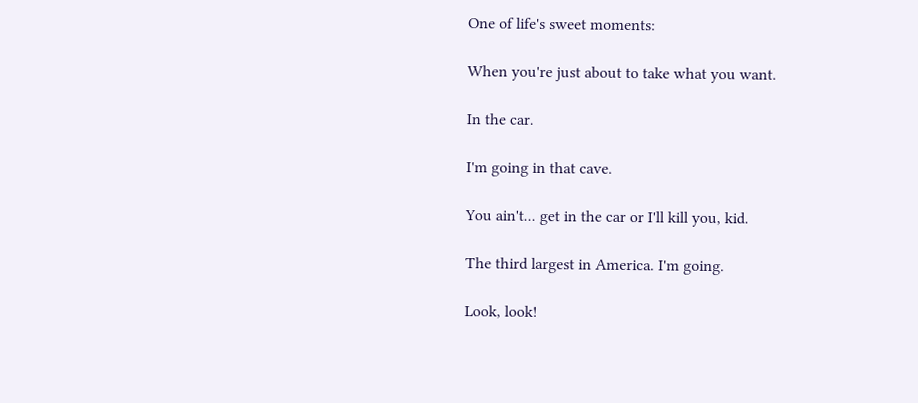One of life's sweet moments:

When you're just about to take what you want.

In the car.

I'm going in that cave.

You ain't... get in the car or I'll kill you, kid.

The third largest in America. I'm going.

Look, look!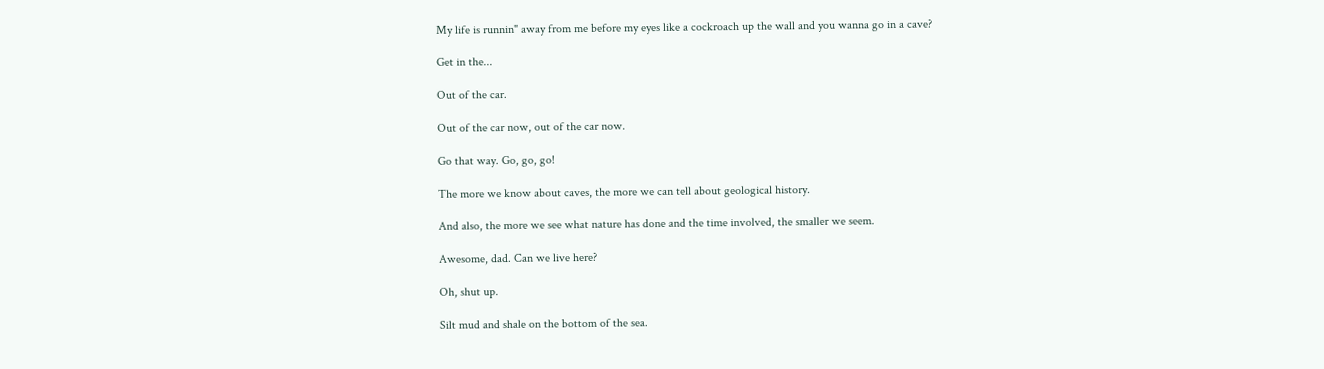My life is runnin" away from me before my eyes like a cockroach up the wall and you wanna go in a cave?

Get in the...

Out of the car.

Out of the car now, out of the car now.

Go that way. Go, go, go!

The more we know about caves, the more we can tell about geological history.

And also, the more we see what nature has done and the time involved, the smaller we seem.

Awesome, dad. Can we live here?

Oh, shut up.

Silt mud and shale on the bottom of the sea.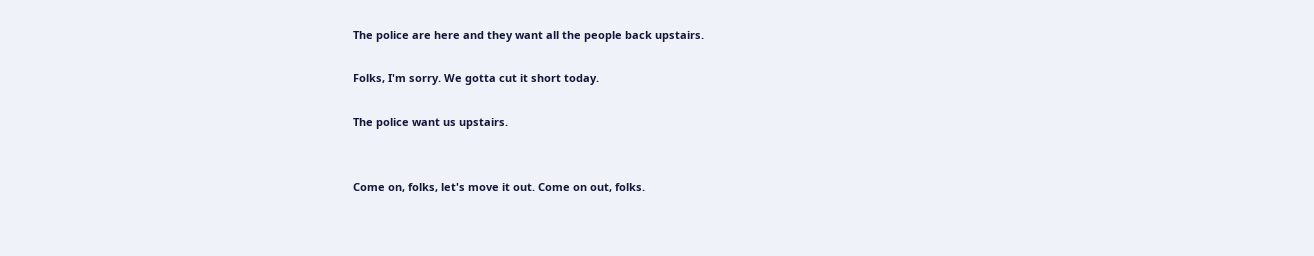The police are here and they want all the people back upstairs.

Folks, I'm sorry. We gotta cut it short today.

The police want us upstairs.


Come on, folks, let's move it out. Come on out, folks.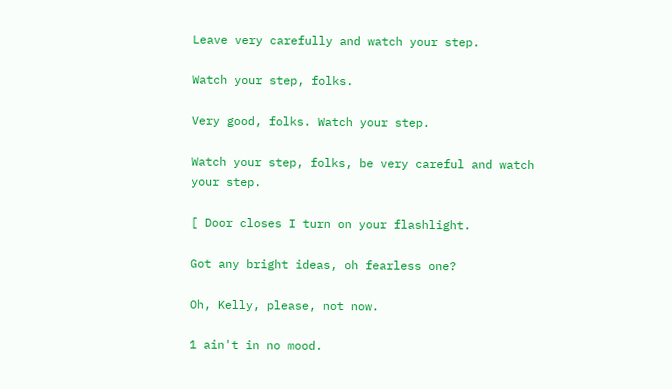Leave very carefully and watch your step.

Watch your step, folks.

Very good, folks. Watch your step.

Watch your step, folks, be very careful and watch your step.

[ Door closes I turn on your flashlight.

Got any bright ideas, oh fearless one?

Oh, Kelly, please, not now.

1 ain't in no mood.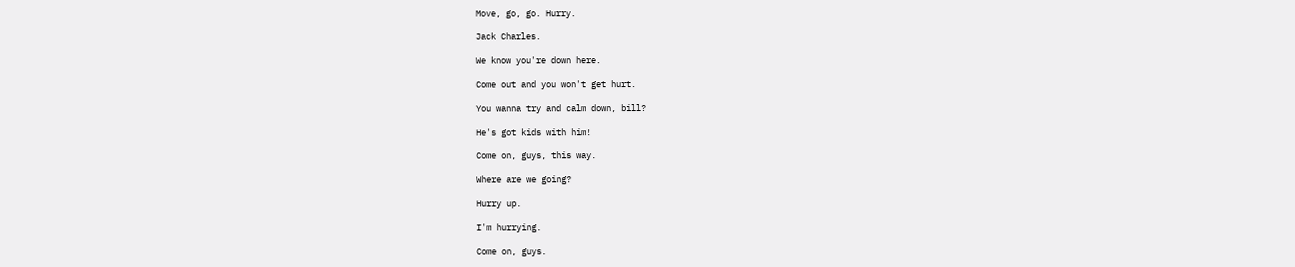Move, go, go. Hurry.

Jack Charles.

We know you're down here.

Come out and you won't get hurt.

You wanna try and calm down, bill?

He's got kids with him!

Come on, guys, this way.

Where are we going?

Hurry up.

I'm hurrying.

Come on, guys.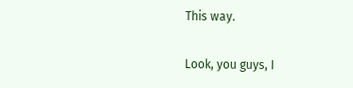This way.

Look, you guys, I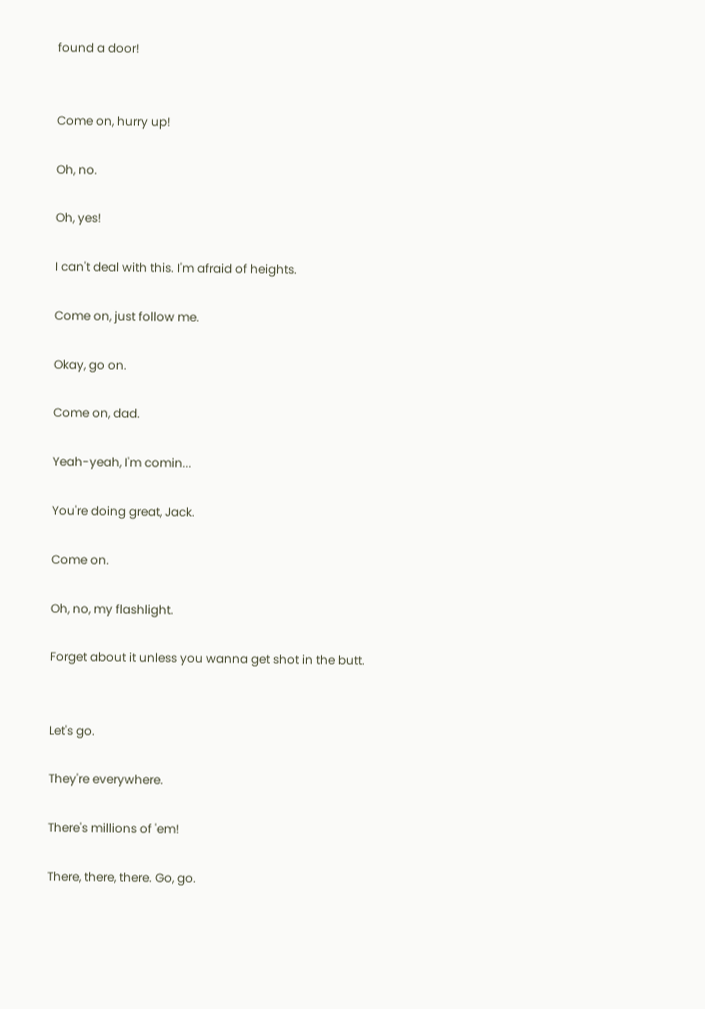found a door!


Come on, hurry up!

Oh, no.

Oh, yes!

I can't deal with this. I'm afraid of heights.

Come on, just follow me.

Okay, go on.

Come on, dad.

Yeah-yeah, I'm comin...

You're doing great, Jack.

Come on.

Oh, no, my flashlight.

Forget about it unless you wanna get shot in the butt.


Let's go.

They're everywhere.

There's millions of 'em!

There, there, there. Go, go.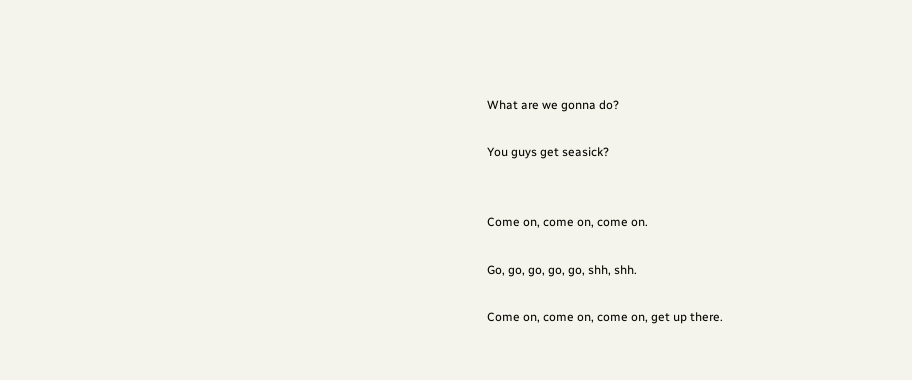What are we gonna do?

You guys get seasick?


Come on, come on, come on.

Go, go, go, go, go, shh, shh.

Come on, come on, come on, get up there.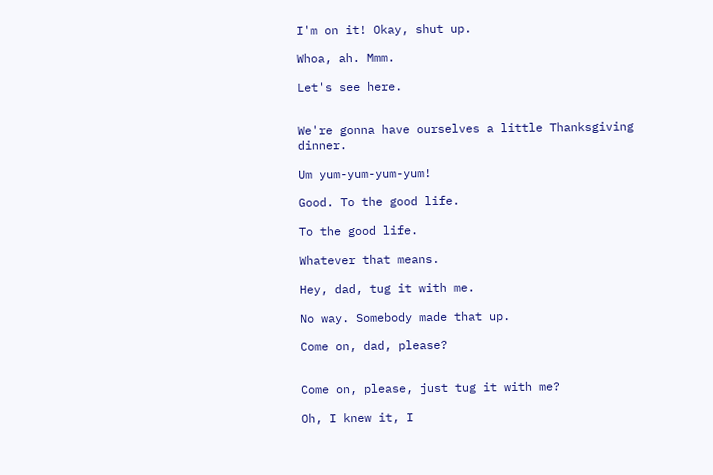I'm on it! Okay, shut up.

Whoa, ah. Mmm.

Let's see here.


We're gonna have ourselves a little Thanksgiving dinner.

Um yum-yum-yum-yum!

Good. To the good life.

To the good life.

Whatever that means.

Hey, dad, tug it with me.

No way. Somebody made that up.

Come on, dad, please?


Come on, please, just tug it with me?

Oh, I knew it, I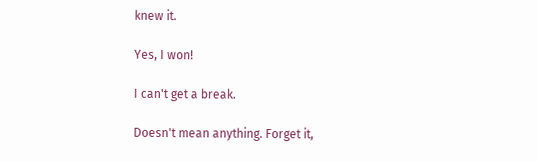knew it.

Yes, I won!

I can't get a break.

Doesn't mean anything. Forget it,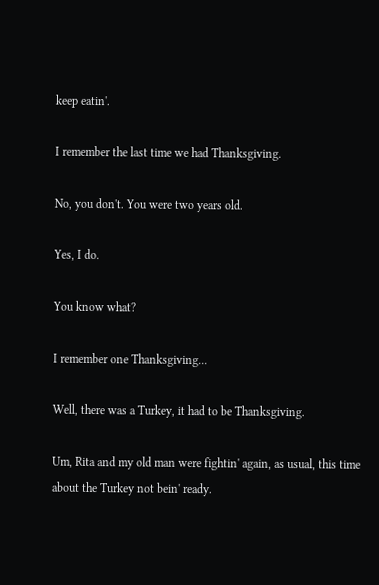keep eatin'.

I remember the last time we had Thanksgiving.

No, you don't. You were two years old.

Yes, I do.

You know what?

I remember one Thanksgiving...

Well, there was a Turkey, it had to be Thanksgiving.

Um, Rita and my old man were fightin' again, as usual, this time about the Turkey not bein' ready.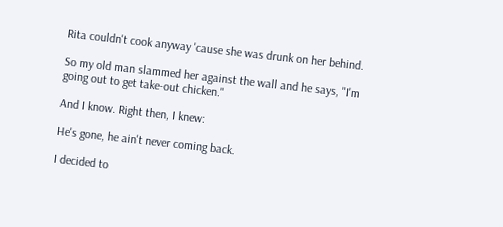Rita couldn't cook anyway 'cause she was drunk on her behind.

So my old man slammed her against the wall and he says, "I'm going out to get take-out chicken."

And I know. Right then, I knew:

He's gone, he ain't never coming back.

I decided to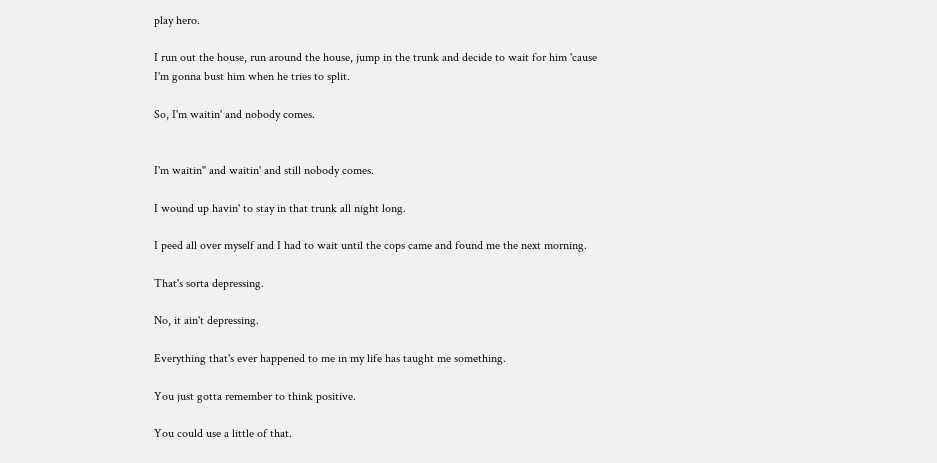play hero.

I run out the house, run around the house, jump in the trunk and decide to wait for him 'cause I'm gonna bust him when he tries to split.

So, I'm waitin' and nobody comes.


I'm waitin" and waitin' and still nobody comes.

I wound up havin' to stay in that trunk all night long.

I peed all over myself and I had to wait until the cops came and found me the next morning.

That's sorta depressing.

No, it ain't depressing.

Everything that's ever happened to me in my life has taught me something.

You just gotta remember to think positive.

You could use a little of that.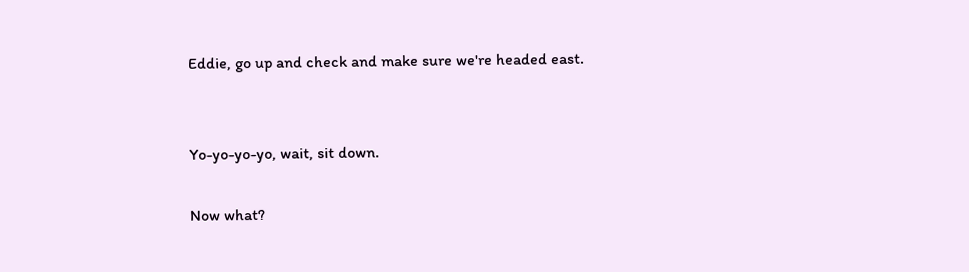Eddie, go up and check and make sure we're headed east.


Yo-yo-yo-yo, wait, sit down.

Now what?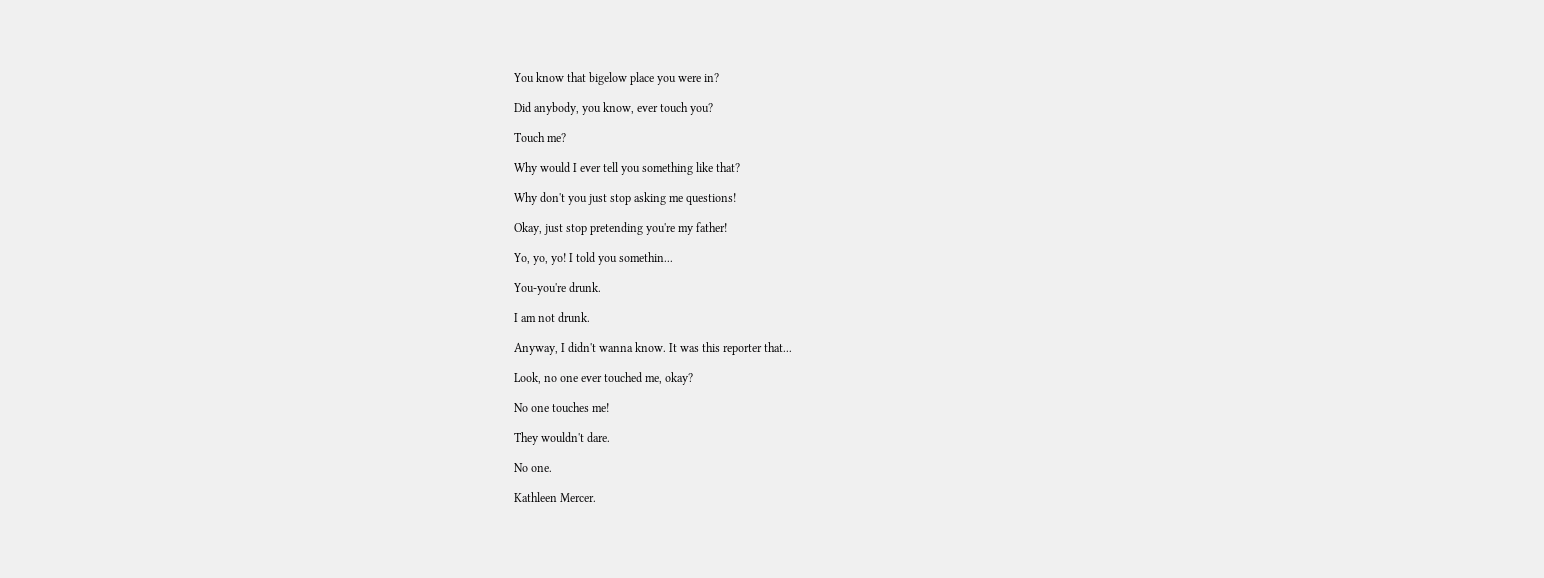You know that bigelow place you were in?

Did anybody, you know, ever touch you?

Touch me?

Why would I ever tell you something like that?

Why don't you just stop asking me questions!

Okay, just stop pretending you're my father!

Yo, yo, yo! I told you somethin...

You-you're drunk.

I am not drunk.

Anyway, I didn't wanna know. It was this reporter that...

Look, no one ever touched me, okay?

No one touches me!

They wouldn't dare.

No one.

Kathleen Mercer.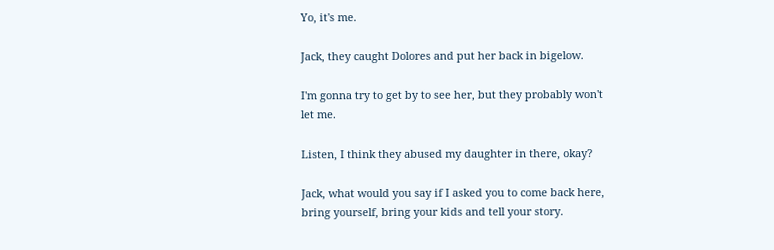Yo, it's me.

Jack, they caught Dolores and put her back in bigelow.

I'm gonna try to get by to see her, but they probably won't let me.

Listen, I think they abused my daughter in there, okay?

Jack, what would you say if I asked you to come back here, bring yourself, bring your kids and tell your story.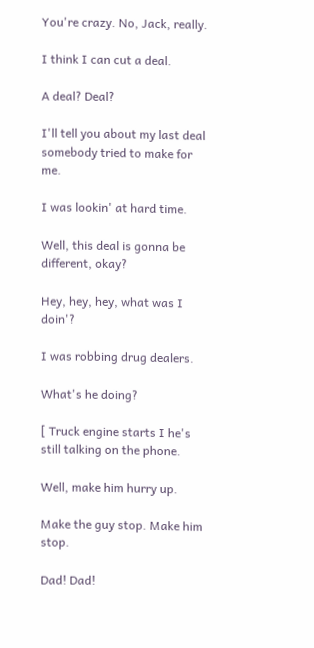You're crazy. No, Jack, really.

I think I can cut a deal.

A deal? Deal?

I'll tell you about my last deal somebody tried to make for me.

I was lookin' at hard time.

Well, this deal is gonna be different, okay?

Hey, hey, hey, what was I doin'?

I was robbing drug dealers.

What's he doing?

[ Truck engine starts I he's still talking on the phone.

Well, make him hurry up.

Make the guy stop. Make him stop.

Dad! Dad!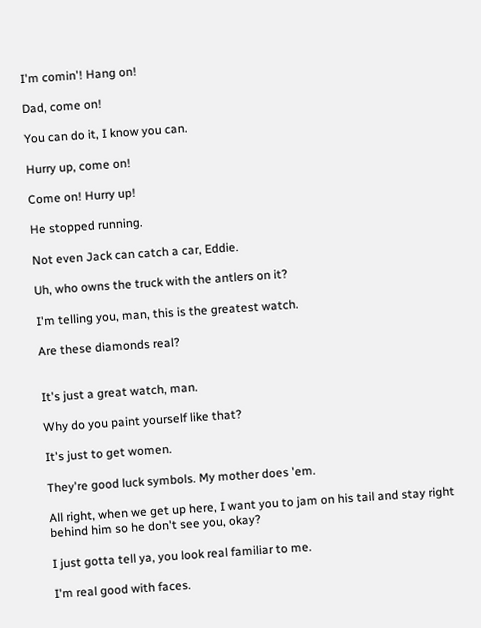I'm comin'! Hang on!

Dad, come on!

You can do it, I know you can.

Hurry up, come on!

Come on! Hurry up!

He stopped running.

Not even Jack can catch a car, Eddie.

Uh, who owns the truck with the antlers on it?

I'm telling you, man, this is the greatest watch.

Are these diamonds real?


It's just a great watch, man.

Why do you paint yourself like that?

It's just to get women.

They're good luck symbols. My mother does 'em.

All right, when we get up here, I want you to jam on his tail and stay right behind him so he don't see you, okay?

I just gotta tell ya, you look real familiar to me.

I'm real good with faces.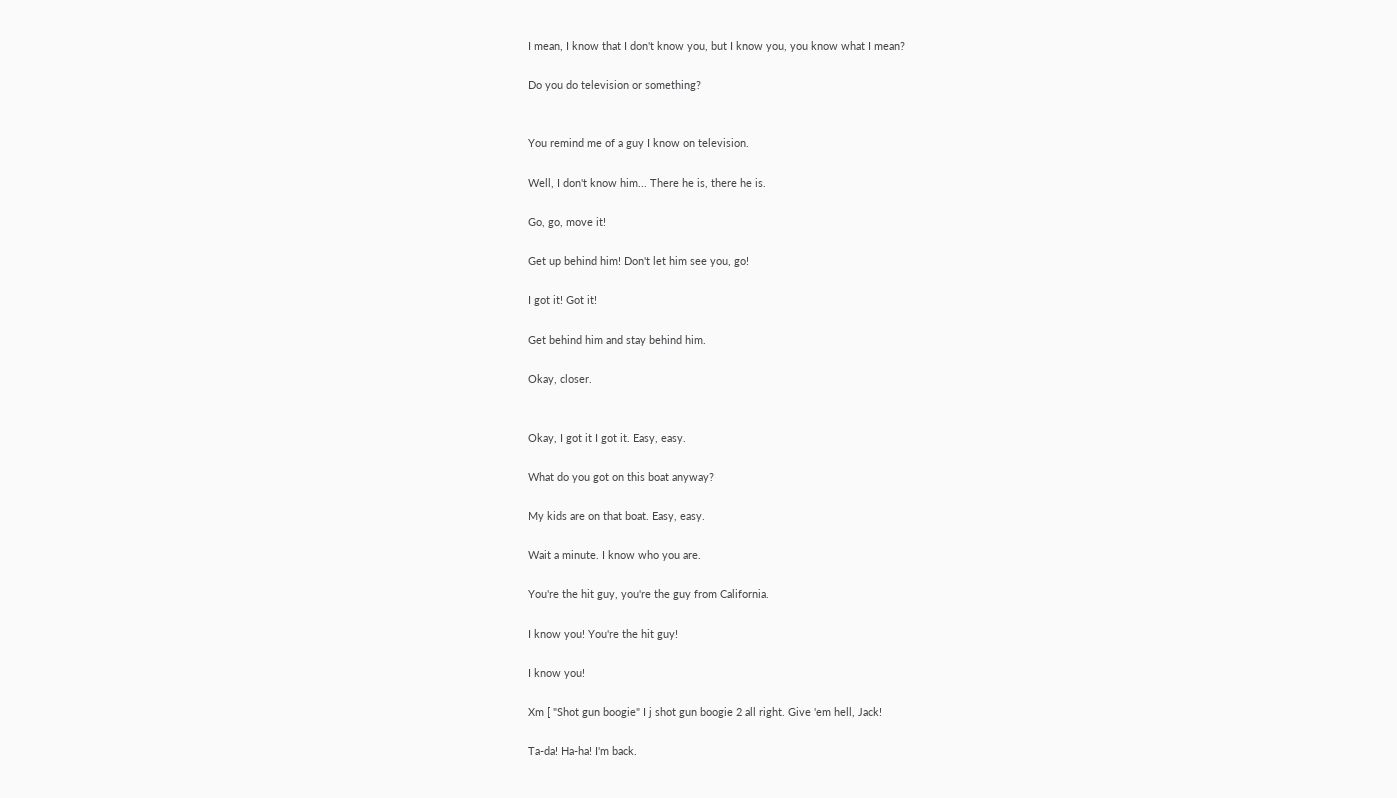I mean, I know that I don't know you, but I know you, you know what I mean?

Do you do television or something?


You remind me of a guy I know on television.

Well, I don't know him... There he is, there he is.

Go, go, move it!

Get up behind him! Don't let him see you, go!

I got it! Got it!

Get behind him and stay behind him.

Okay, closer.


Okay, I got it I got it. Easy, easy.

What do you got on this boat anyway?

My kids are on that boat. Easy, easy.

Wait a minute. I know who you are.

You're the hit guy, you're the guy from California.

I know you! You're the hit guy!

I know you!

Xm [ "Shot gun boogie" I j shot gun boogie 2 all right. Give 'em hell, Jack!

Ta-da! Ha-ha! I'm back.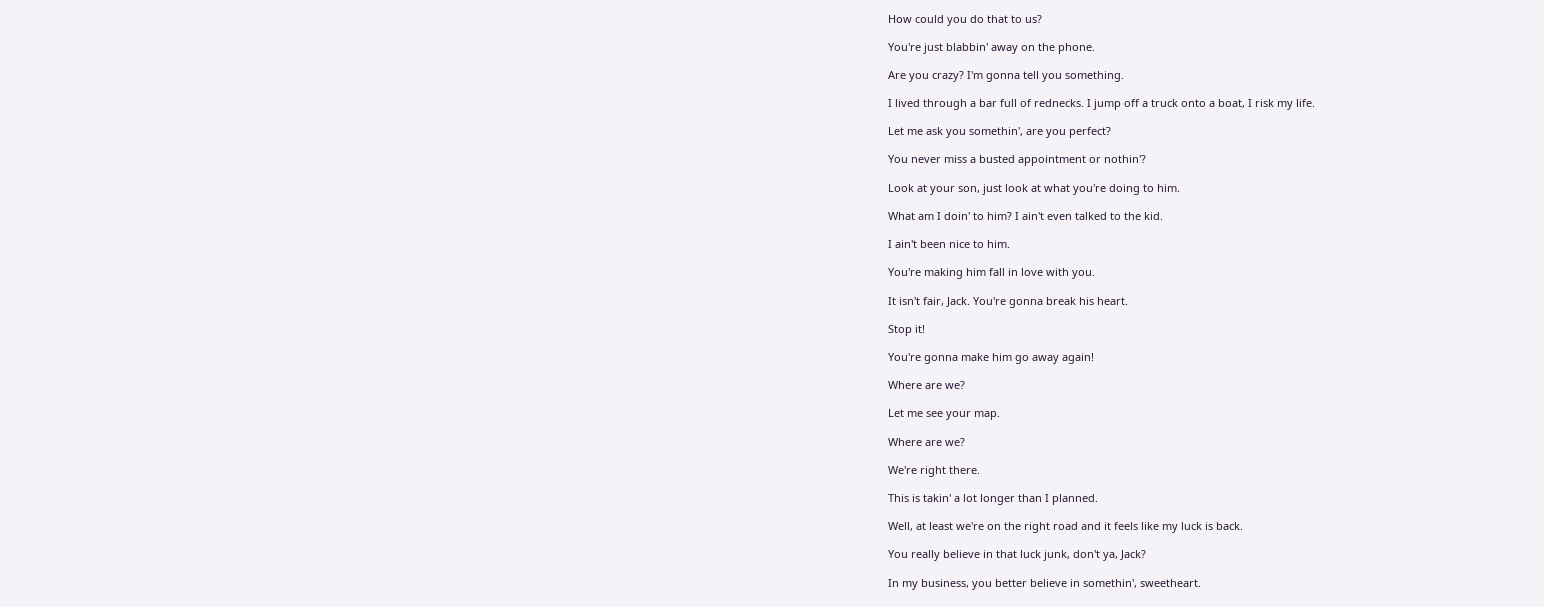How could you do that to us?

You're just blabbin' away on the phone.

Are you crazy? I'm gonna tell you something.

I lived through a bar full of rednecks. I jump off a truck onto a boat, I risk my life.

Let me ask you somethin', are you perfect?

You never miss a busted appointment or nothin'?

Look at your son, just look at what you're doing to him.

What am I doin' to him? I ain't even talked to the kid.

I ain't been nice to him.

You're making him fall in love with you.

It isn't fair, Jack. You're gonna break his heart.

Stop it!

You're gonna make him go away again!

Where are we?

Let me see your map.

Where are we?

We're right there.

This is takin' a lot longer than I planned.

Well, at least we're on the right road and it feels like my luck is back.

You really believe in that luck junk, don't ya, Jack?

In my business, you better believe in somethin', sweetheart.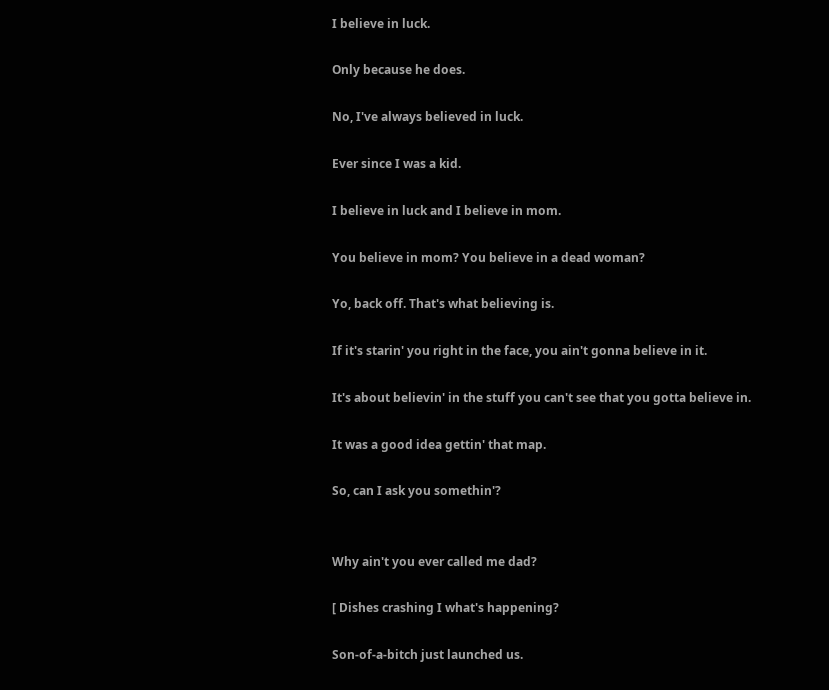I believe in luck.

Only because he does.

No, I've always believed in luck.

Ever since I was a kid.

I believe in luck and I believe in mom.

You believe in mom? You believe in a dead woman?

Yo, back off. That's what believing is.

If it's starin' you right in the face, you ain't gonna believe in it.

It's about believin' in the stuff you can't see that you gotta believe in.

It was a good idea gettin' that map.

So, can I ask you somethin'?


Why ain't you ever called me dad?

[ Dishes crashing I what's happening?

Son-of-a-bitch just launched us.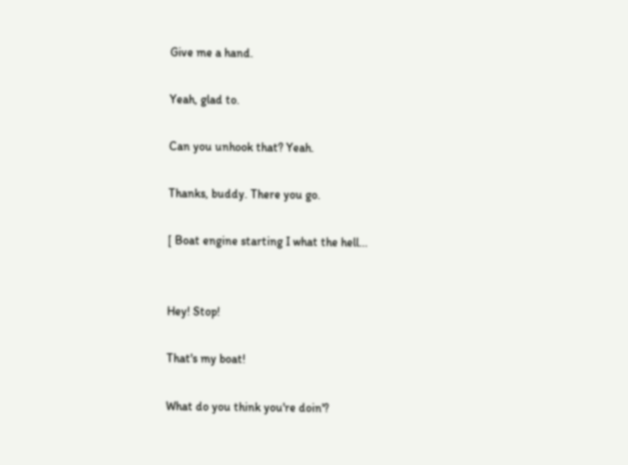Give me a hand.

Yeah, glad to.

Can you unhook that? Yeah.

Thanks, buddy. There you go.

[ Boat engine starting I what the hell...


Hey! Stop!

That's my boat!

What do you think you're doin'?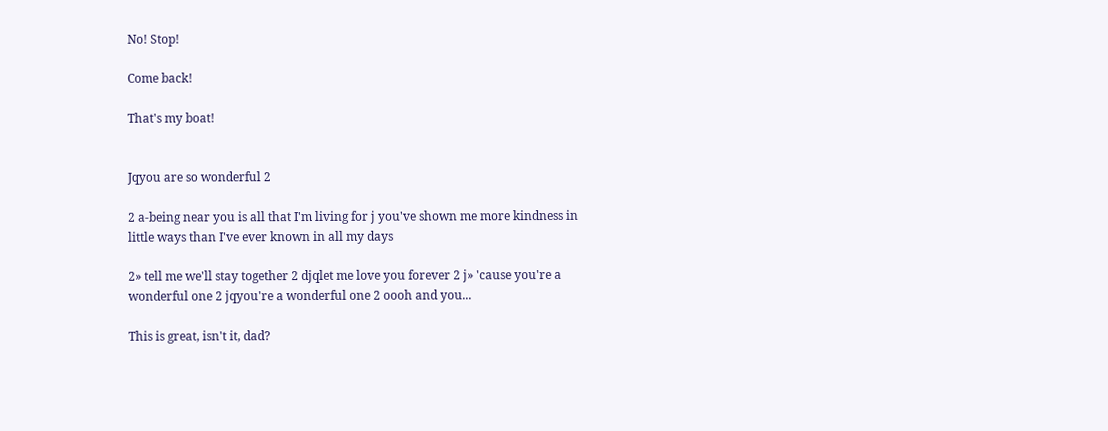No! Stop!

Come back!

That's my boat!


Jqyou are so wonderful 2

2 a-being near you is all that I'm living for j you've shown me more kindness in little ways than I've ever known in all my days

2» tell me we'll stay together 2 djqlet me love you forever 2 j» 'cause you're a wonderful one 2 jqyou're a wonderful one 2 oooh and you...

This is great, isn't it, dad?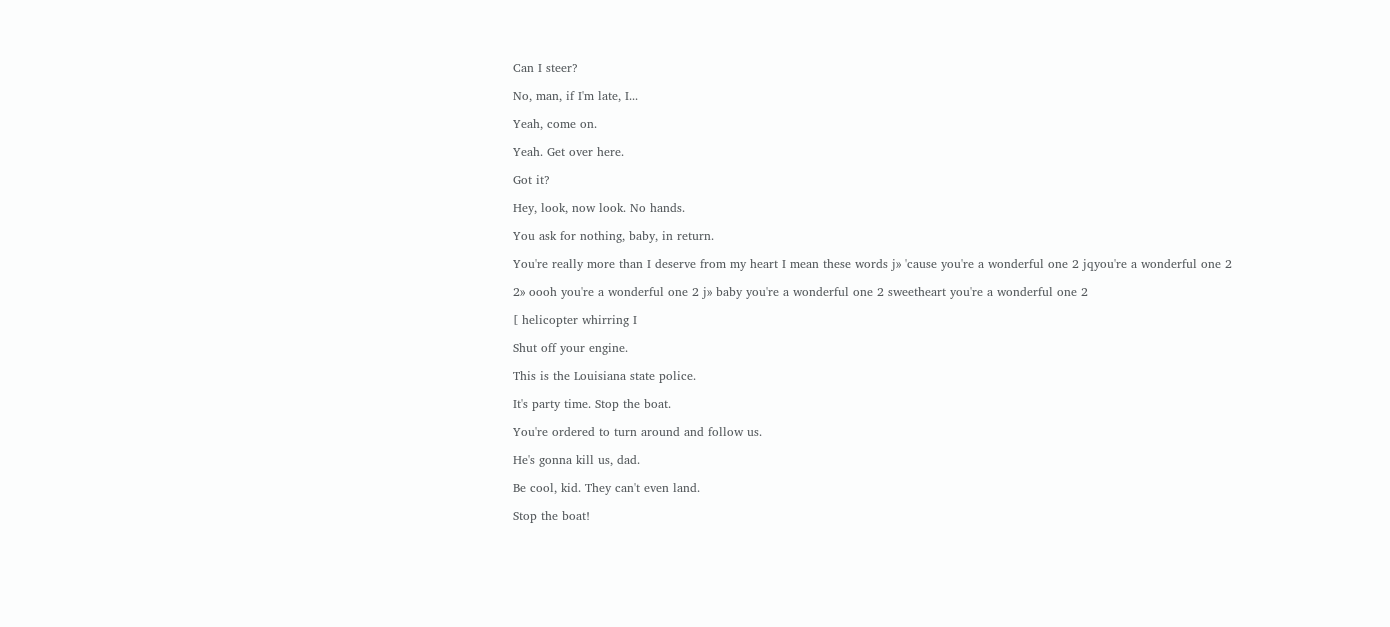Can I steer?

No, man, if I'm late, I...

Yeah, come on.

Yeah. Get over here.

Got it?

Hey, look, now look. No hands.

You ask for nothing, baby, in return.

You're really more than I deserve from my heart I mean these words j» 'cause you're a wonderful one 2 jqyou're a wonderful one 2

2» oooh you're a wonderful one 2 j» baby you're a wonderful one 2 sweetheart you're a wonderful one 2

[ helicopter whirring I

Shut off your engine.

This is the Louisiana state police.

It's party time. Stop the boat.

You're ordered to turn around and follow us.

He's gonna kill us, dad.

Be cool, kid. They can't even land.

Stop the boat!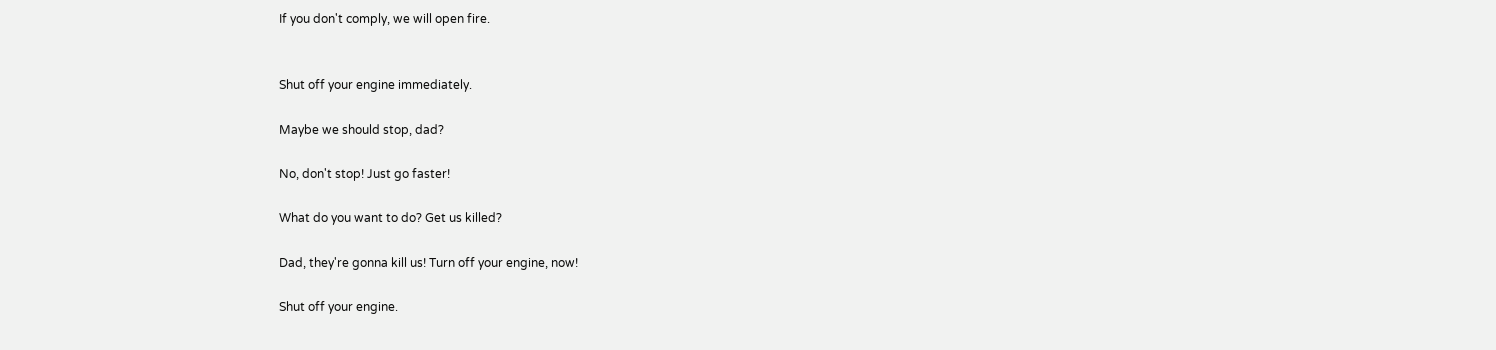If you don't comply, we will open fire.


Shut off your engine immediately.

Maybe we should stop, dad?

No, don't stop! Just go faster!

What do you want to do? Get us killed?

Dad, they're gonna kill us! Turn off your engine, now!

Shut off your engine.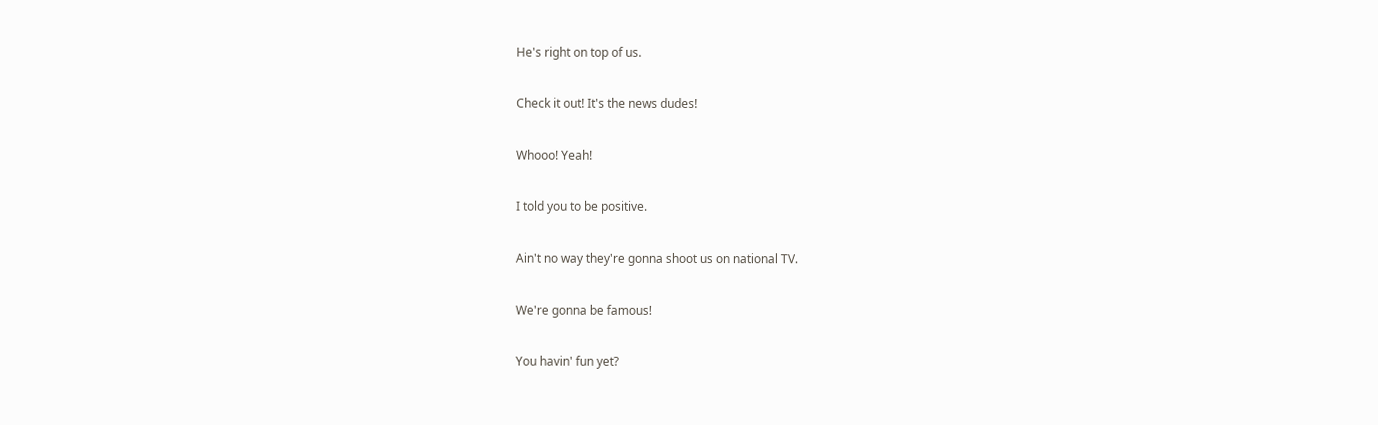He's right on top of us.

Check it out! It's the news dudes!

Whooo! Yeah!

I told you to be positive.

Ain't no way they're gonna shoot us on national TV.

We're gonna be famous!

You havin' fun yet?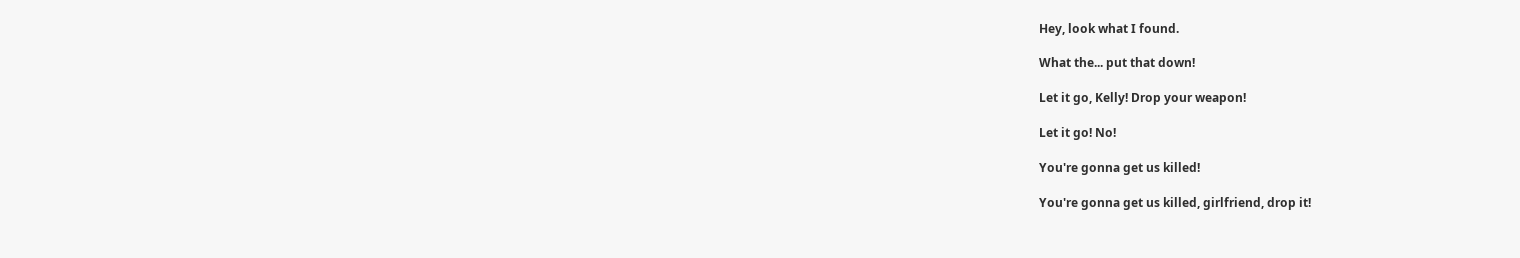Hey, look what I found.

What the... put that down!

Let it go, Kelly! Drop your weapon!

Let it go! No!

You're gonna get us killed!

You're gonna get us killed, girlfriend, drop it!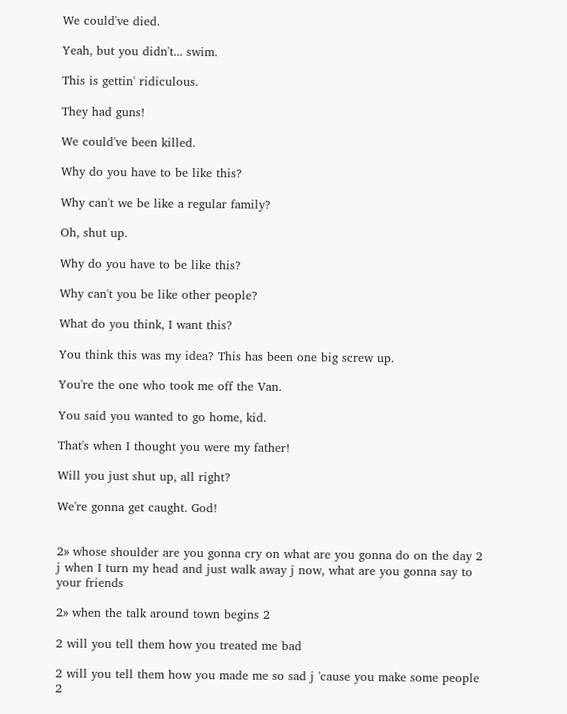We could've died.

Yeah, but you didn't... swim.

This is gettin' ridiculous.

They had guns!

We could've been killed.

Why do you have to be like this?

Why can't we be like a regular family?

Oh, shut up.

Why do you have to be like this?

Why can't you be like other people?

What do you think, I want this?

You think this was my idea? This has been one big screw up.

You're the one who took me off the Van.

You said you wanted to go home, kid.

That's when I thought you were my father!

Will you just shut up, all right?

We're gonna get caught. God!


2» whose shoulder are you gonna cry on what are you gonna do on the day 2 j when I turn my head and just walk away j now, what are you gonna say to your friends

2» when the talk around town begins 2

2 will you tell them how you treated me bad

2 will you tell them how you made me so sad j 'cause you make some people 2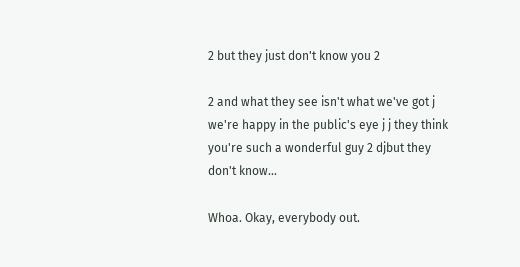2 but they just don't know you 2

2 and what they see isn't what we've got j we're happy in the public's eye j j they think you're such a wonderful guy 2 djbut they don't know...

Whoa. Okay, everybody out.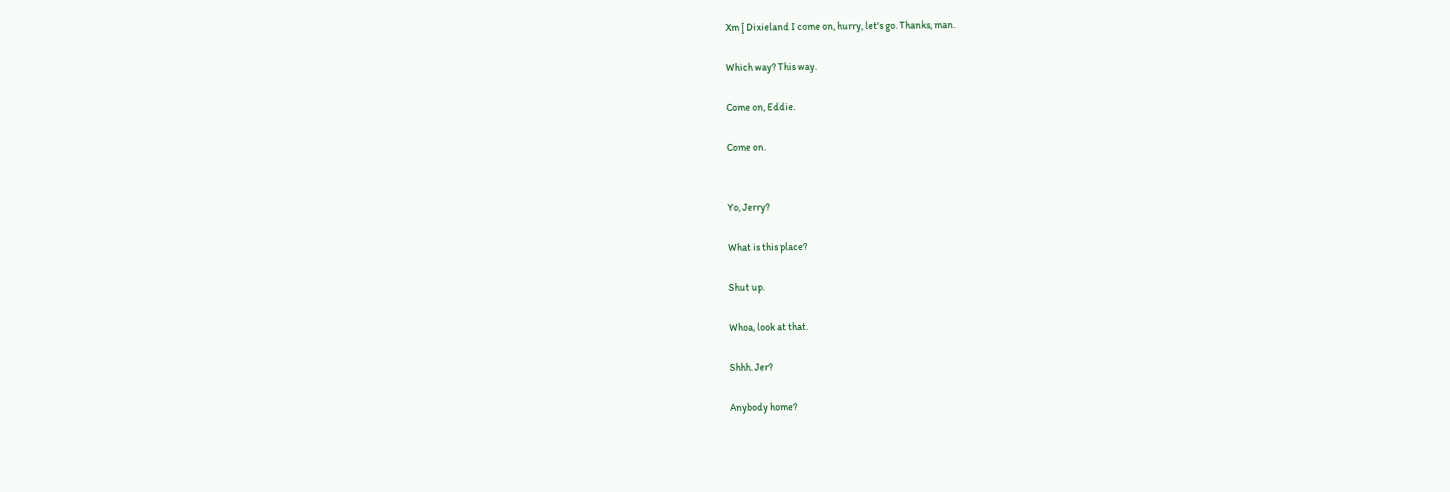Xm [ Dixieland I come on, hurry, let's go. Thanks, man.

Which way? This way.

Come on, Eddie.

Come on.


Yo, Jerry?

What is this place?

Shut up.

Whoa, look at that.

Shhh. Jer?

Anybody home?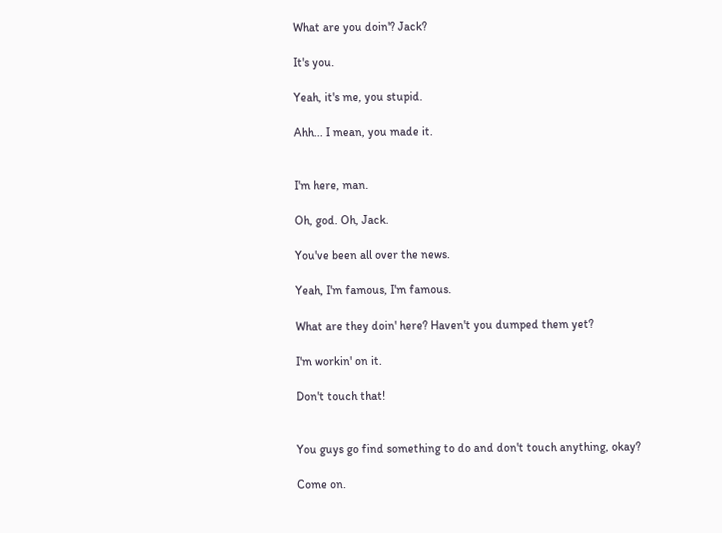What are you doin'? Jack?

It's you.

Yeah, it's me, you stupid.

Ahh... I mean, you made it.


I'm here, man.

Oh, god. Oh, Jack.

You've been all over the news.

Yeah, I'm famous, I'm famous.

What are they doin' here? Haven't you dumped them yet?

I'm workin' on it.

Don't touch that!


You guys go find something to do and don't touch anything, okay?

Come on.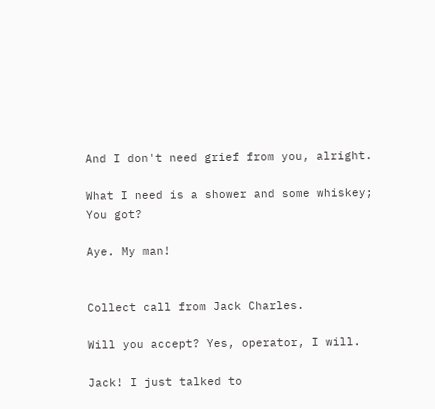And I don't need grief from you, alright.

What I need is a shower and some whiskey; You got?

Aye. My man!


Collect call from Jack Charles.

Will you accept? Yes, operator, I will.

Jack! I just talked to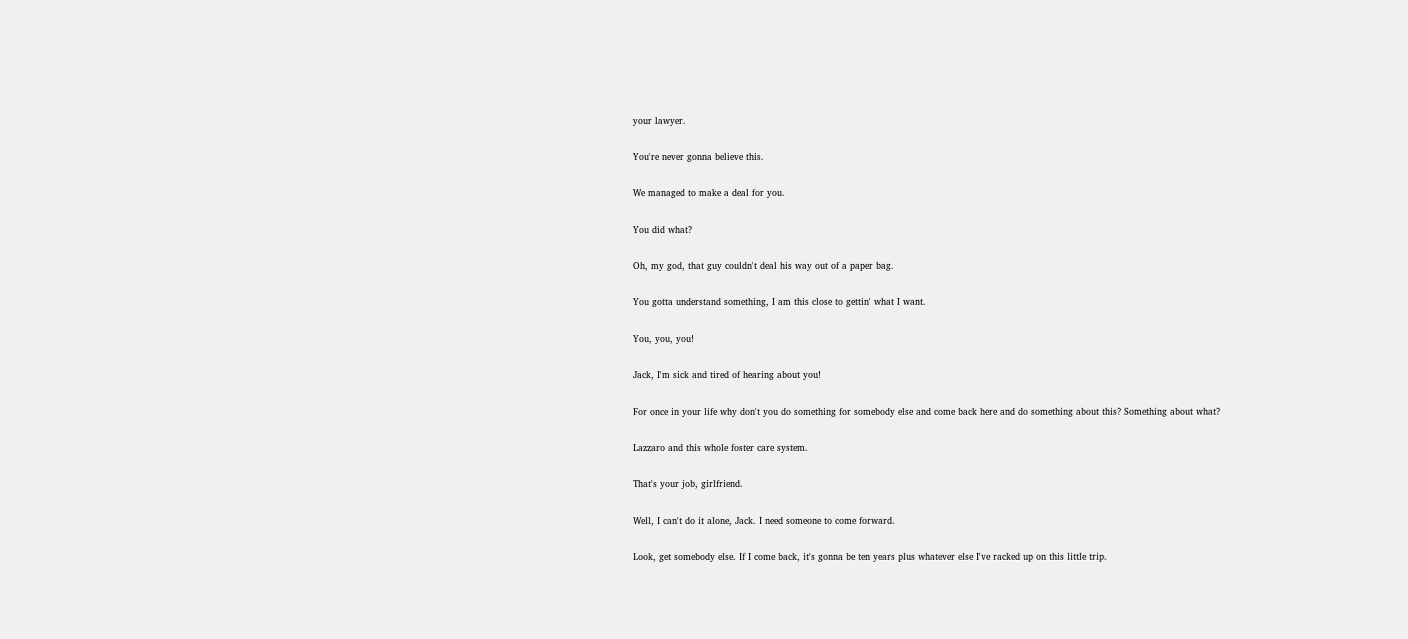your lawyer.

You're never gonna believe this.

We managed to make a deal for you.

You did what?

Oh, my god, that guy couldn't deal his way out of a paper bag.

You gotta understand something, I am this close to gettin' what I want.

You, you, you!

Jack, I'm sick and tired of hearing about you!

For once in your life why don't you do something for somebody else and come back here and do something about this? Something about what?

Lazzaro and this whole foster care system.

That's your job, girlfriend.

Well, I can't do it alone, Jack. I need someone to come forward.

Look, get somebody else. If I come back, it's gonna be ten years plus whatever else I've racked up on this little trip.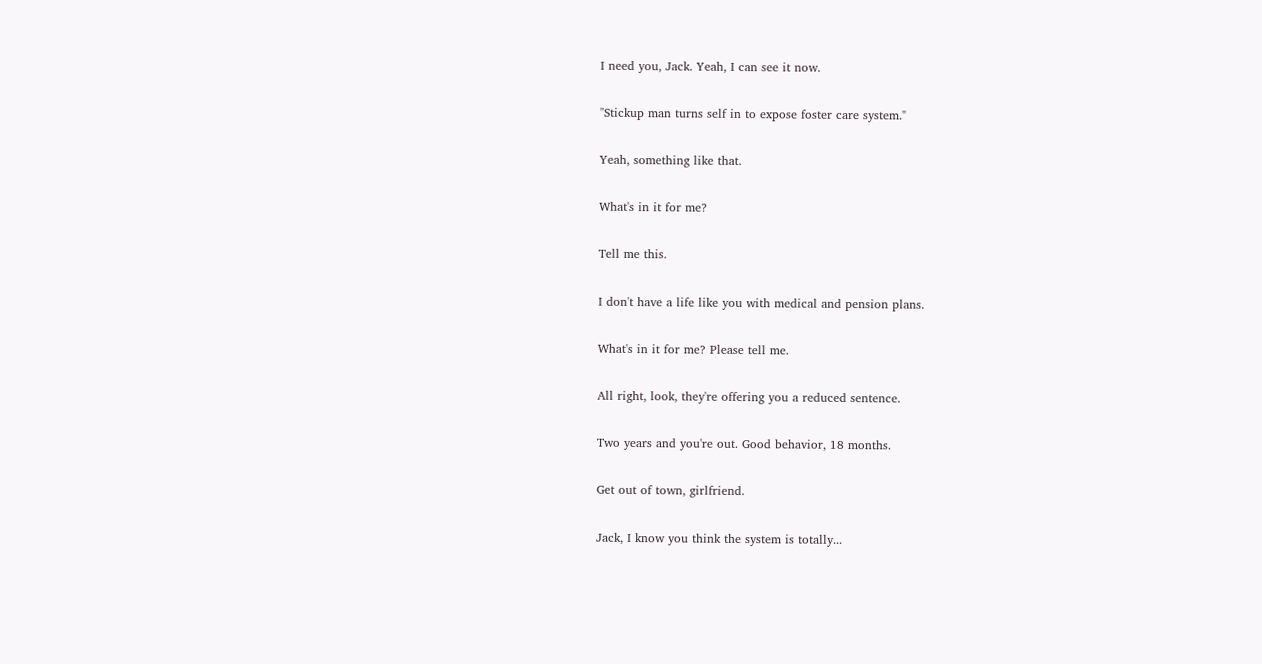I need you, Jack. Yeah, I can see it now.

"Stickup man turns self in to expose foster care system."

Yeah, something like that.

What's in it for me?

Tell me this.

I don't have a life like you with medical and pension plans.

What's in it for me? Please tell me.

All right, look, they're offering you a reduced sentence.

Two years and you're out. Good behavior, 18 months.

Get out of town, girlfriend.

Jack, I know you think the system is totally...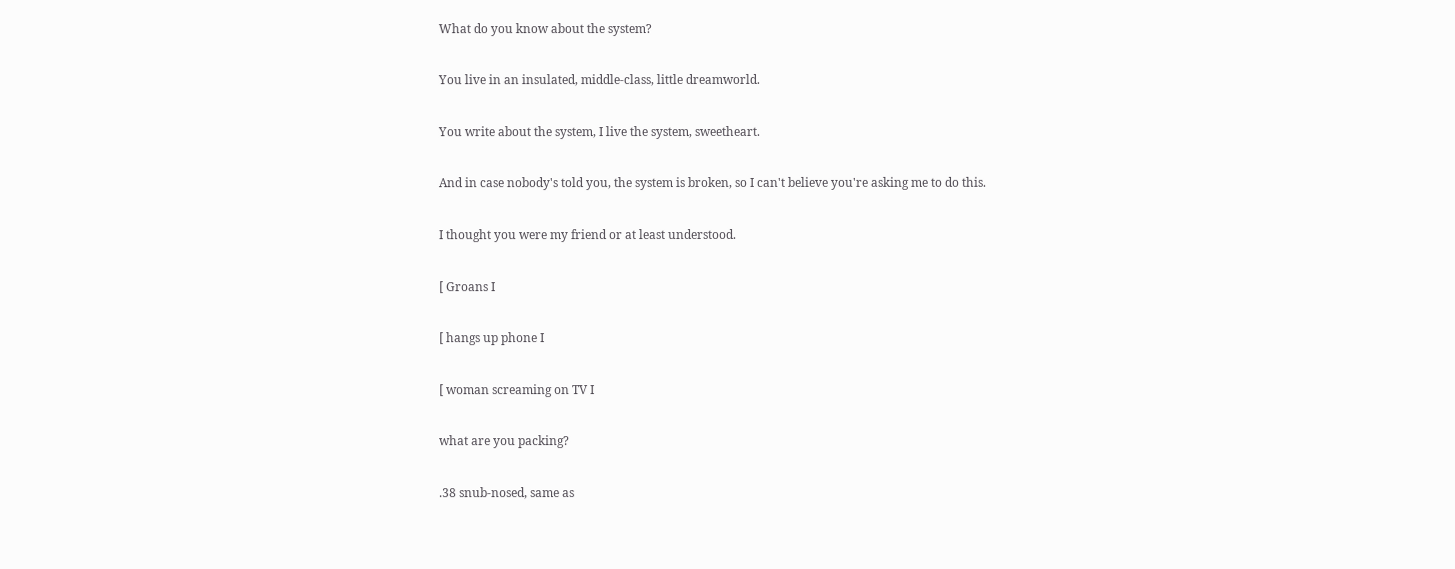What do you know about the system?

You live in an insulated, middle-class, little dreamworld.

You write about the system, I live the system, sweetheart.

And in case nobody's told you, the system is broken, so I can't believe you're asking me to do this.

I thought you were my friend or at least understood.

[ Groans I

[ hangs up phone I

[ woman screaming on TV I

what are you packing?

.38 snub-nosed, same as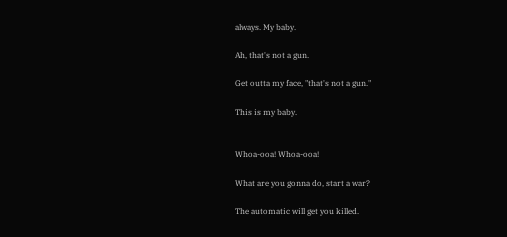always. My baby.

Ah, that's not a gun.

Get outta my face, "that's not a gun."

This is my baby.


Whoa-ooa! Whoa-ooa!

What are you gonna do, start a war?

The automatic will get you killed.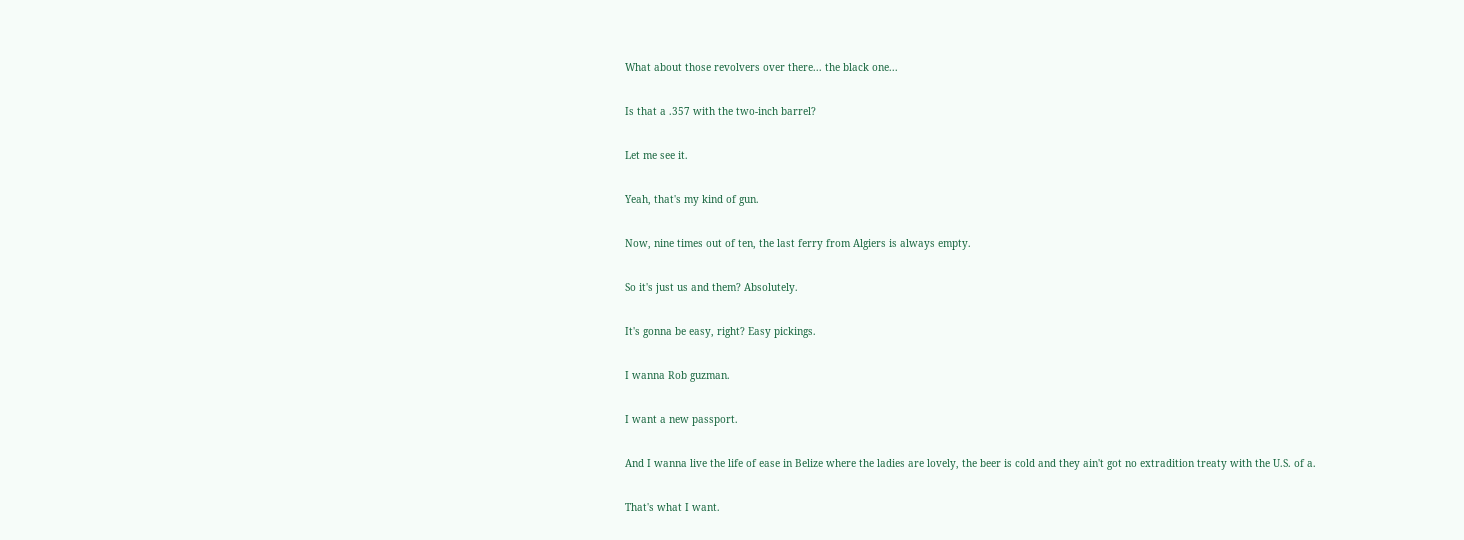What about those revolvers over there... the black one...

Is that a .357 with the two-inch barrel?

Let me see it.

Yeah, that's my kind of gun.

Now, nine times out of ten, the last ferry from Algiers is always empty.

So it's just us and them? Absolutely.

It's gonna be easy, right? Easy pickings.

I wanna Rob guzman.

I want a new passport.

And I wanna live the life of ease in Belize where the ladies are lovely, the beer is cold and they ain't got no extradition treaty with the U.S. of a.

That's what I want.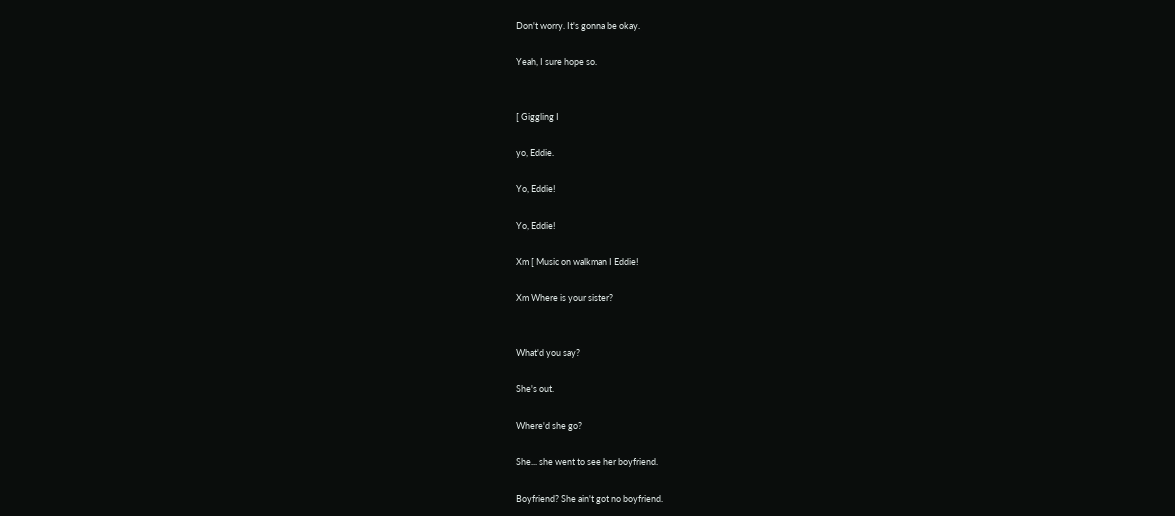Don't worry. It's gonna be okay.

Yeah, I sure hope so.


[ Giggling I

yo, Eddie.

Yo, Eddie!

Yo, Eddie!

Xm [ Music on walkman I Eddie!

Xm Where is your sister?


What'd you say?

She's out.

Where'd she go?

She... she went to see her boyfriend.

Boyfriend? She ain't got no boyfriend.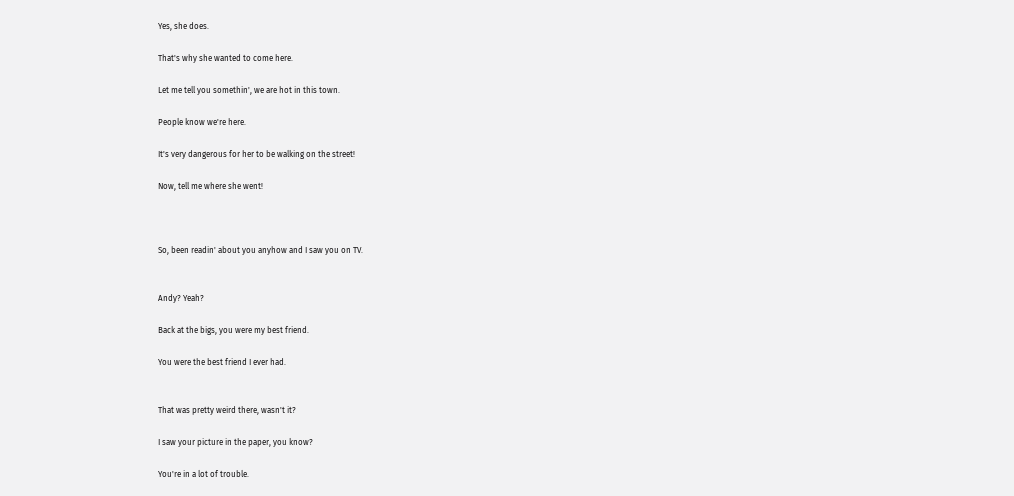Yes, she does.

That's why she wanted to come here.

Let me tell you somethin', we are hot in this town.

People know we're here.

It's very dangerous for her to be walking on the street!

Now, tell me where she went!



So, been readin' about you anyhow and I saw you on TV.


Andy? Yeah?

Back at the bigs, you were my best friend.

You were the best friend I ever had.


That was pretty weird there, wasn't it?

I saw your picture in the paper, you know?

You're in a lot of trouble.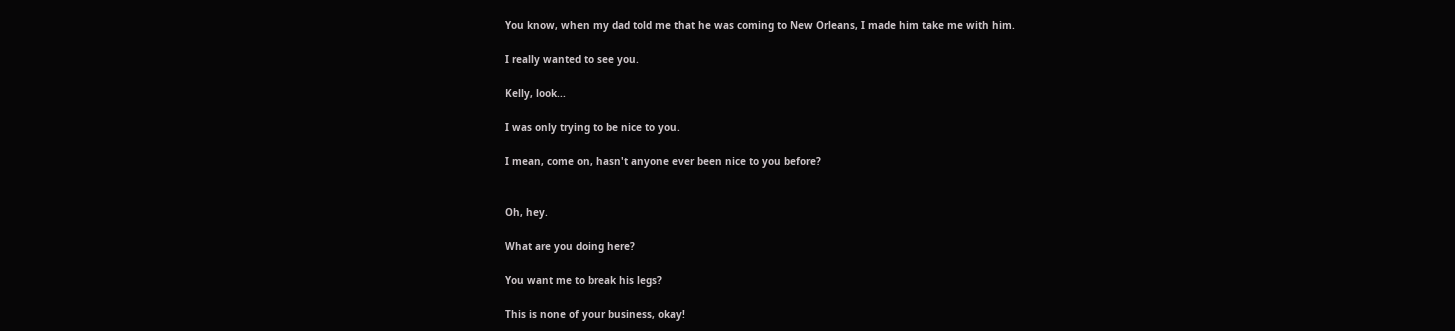You know, when my dad told me that he was coming to New Orleans, I made him take me with him.

I really wanted to see you.

Kelly, look...

I was only trying to be nice to you.

I mean, come on, hasn't anyone ever been nice to you before?


Oh, hey.

What are you doing here?

You want me to break his legs?

This is none of your business, okay!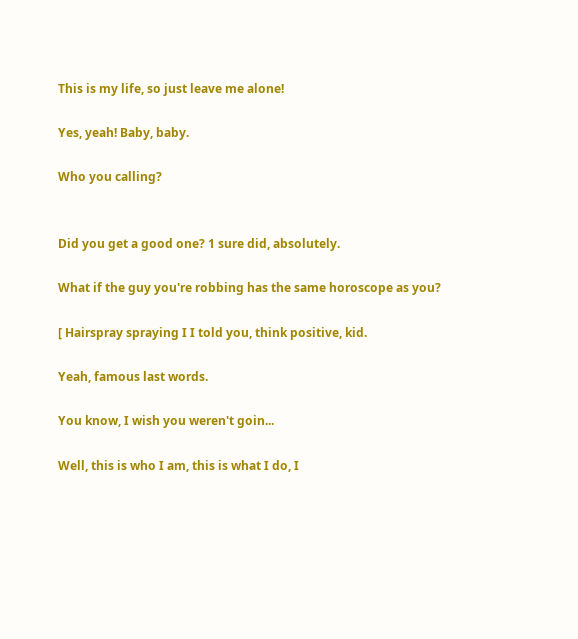This is my life, so just leave me alone!

Yes, yeah! Baby, baby.

Who you calling?


Did you get a good one? 1 sure did, absolutely.

What if the guy you're robbing has the same horoscope as you?

[ Hairspray spraying I I told you, think positive, kid.

Yeah, famous last words.

You know, I wish you weren't goin...

Well, this is who I am, this is what I do, I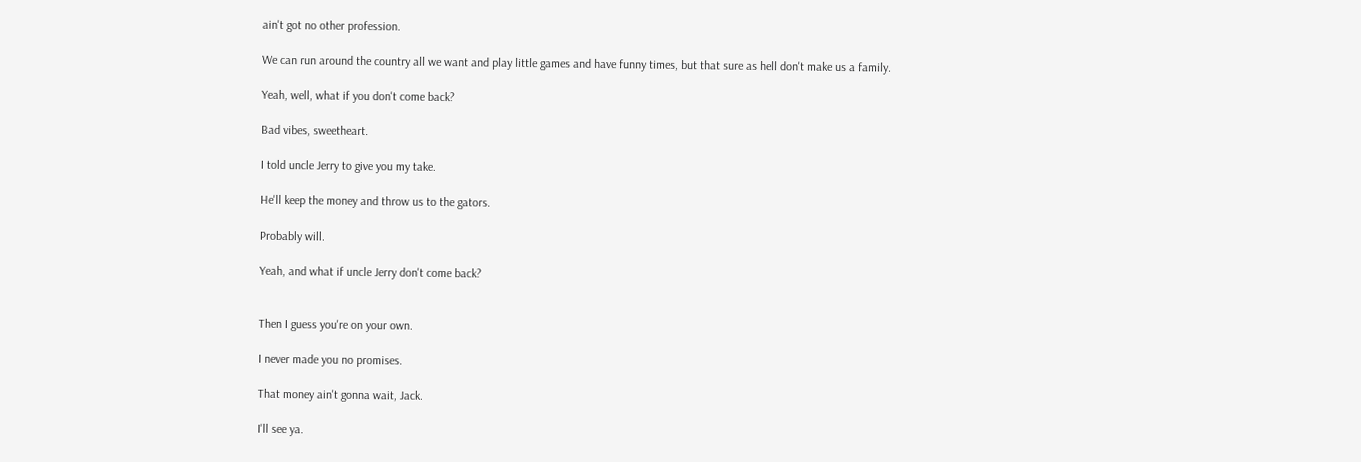ain't got no other profession.

We can run around the country all we want and play little games and have funny times, but that sure as hell don't make us a family.

Yeah, well, what if you don't come back?

Bad vibes, sweetheart.

I told uncle Jerry to give you my take.

He'll keep the money and throw us to the gators.

Probably will.

Yeah, and what if uncle Jerry don't come back?


Then I guess you're on your own.

I never made you no promises.

That money ain't gonna wait, Jack.

I'll see ya.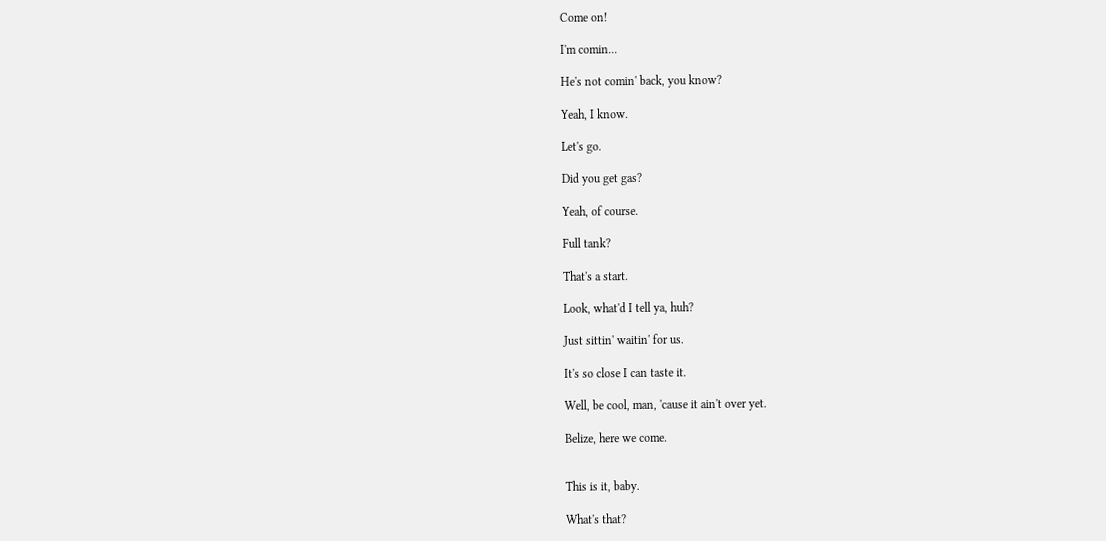Come on!

I'm comin...

He's not comin' back, you know?

Yeah, I know.

Let's go.

Did you get gas?

Yeah, of course.

Full tank?

That's a start.

Look, what'd I tell ya, huh?

Just sittin' waitin' for us.

It's so close I can taste it.

Well, be cool, man, 'cause it ain't over yet.

Belize, here we come.


This is it, baby.

What's that?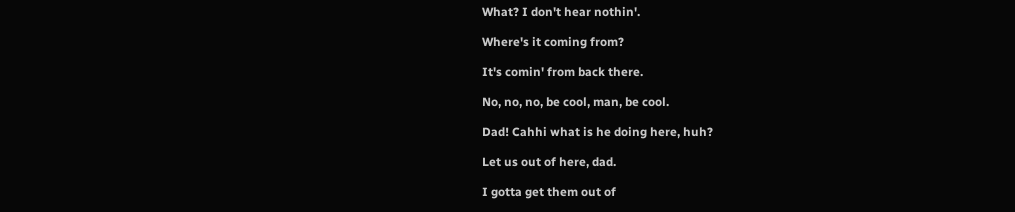What? I don't hear nothin'.

Where's it coming from?

It's comin' from back there.

No, no, no, be cool, man, be cool.

Dad! Cahhi what is he doing here, huh?

Let us out of here, dad.

I gotta get them out of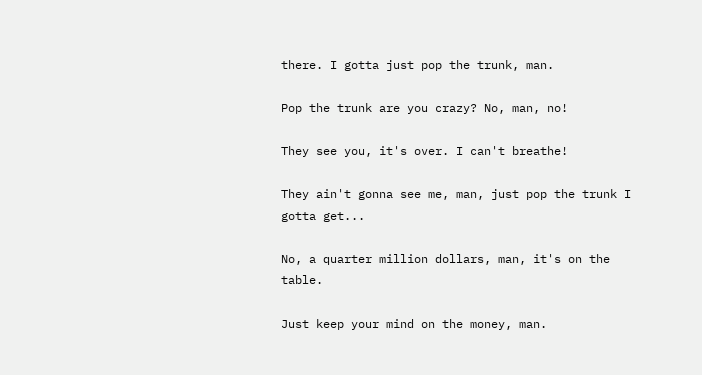there. I gotta just pop the trunk, man.

Pop the trunk are you crazy? No, man, no!

They see you, it's over. I can't breathe!

They ain't gonna see me, man, just pop the trunk I gotta get...

No, a quarter million dollars, man, it's on the table.

Just keep your mind on the money, man.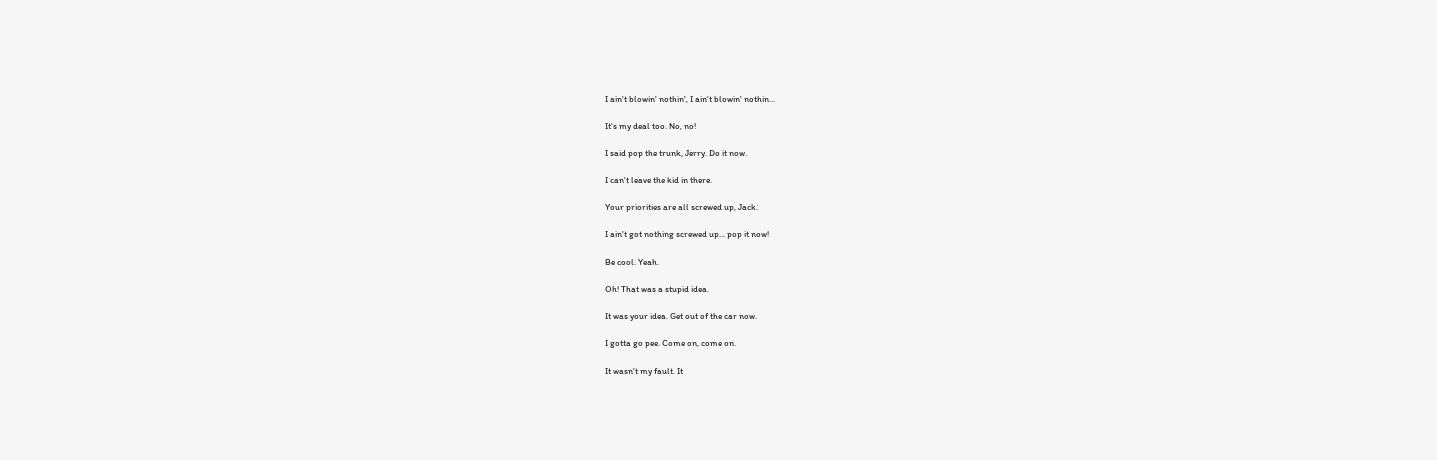I ain't blowin' nothin', I ain't blowin' nothin...

It's my deal too. No, no!

I said pop the trunk, Jerry. Do it now.

I can't leave the kid in there.

Your priorities are all screwed up, Jack.

I ain't got nothing screwed up... pop it now!

Be cool. Yeah.

Oh! That was a stupid idea.

It was your idea. Get out of the car now.

I gotta go pee. Come on, come on.

It wasn't my fault. It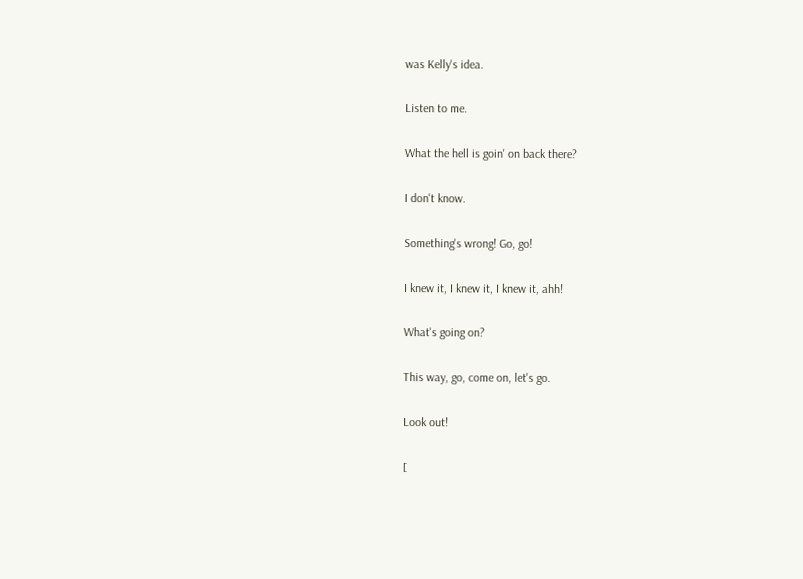was Kelly's idea.

Listen to me.

What the hell is goin' on back there?

I don't know.

Something's wrong! Go, go!

I knew it, I knew it, I knew it, ahh!

What's going on?

This way, go, come on, let's go.

Look out!

[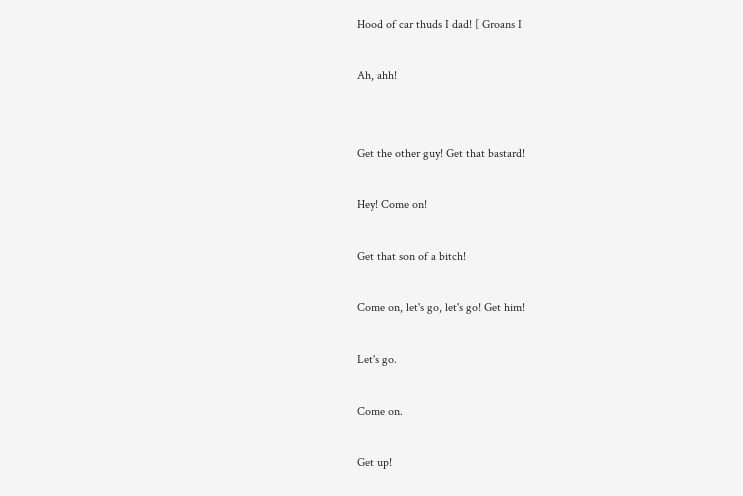Hood of car thuds I dad! [ Groans I

Ah, ahh!


Get the other guy! Get that bastard!

Hey! Come on!

Get that son of a bitch!

Come on, let's go, let's go! Get him!

Let's go.

Come on.

Get up!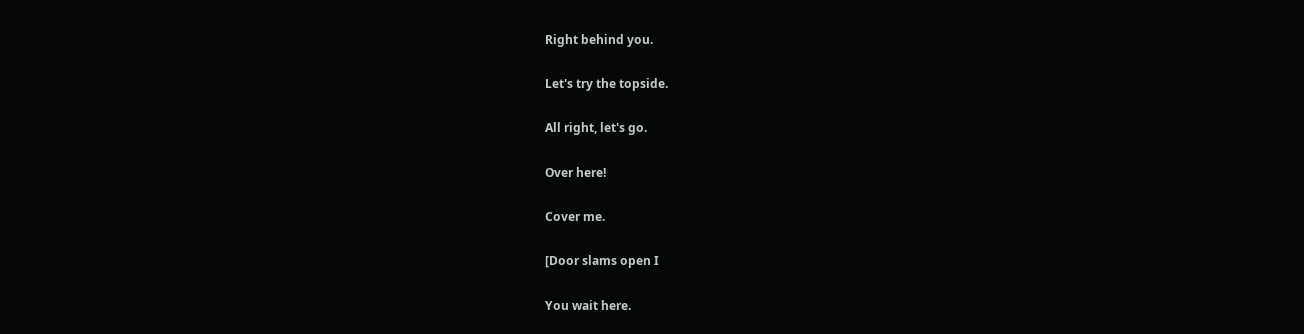Right behind you.

Let's try the topside.

All right, let's go.

Over here!

Cover me.

[Door slams open I

You wait here.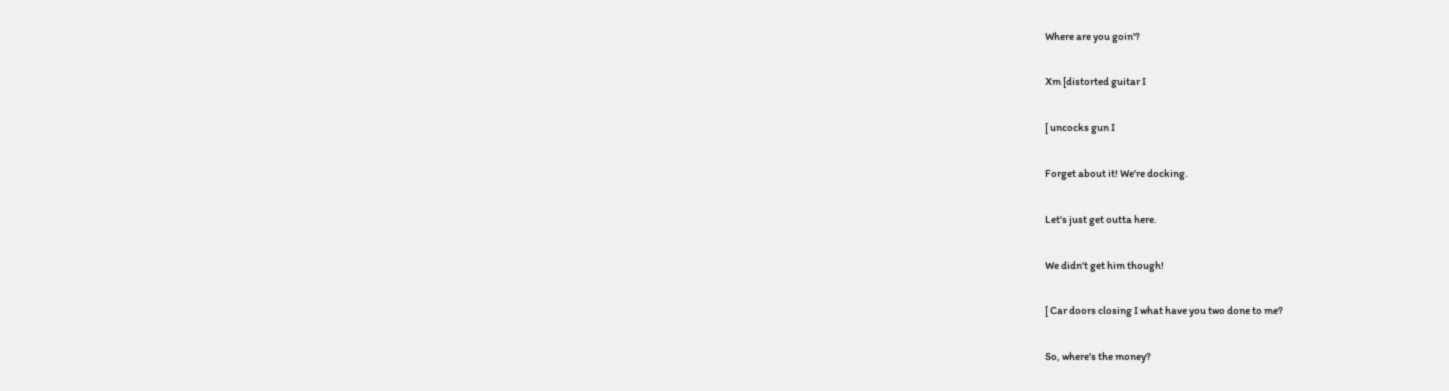Where are you goin'?

Xm [distorted guitar I

[ uncocks gun I

Forget about it! We're docking.

Let's just get outta here.

We didn't get him though!

[ Car doors closing I what have you two done to me?

So, where's the money?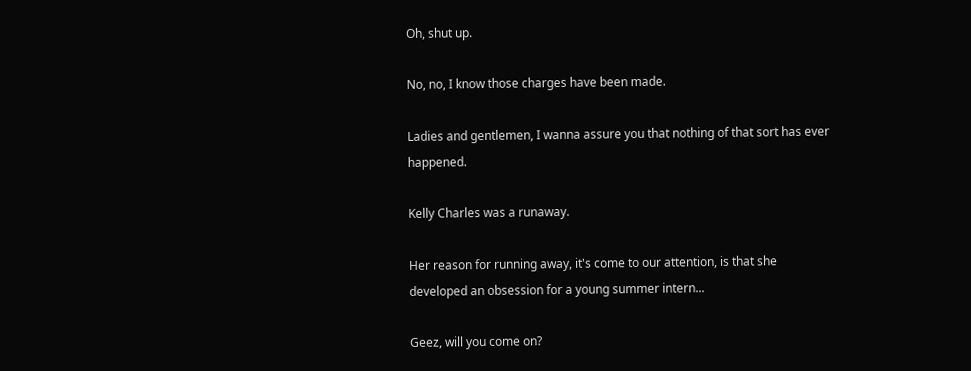Oh, shut up.

No, no, I know those charges have been made.

Ladies and gentlemen, I wanna assure you that nothing of that sort has ever happened.

Kelly Charles was a runaway.

Her reason for running away, it's come to our attention, is that she developed an obsession for a young summer intern...

Geez, will you come on?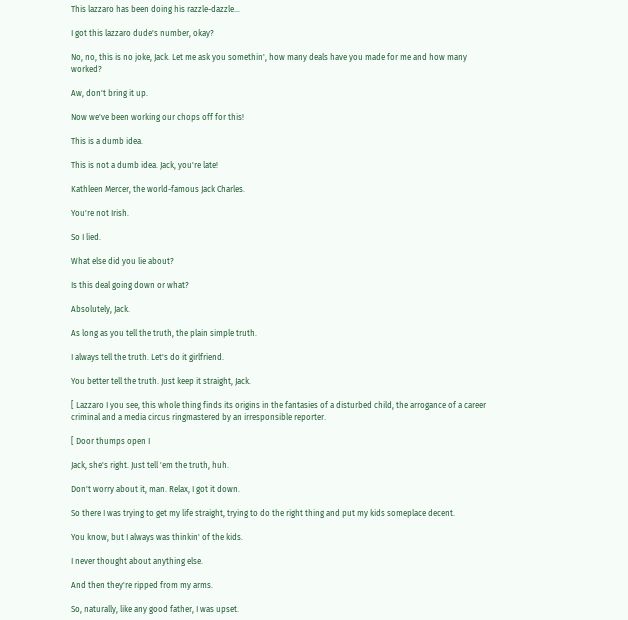This lazzaro has been doing his razzle-dazzle...

I got this lazzaro dude's number, okay?

No, no, this is no joke, Jack. Let me ask you somethin', how many deals have you made for me and how many worked?

Aw, don't bring it up.

Now we've been working our chops off for this!

This is a dumb idea.

This is not a dumb idea. Jack, you're late!

Kathleen Mercer, the world-famous Jack Charles.

You're not Irish.

So I lied.

What else did you lie about?

Is this deal going down or what?

Absolutely, Jack.

As long as you tell the truth, the plain simple truth.

I always tell the truth. Let's do it girlfriend.

You better tell the truth. Just keep it straight, Jack.

[ Lazzaro I you see, this whole thing finds its origins in the fantasies of a disturbed child, the arrogance of a career criminal and a media circus ringmastered by an irresponsible reporter.

[ Door thumps open I

Jack, she's right. Just tell 'em the truth, huh.

Don't worry about it, man. Relax, I got it down.

So there I was trying to get my life straight, trying to do the right thing and put my kids someplace decent.

You know, but I always was thinkin' of the kids.

I never thought about anything else.

And then they're ripped from my arms.

So, naturally, like any good father, I was upset.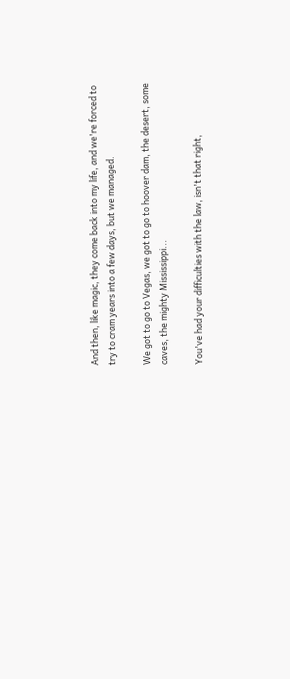And then, like magic, they come back into my life, and we're forced to try to cram years into a few days, but we managed.

We got to go to Vegas, we got to go to hoover dam, the desert, some caves, the mighty Mississippi...

You've had your difficulties with the law, isn't that right,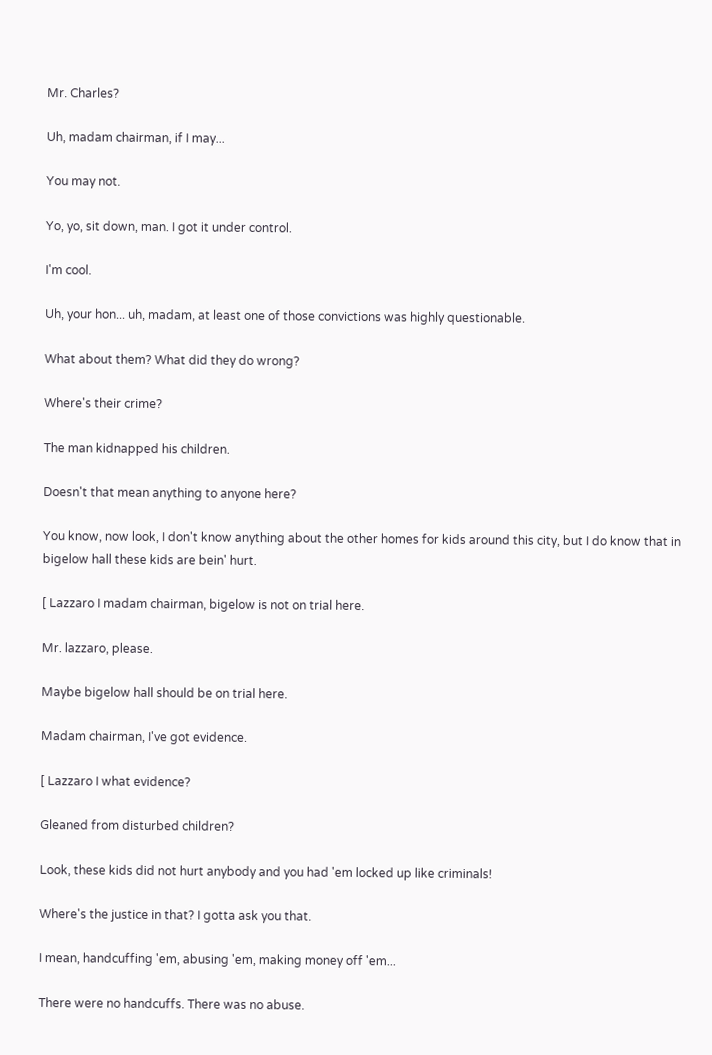Mr. Charles?

Uh, madam chairman, if I may...

You may not.

Yo, yo, sit down, man. I got it under control.

I'm cool.

Uh, your hon... uh, madam, at least one of those convictions was highly questionable.

What about them? What did they do wrong?

Where's their crime?

The man kidnapped his children.

Doesn't that mean anything to anyone here?

You know, now look, I don't know anything about the other homes for kids around this city, but I do know that in bigelow hall these kids are bein' hurt.

[ Lazzaro I madam chairman, bigelow is not on trial here.

Mr. lazzaro, please.

Maybe bigelow hall should be on trial here.

Madam chairman, I've got evidence.

[ Lazzaro I what evidence?

Gleaned from disturbed children?

Look, these kids did not hurt anybody and you had 'em locked up like criminals!

Where's the justice in that? I gotta ask you that.

I mean, handcuffing 'em, abusing 'em, making money off 'em...

There were no handcuffs. There was no abuse.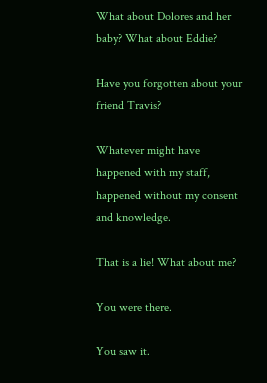What about Dolores and her baby? What about Eddie?

Have you forgotten about your friend Travis?

Whatever might have happened with my staff, happened without my consent and knowledge.

That is a lie! What about me?

You were there.

You saw it.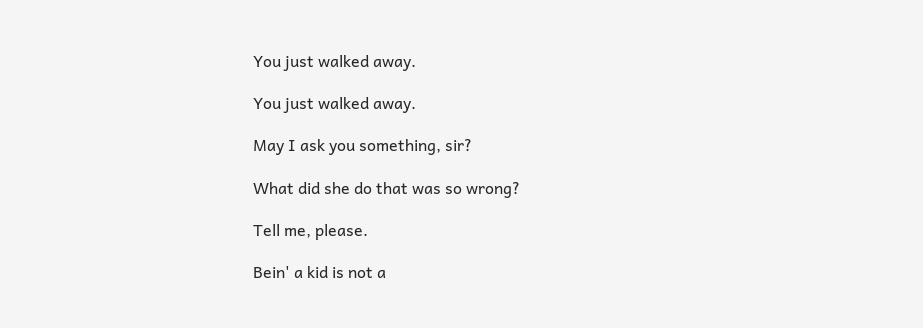You just walked away.

You just walked away.

May I ask you something, sir?

What did she do that was so wrong?

Tell me, please.

Bein' a kid is not a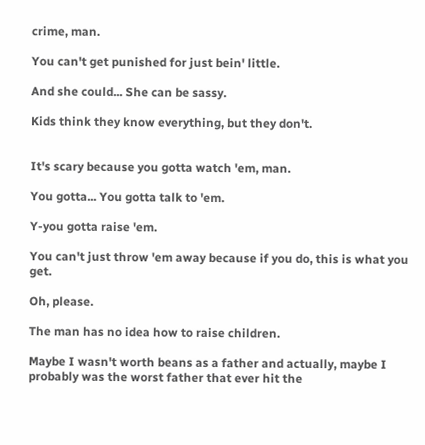crime, man.

You can't get punished for just bein' little.

And she could... She can be sassy.

Kids think they know everything, but they don't.


It's scary because you gotta watch 'em, man.

You gotta... You gotta talk to 'em.

Y-you gotta raise 'em.

You can't just throw 'em away because if you do, this is what you get.

Oh, please.

The man has no idea how to raise children.

Maybe I wasn't worth beans as a father and actually, maybe I probably was the worst father that ever hit the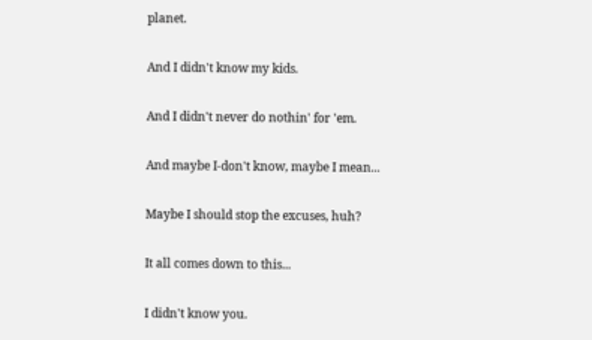planet.

And I didn't know my kids.

And I didn't never do nothin' for 'em.

And maybe I-don't know, maybe I mean...

Maybe I should stop the excuses, huh?

It all comes down to this...

I didn't know you.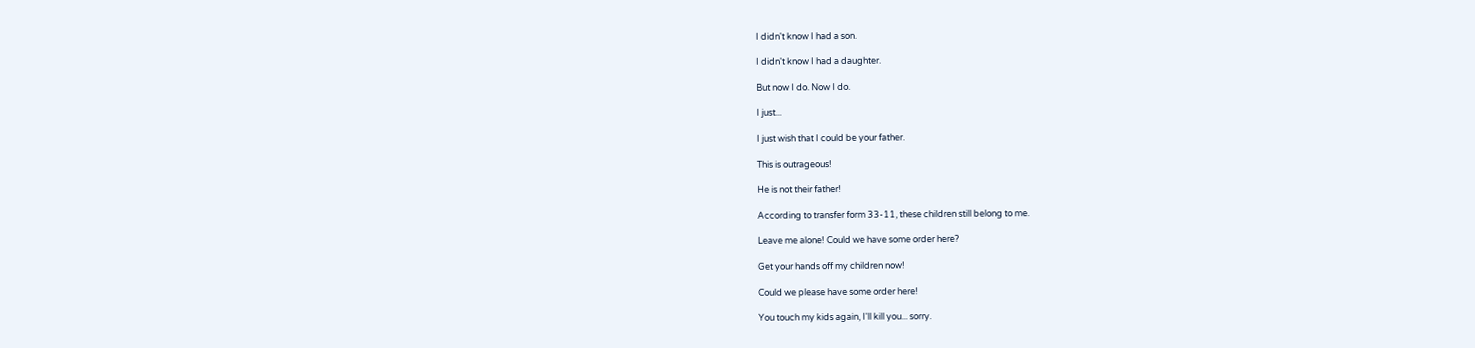I didn't know I had a son.

I didn't know I had a daughter.

But now I do. Now I do.

I just...

I just wish that I could be your father.

This is outrageous!

He is not their father!

According to transfer form 33-11, these children still belong to me.

Leave me alone! Could we have some order here?

Get your hands off my children now!

Could we please have some order here!

You touch my kids again, I'll kill you... sorry.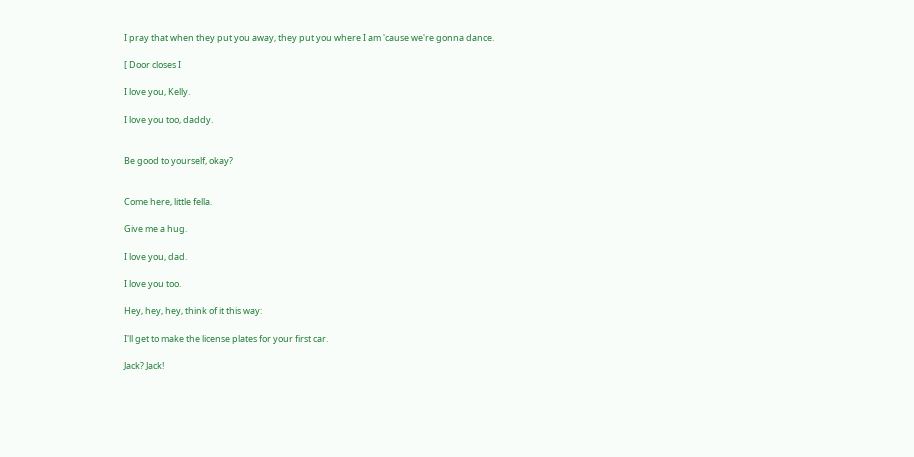I pray that when they put you away, they put you where I am 'cause we're gonna dance.

[ Door closes I

I love you, Kelly.

I love you too, daddy.


Be good to yourself, okay?


Come here, little fella.

Give me a hug.

I love you, dad.

I love you too.

Hey, hey, hey, think of it this way:

I'll get to make the license plates for your first car.

Jack? Jack!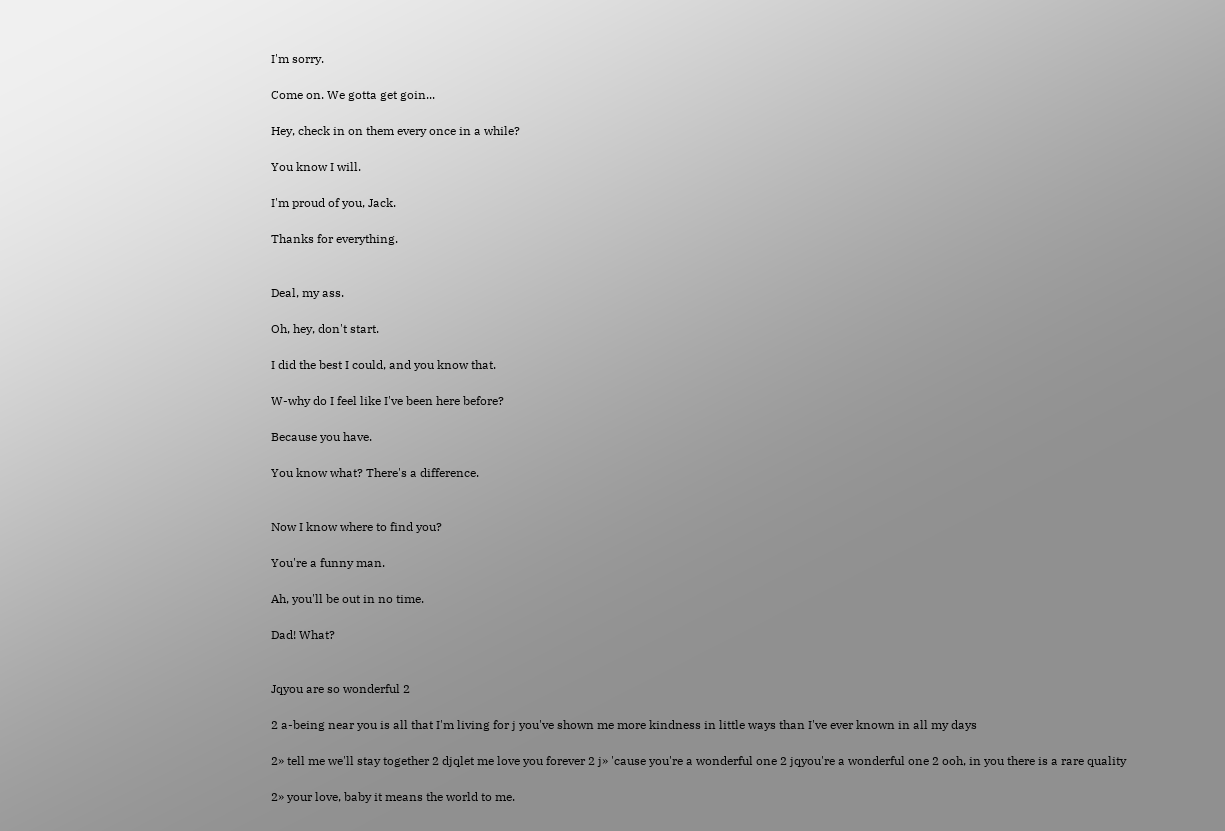I'm sorry.

Come on. We gotta get goin...

Hey, check in on them every once in a while?

You know I will.

I'm proud of you, Jack.

Thanks for everything.


Deal, my ass.

Oh, hey, don't start.

I did the best I could, and you know that.

W-why do I feel like I've been here before?

Because you have.

You know what? There's a difference.


Now I know where to find you?

You're a funny man.

Ah, you'll be out in no time.

Dad! What?


Jqyou are so wonderful 2

2 a-being near you is all that I'm living for j you've shown me more kindness in little ways than I've ever known in all my days

2» tell me we'll stay together 2 djqlet me love you forever 2 j» 'cause you're a wonderful one 2 jqyou're a wonderful one 2 ooh, in you there is a rare quality

2» your love, baby it means the world to me.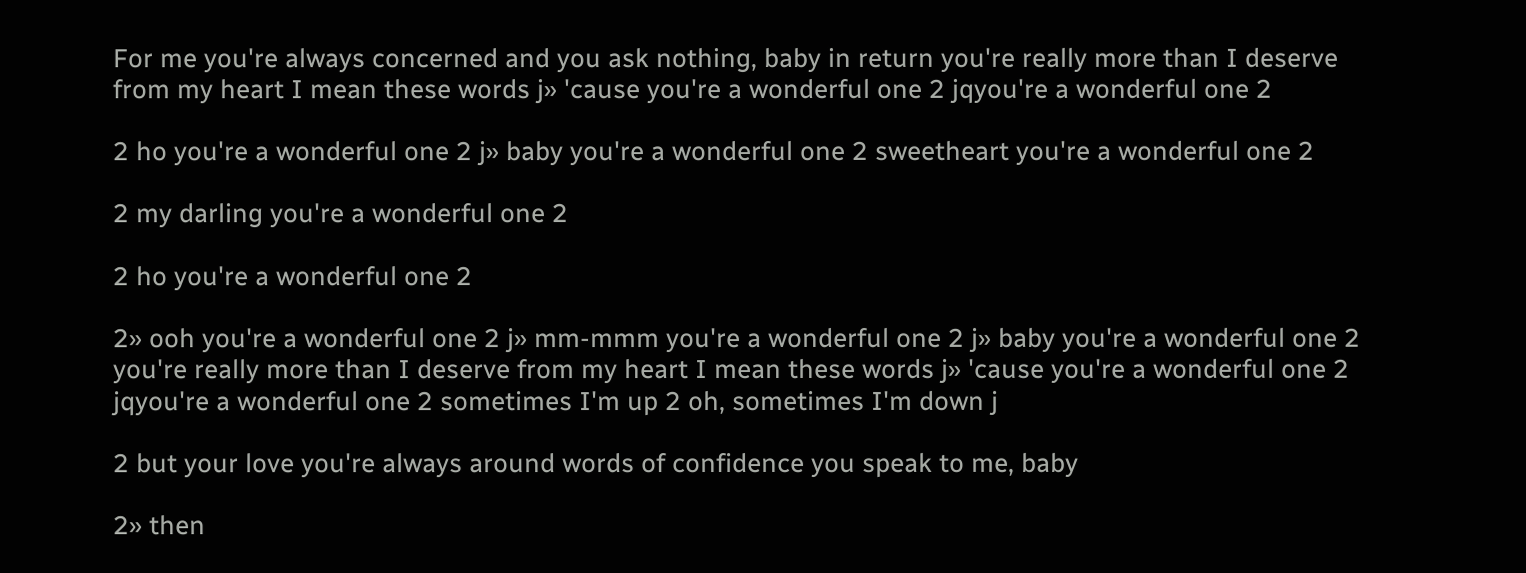For me you're always concerned and you ask nothing, baby in return you're really more than I deserve from my heart I mean these words j» 'cause you're a wonderful one 2 jqyou're a wonderful one 2

2 ho you're a wonderful one 2 j» baby you're a wonderful one 2 sweetheart you're a wonderful one 2

2 my darling you're a wonderful one 2

2 ho you're a wonderful one 2

2» ooh you're a wonderful one 2 j» mm-mmm you're a wonderful one 2 j» baby you're a wonderful one 2 you're really more than I deserve from my heart I mean these words j» 'cause you're a wonderful one 2 jqyou're a wonderful one 2 sometimes I'm up 2 oh, sometimes I'm down j

2 but your love you're always around words of confidence you speak to me, baby

2» then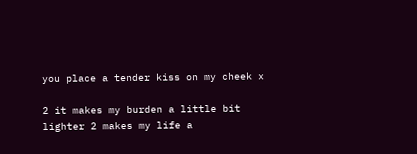you place a tender kiss on my cheek x

2 it makes my burden a little bit lighter 2 makes my life a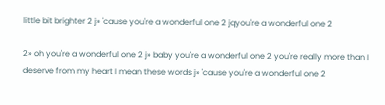little bit brighter 2 j» 'cause you're a wonderful one 2 jqyou're a wonderful one 2

2» oh you're a wonderful one 2 j» baby you're a wonderful one 2 you're really more than I deserve from my heart I mean these words j» 'cause you're a wonderful one 2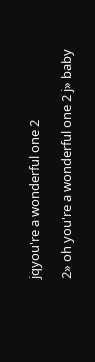jqyou're a wonderful one 2

2» oh you're a wonderful one 2 j» baby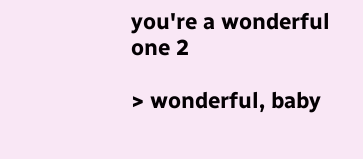you're a wonderful one 2

> wonderful, baby